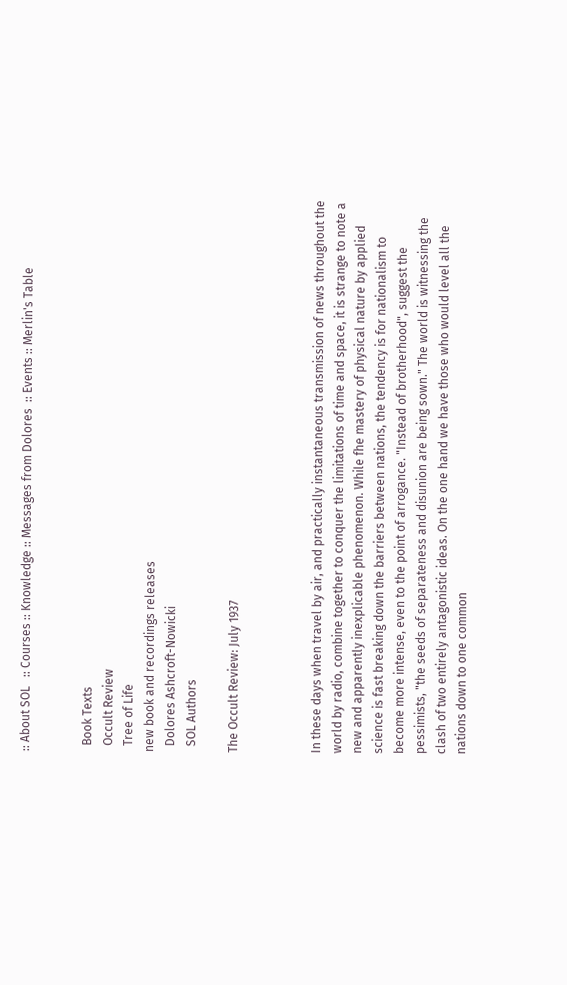:: About SOL   :: Courses :: Knowledge :: Messages from Dolores  :: Events :: Merlin's Table


  Book Texts
  Occult Review
  Tree of Life
new book and recordings releases
  Dolores Ashcroft-Nowicki
  SOL Authors

The Occult Review: July 1937



In these days when travel by air, and practically instantaneous transmission of news throughout the world by radio, combine together to conquer the limitations of time and space, it is strange to note a new and apparently inexplicable phenomenon. While fhe mastery of physical nature by applied science is fast breaking down the barriers between nations, the tendency is for nationalism to become more intense, even to the point of arrogance. "Instead of brotherhood", suggest the pessimists, "the seeds of separateness and disunion are being sown." The world is witnessing the clash of two entirely antagonistic ideas. On the one hand we have those who would level all the nations down to one common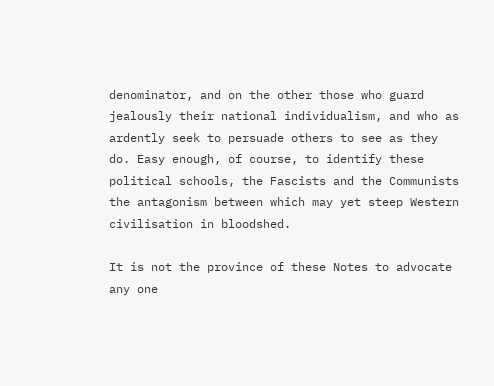denominator, and on the other those who guard jealously their national individualism, and who as ardently seek to persuade others to see as they do. Easy enough, of course, to identify these political schools, the Fascists and the Communists the antagonism between which may yet steep Western civilisation in bloodshed.

It is not the province of these Notes to advocate any one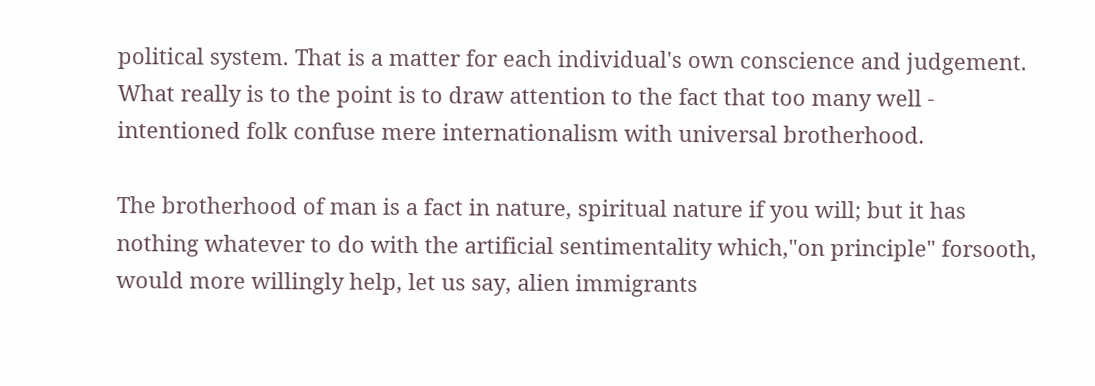political system. That is a matter for each individual's own conscience and judgement. What really is to the point is to draw attention to the fact that too many well - intentioned folk confuse mere internationalism with universal brotherhood.

The brotherhood of man is a fact in nature, spiritual nature if you will; but it has nothing whatever to do with the artificial sentimentality which,"on principle" forsooth, would more willingly help, let us say, alien immigrants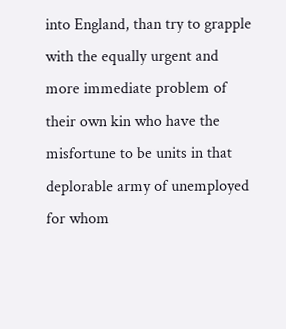into England, than try to grapple with the equally urgent and more immediate problem of their own kin who have the misfortune to be units in that deplorable army of unemployed for whom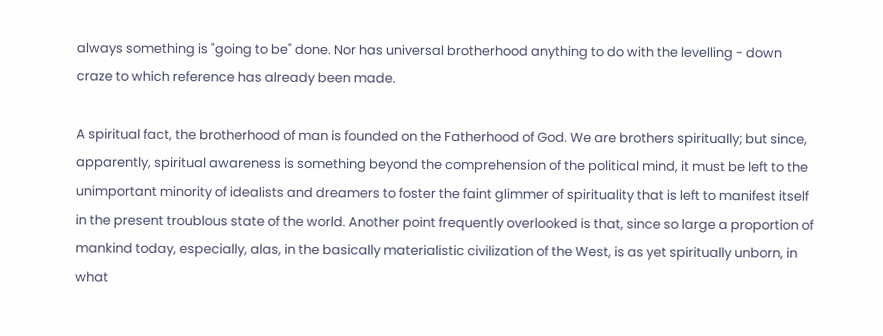always something is "going to be" done. Nor has universal brotherhood anything to do with the levelling - down craze to which reference has already been made.

A spiritual fact, the brotherhood of man is founded on the Fatherhood of God. We are brothers spiritually; but since, apparently, spiritual awareness is something beyond the comprehension of the political mind, it must be left to the unimportant minority of idealists and dreamers to foster the faint glimmer of spirituality that is left to manifest itself in the present troublous state of the world. Another point frequently overlooked is that, since so large a proportion of mankind today, especially, alas, in the basically materialistic civilization of the West, is as yet spiritually unborn, in what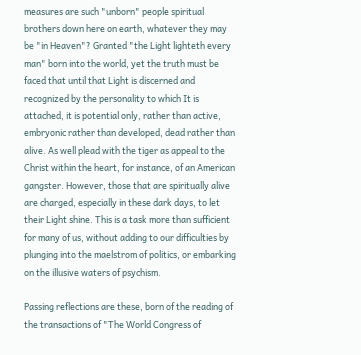measures are such "unborn" people spiritual brothers down here on earth, whatever they may be "in Heaven"? Granted "the Light lighteth every man" born into the world, yet the truth must be faced that until that Light is discerned and recognized by the personality to which It is attached, it is potential only, rather than active, embryonic rather than developed, dead rather than alive. As well plead with the tiger as appeal to the Christ within the heart, for instance, of an American gangster. However, those that are spiritually alive are charged, especially in these dark days, to let their Light shine. This is a task more than sufficient for many of us, without adding to our difficulties by plunging into the maelstrom of politics, or embarking on the illusive waters of psychism.

Passing reflections are these, born of the reading of the transactions of "The World Congress of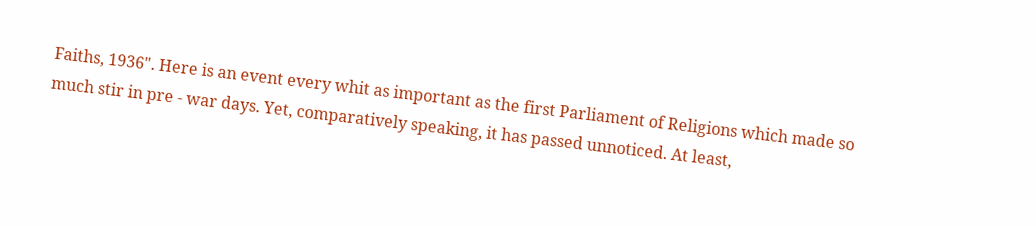Faiths, 1936". Here is an event every whit as important as the first Parliament of Religions which made so much stir in pre - war days. Yet, comparatively speaking, it has passed unnoticed. At least,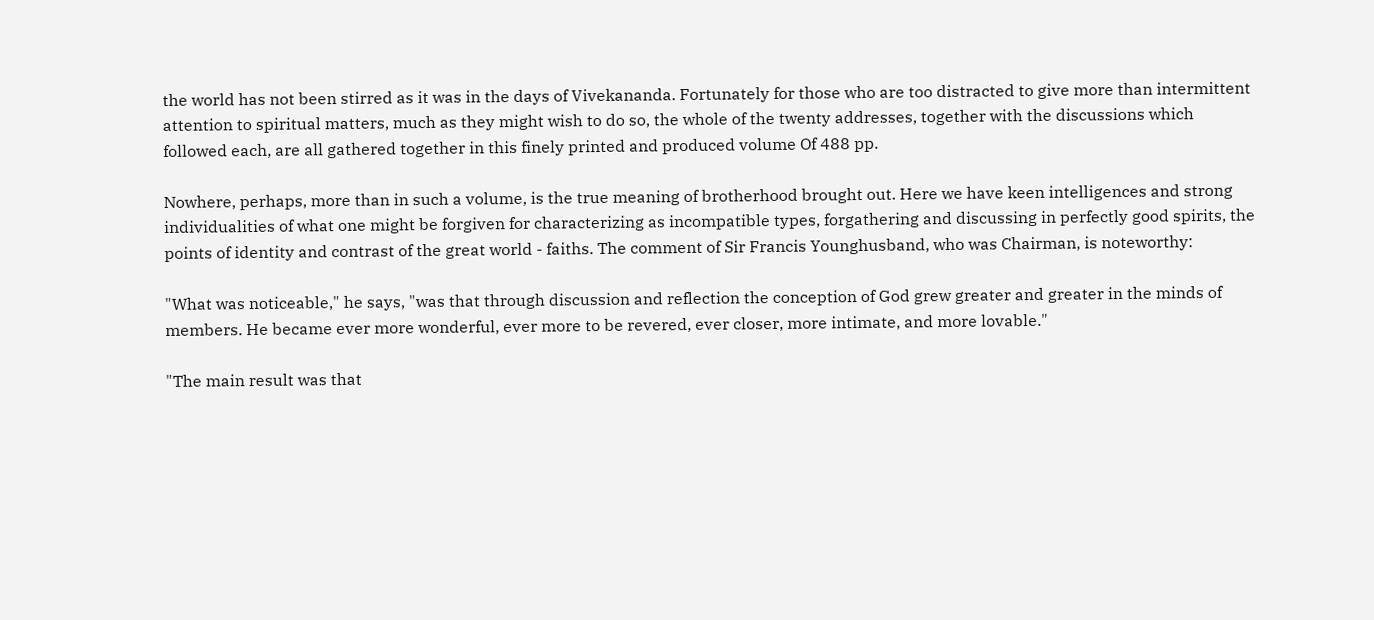the world has not been stirred as it was in the days of Vivekananda. Fortunately for those who are too distracted to give more than intermittent attention to spiritual matters, much as they might wish to do so, the whole of the twenty addresses, together with the discussions which followed each, are all gathered together in this finely printed and produced volume Of 488 pp.

Nowhere, perhaps, more than in such a volume, is the true meaning of brotherhood brought out. Here we have keen intelligences and strong individualities of what one might be forgiven for characterizing as incompatible types, forgathering and discussing in perfectly good spirits, the points of identity and contrast of the great world - faiths. The comment of Sir Francis Younghusband, who was Chairman, is noteworthy:

"What was noticeable," he says, "was that through discussion and reflection the conception of God grew greater and greater in the minds of members. He became ever more wonderful, ever more to be revered, ever closer, more intimate, and more lovable."

"The main result was that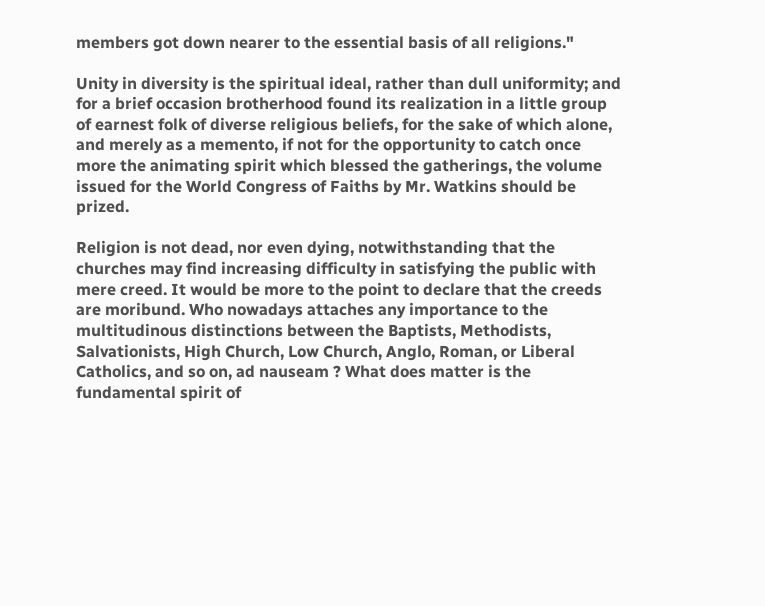members got down nearer to the essential basis of all religions."

Unity in diversity is the spiritual ideal, rather than dull uniformity; and for a brief occasion brotherhood found its realization in a little group of earnest folk of diverse religious beliefs, for the sake of which alone, and merely as a memento, if not for the opportunity to catch once more the animating spirit which blessed the gatherings, the volume issued for the World Congress of Faiths by Mr. Watkins should be prized.

Religion is not dead, nor even dying, notwithstanding that the churches may find increasing difficulty in satisfying the public with mere creed. It would be more to the point to declare that the creeds are moribund. Who nowadays attaches any importance to the multitudinous distinctions between the Baptists, Methodists, Salvationists, High Church, Low Church, Anglo, Roman, or Liberal Catholics, and so on, ad nauseam ? What does matter is the fundamental spirit of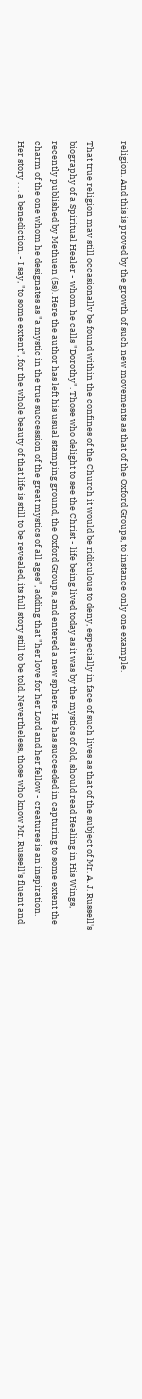religion. And this is proved by the growth of such new movements as that of the Oxford Groups, to instance only one example.

That true religion mav still occasionallv be found within the confines of the Church it would be ridiculous to deny, especially in face of such lives as that of the subject of Mr. A. J. Russell's biography of a Spiritual Healer - whom he calls "Dorothy". Those who delight to see the Christ - life being lived today as it was by the mystics of old, should read Healing in His Wings, recently published by Methuen (5s). Here the author has left his usual stamping ground, the Oxford Groups, and entered a new sphere. He has succeeded in capturing to some extent the charm of the one whom he designates as "a mystic in the true succession of the great mystics of all ages", adding that "her love for her Lord and her fellow - creatures is an inspiration. Her story . . . a benediction. - I say, "to some extent", for the whole beauty of that life is still to be revealed, its full story still to be told. Nevertheless, those who know Mr. Russell's fluent and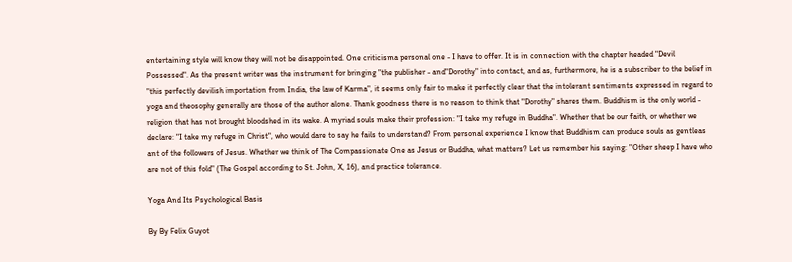entertaining style will know they will not be disappointed. One criticisma personal one - I have to offer. It is in connection with the chapter headed "Devil Possessed". As the present writer was the instrument for bringing "the publisher - and"Dorothy" into contact, and as, furthermore, he is a subscriber to the belief in "this perfectly devilish importation from India, the law of Karma", it seems only fair to make it perfectly clear that the intolerant sentiments expressed in regard to yoga and theosophy generally are those of the author alone. Thank goodness there is no reason to think that "Dorothy" shares them. Buddhism is the only world - religion that has not brought bloodshed in its wake. A myriad souls make their profession: "I take my refuge in Buddha". Whether that be our faith, or whether we declare: "I take my refuge in Christ", who would dare to say he fails to understand? From personal experience I know that Buddhism can produce souls as gentleas ant of the followers of Jesus. Whether we think of The Compassionate One as Jesus or Buddha, what matters? Let us remember his saying: "Other sheep I have who are not of this fold" (The Gospel according to St. John, X, 16), and practice tolerance.

Yoga And Its Psychological Basis

By By Felix Guyot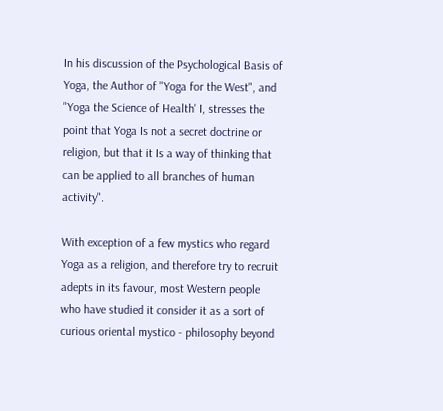In his discussion of the Psychological Basis of Yoga, the Author of "Yoga for the West", and "Yoga the Science of Health' I, stresses the point that Yoga Is not a secret doctrine or religion, but that it Is a way of thinking that can be applied to all branches of human activity".

With exception of a few mystics who regard Yoga as a religion, and therefore try to recruit adepts in its favour, most Western people who have studied it consider it as a sort of curious oriental mystico - philosophy beyond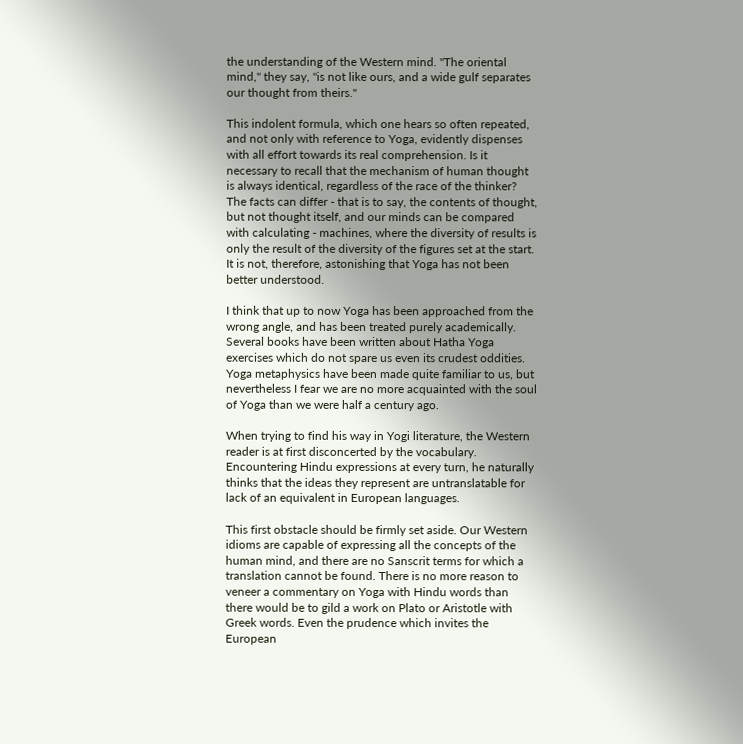the understanding of the Western mind. "The oriental mind," they say, "is not like ours, and a wide gulf separates our thought from theirs."

This indolent formula, which one hears so often repeated, and not only with reference to Yoga, evidently dispenses with all effort towards its real comprehension. Is it necessary to recall that the mechanism of human thought is always identical, regardless of the race of the thinker? The facts can differ - that is to say, the contents of thought, but not thought itself, and our minds can be compared with calculating - machines, where the diversity of results is only the result of the diversity of the figures set at the start. It is not, therefore, astonishing that Yoga has not been better understood.

I think that up to now Yoga has been approached from the wrong angle, and has been treated purely academically. Several books have been written about Hatha Yoga exercises which do not spare us even its crudest oddities. Yoga metaphysics have been made quite familiar to us, but nevertheless I fear we are no more acquainted with the soul of Yoga than we were half a century ago.

When trying to find his way in Yogi literature, the Western reader is at first disconcerted by the vocabulary. Encountering Hindu expressions at every turn, he naturally thinks that the ideas they represent are untranslatable for lack of an equivalent in European languages.

This first obstacle should be firmly set aside. Our Western idioms are capable of expressing all the concepts of the human mind, and there are no Sanscrit terms for which a translation cannot be found. There is no more reason to veneer a commentary on Yoga with Hindu words than there would be to gild a work on Plato or Aristotle with Greek words. Even the prudence which invites the European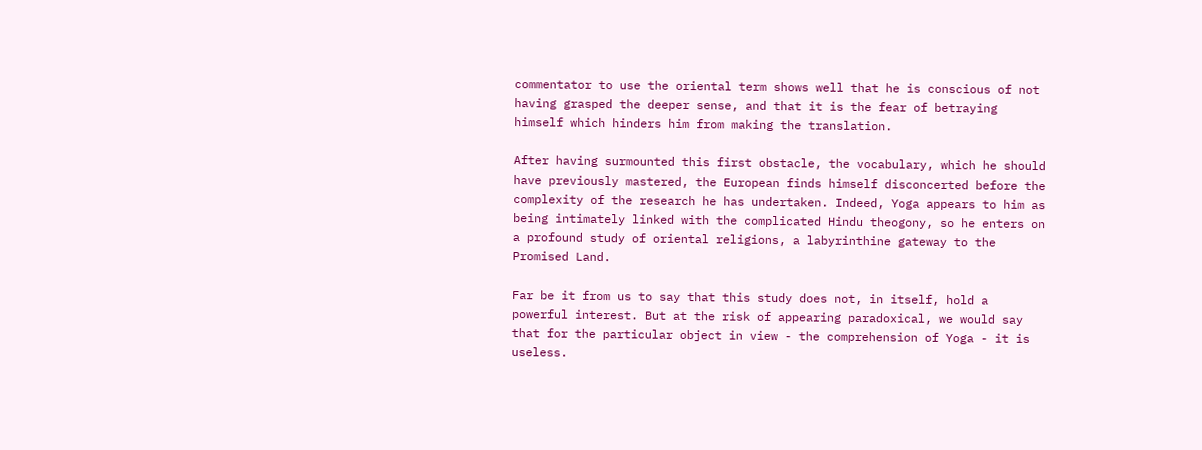commentator to use the oriental term shows well that he is conscious of not having grasped the deeper sense, and that it is the fear of betraying himself which hinders him from making the translation.

After having surmounted this first obstacle, the vocabulary, which he should have previously mastered, the European finds himself disconcerted before the complexity of the research he has undertaken. Indeed, Yoga appears to him as being intimately linked with the complicated Hindu theogony, so he enters on a profound study of oriental religions, a labyrinthine gateway to the Promised Land.

Far be it from us to say that this study does not, in itself, hold a powerful interest. But at the risk of appearing paradoxical, we would say that for the particular object in view - the comprehension of Yoga - it is useless.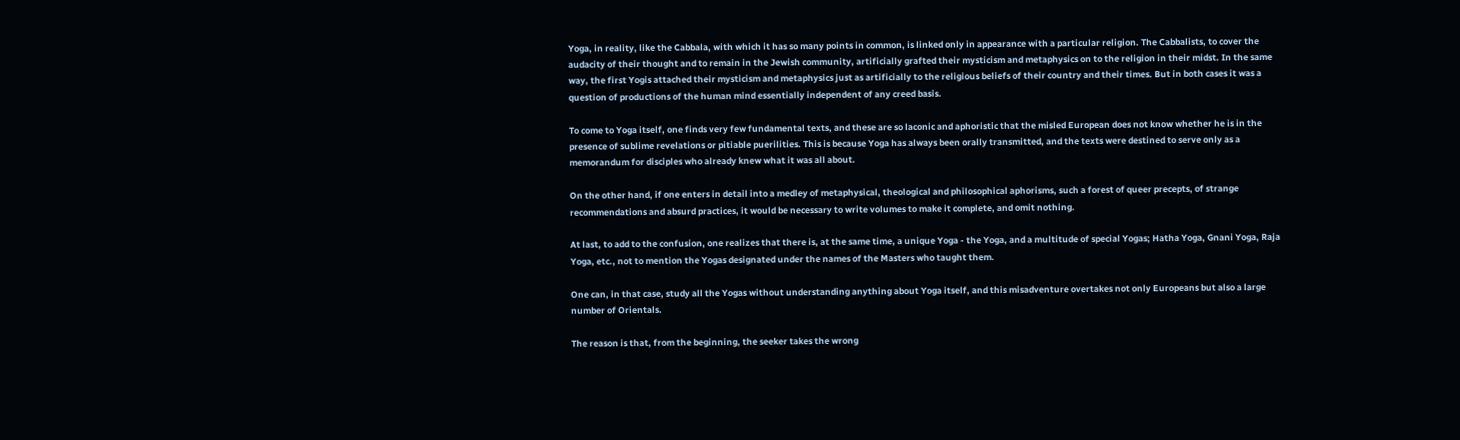Yoga, in reality, like the Cabbala, with which it has so many points in common, is linked only in appearance with a particular religion. The Cabbalists, to cover the audacity of their thought and to remain in the Jewish community, artificially grafted their mysticism and metaphysics on to the religion in their midst. In the same way, the first Yogis attached their mysticism and metaphysics just as artificially to the religious beliefs of their country and their times. But in both cases it was a question of productions of the human mind essentially independent of any creed basis.

To come to Yoga itself, one finds very few fundamental texts, and these are so laconic and aphoristic that the misled European does not know whether he is in the presence of sublime revelations or pitiable puerilities. This is because Yoga has always been orally transmitted, and the texts were destined to serve only as a memorandum for disciples who already knew what it was all about.

On the other hand, if one enters in detail into a medley of metaphysical, theological and philosophical aphorisms, such a forest of queer precepts, of strange recommendations and absurd practices, it would be necessary to write volumes to make it complete, and omit nothing.

At last, to add to the confusion, one realizes that there is, at the same time, a unique Yoga - the Yoga, and a multitude of special Yogas; Hatha Yoga, Gnani Yoga, Raja Yoga, etc., not to mention the Yogas designated under the names of the Masters who taught them.

One can, in that case, study all the Yogas without understanding anything about Yoga itself, and this misadventure overtakes not only Europeans but also a large number of Orientals.

The reason is that, from the beginning, the seeker takes the wrong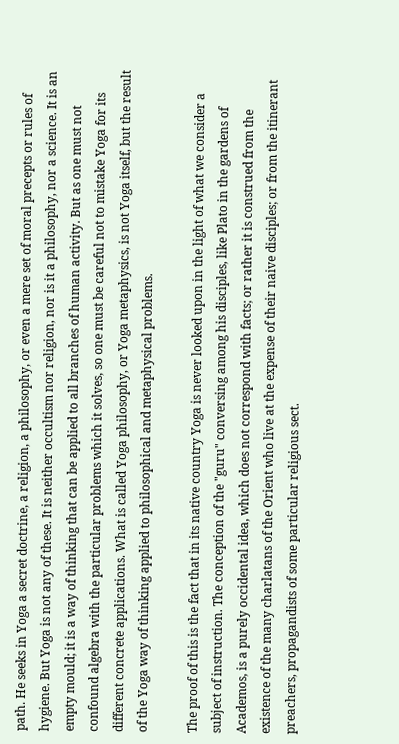path. He seeks in Yoga a secret doctrine, a religion, a philosophy, or even a mere set of moral precepts or rules of hygiene. But Yoga is not any of these. It is neither occultism nor religion, nor is it a philosophy, nor a science. It is an empty mould; it is a way of thinking that can be applied to all branches of human activity. But as one must not confound algebra with the particular problems which it solves, so one must be careful not to mistake Yoga for its different concrete applications. What is called Yoga philosophy, or Yoga metaphysics, is not Yoga itself, but the result of the Yoga way of thinking applied to philosophical and metaphysical problems.

The proof of this is the fact that in its native country Yoga is never looked upon in the light of what we consider a subject of instruction. The conception of the "guru" conversing among his disciples, like Plato in the gardens of Academos, is a purely occidental idea, which does not correspond with facts; or rather it is construed from the existence of the many charlatans of the Orient who live at the expense of their naive disciples; or from the itinerant preachers, propagandists of some particular religious sect.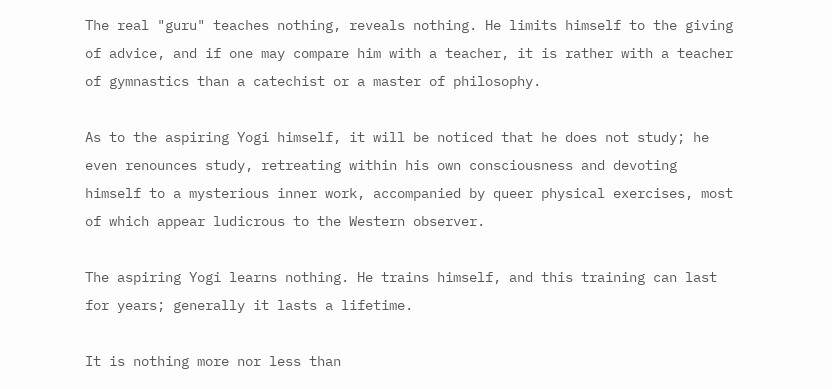The real "guru" teaches nothing, reveals nothing. He limits himself to the giving of advice, and if one may compare him with a teacher, it is rather with a teacher of gymnastics than a catechist or a master of philosophy.

As to the aspiring Yogi himself, it will be noticed that he does not study; he even renounces study, retreating within his own consciousness and devoting himself to a mysterious inner work, accompanied by queer physical exercises, most of which appear ludicrous to the Western observer.

The aspiring Yogi learns nothing. He trains himself, and this training can last for years; generally it lasts a lifetime.

It is nothing more nor less than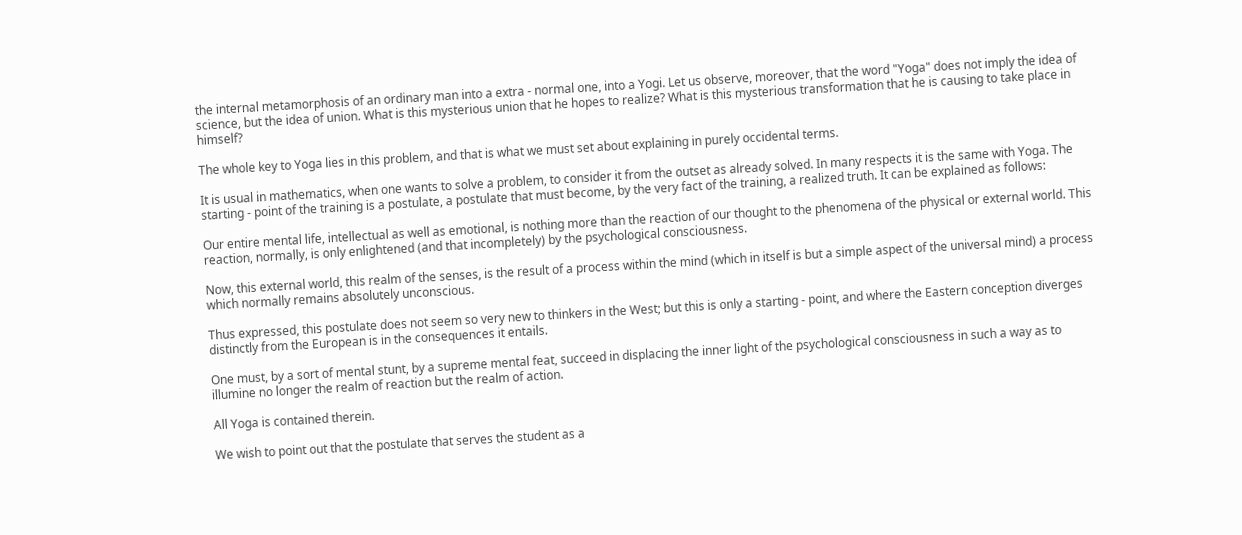the internal metamorphosis of an ordinary man into a extra - normal one, into a Yogi. Let us observe, moreover, that the word "Yoga" does not imply the idea of science, but the idea of union. What is this mysterious union that he hopes to realize? What is this mysterious transformation that he is causing to take place in himself?

The whole key to Yoga lies in this problem, and that is what we must set about explaining in purely occidental terms.

It is usual in mathematics, when one wants to solve a problem, to consider it from the outset as already solved. In many respects it is the same with Yoga. The starting - point of the training is a postulate, a postulate that must become, by the very fact of the training, a realized truth. It can be explained as follows:

Our entire mental life, intellectual as well as emotional, is nothing more than the reaction of our thought to the phenomena of the physical or external world. This reaction, normally, is only enlightened (and that incompletely) by the psychological consciousness.

Now, this external world, this realm of the senses, is the result of a process within the mind (which in itself is but a simple aspect of the universal mind) a process which normally remains absolutely unconscious.

Thus expressed, this postulate does not seem so very new to thinkers in the West; but this is only a starting - point, and where the Eastern conception diverges distinctly from the European is in the consequences it entails.

One must, by a sort of mental stunt, by a supreme mental feat, succeed in displacing the inner light of the psychological consciousness in such a way as to illumine no longer the realm of reaction but the realm of action.

All Yoga is contained therein.

We wish to point out that the postulate that serves the student as a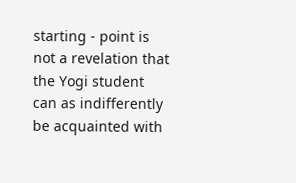starting - point is not a revelation that the Yogi student can as indifferently be acquainted with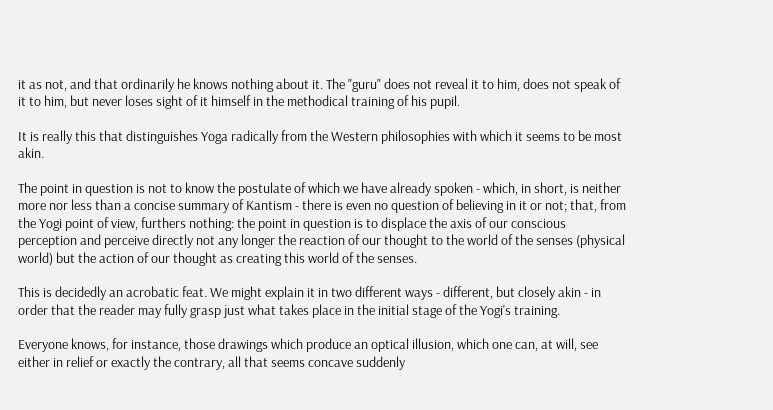it as not, and that ordinarily he knows nothing about it. The "guru" does not reveal it to him, does not speak of it to him, but never loses sight of it himself in the methodical training of his pupil.

It is really this that distinguishes Yoga radically from the Western philosophies with which it seems to be most akin.

The point in question is not to know the postulate of which we have already spoken - which, in short, is neither more nor less than a concise summary of Kantism - there is even no question of believing in it or not; that, from the Yogi point of view, furthers nothing: the point in question is to displace the axis of our conscious perception and perceive directly not any longer the reaction of our thought to the world of the senses (physical world) but the action of our thought as creating this world of the senses.

This is decidedly an acrobatic feat. We might explain it in two different ways - different, but closely akin - in order that the reader may fully grasp just what takes place in the initial stage of the Yogi's training.

Everyone knows, for instance, those drawings which produce an optical illusion, which one can, at will, see either in relief or exactly the contrary, all that seems concave suddenly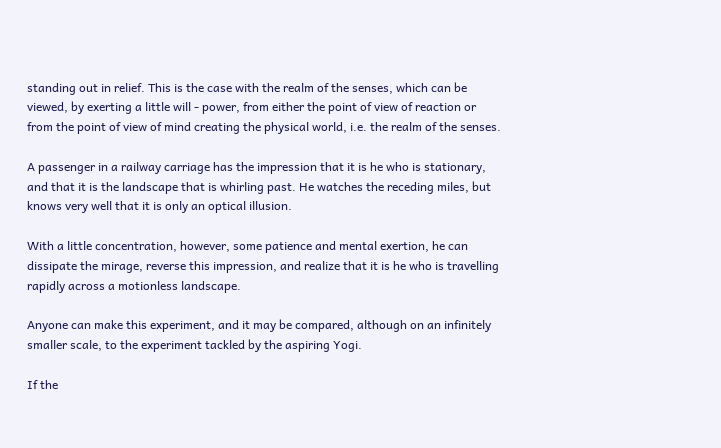standing out in relief. This is the case with the realm of the senses, which can be viewed, by exerting a little will - power, from either the point of view of reaction or from the point of view of mind creating the physical world, i.e. the realm of the senses.

A passenger in a railway carriage has the impression that it is he who is stationary, and that it is the landscape that is whirling past. He watches the receding miles, but knows very well that it is only an optical illusion.

With a little concentration, however, some patience and mental exertion, he can dissipate the mirage, reverse this impression, and realize that it is he who is travelling rapidly across a motionless landscape.

Anyone can make this experiment, and it may be compared, although on an infinitely smaller scale, to the experiment tackled by the aspiring Yogi.

If the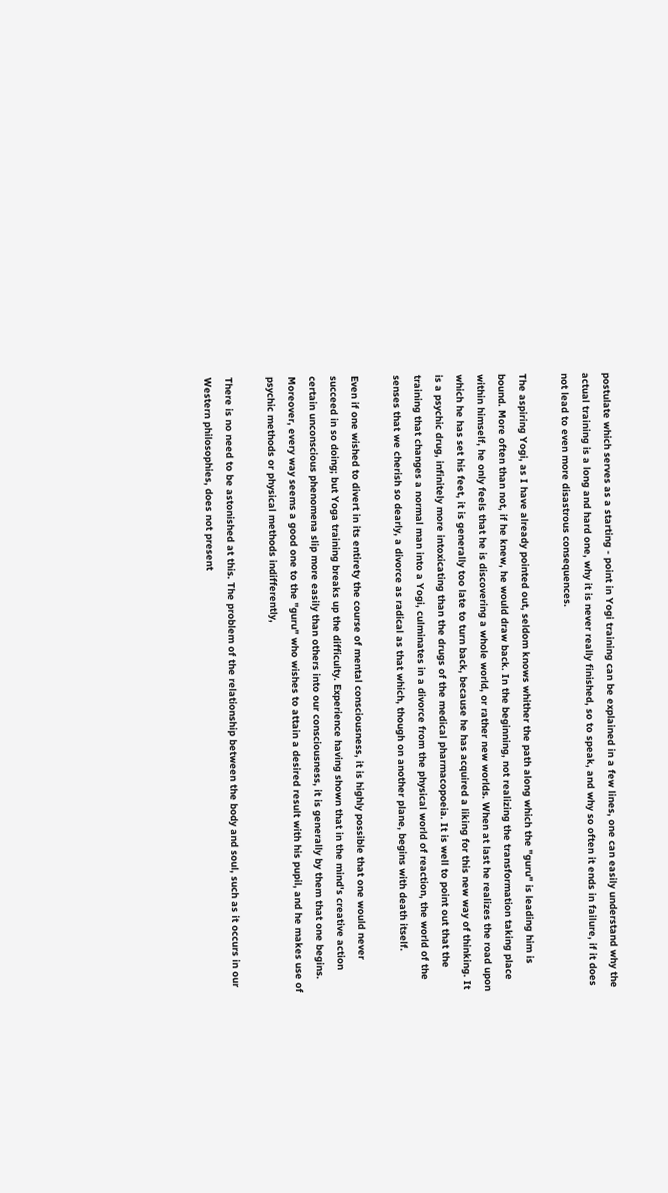postulate which serves as a starting - point in Yogi training can be explained in a few lines, one can easily understand why the actual training is a long and hard one, why it is never really finished, so to speak, and why so often it ends in failure, if it does not lead to even more disastrous consequences.

The aspiring Yogi, as I have already pointed out, seldom knows whither the path along which the "guru" is leading him is bound. More often than not, if he knew, he would draw back. In the beginning, not realizing the transformation taking place within himself, he only feels that he is discovering a whole world, or rather new worlds. When at last he realizes the road upon which he has set his feet, it is generally too late to turn back, because he has acquired a liking for this new way of thinking. It is a psychic drug, infinitely more intoxicating than the drugs of the medical pharmacopoeia. It is well to point out that the training that changes a normal man into a Yogi, culminates in a divorce from the physical world of reaction, the world of the senses that we cherish so dearly, a divorce as radical as that which, though on another plane, begins with death itself.

Even if one wished to divert in its entirety the course of mental consciousness, it is highly possible that one would never succeed in so doing; but Yoga training breaks up the difficulty. Experience having shown that in the mind's creative action certain unconscious phenomena slip more easily than others into our consciousness, it is generally by them that one begins. Moreover, every way seems a good one to the "guru" who wishes to attain a desired result with his pupil, and he makes use of psychic methods or physical methods indifferently,

There is no need to be astonished at this. The problem of the relationship between the body and soul, such as it occurs in our Western philosophies, does not present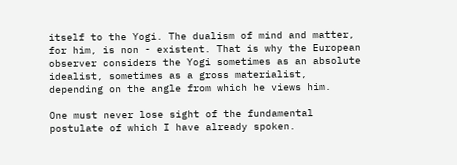itself to the Yogi. The dualism of mind and matter, for him, is non - existent. That is why the European observer considers the Yogi sometimes as an absolute idealist, sometimes as a gross materialist, depending on the angle from which he views him.

One must never lose sight of the fundamental postulate of which I have already spoken.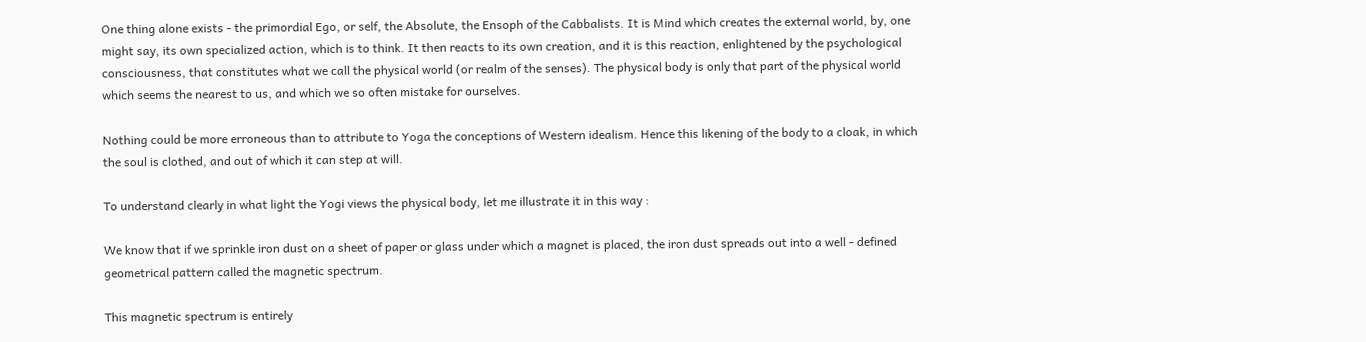One thing alone exists - the primordial Ego, or self, the Absolute, the Ensoph of the Cabbalists. It is Mind which creates the external world, by, one might say, its own specialized action, which is to think. It then reacts to its own creation, and it is this reaction, enlightened by the psychological consciousness, that constitutes what we call the physical world (or realm of the senses). The physical body is only that part of the physical world which seems the nearest to us, and which we so often mistake for ourselves.

Nothing could be more erroneous than to attribute to Yoga the conceptions of Western idealism. Hence this likening of the body to a cloak, in which the soul is clothed, and out of which it can step at will.

To understand clearly in what light the Yogi views the physical body, let me illustrate it in this way :

We know that if we sprinkle iron dust on a sheet of paper or glass under which a magnet is placed, the iron dust spreads out into a well - defined geometrical pattern called the magnetic spectrum.

This magnetic spectrum is entirely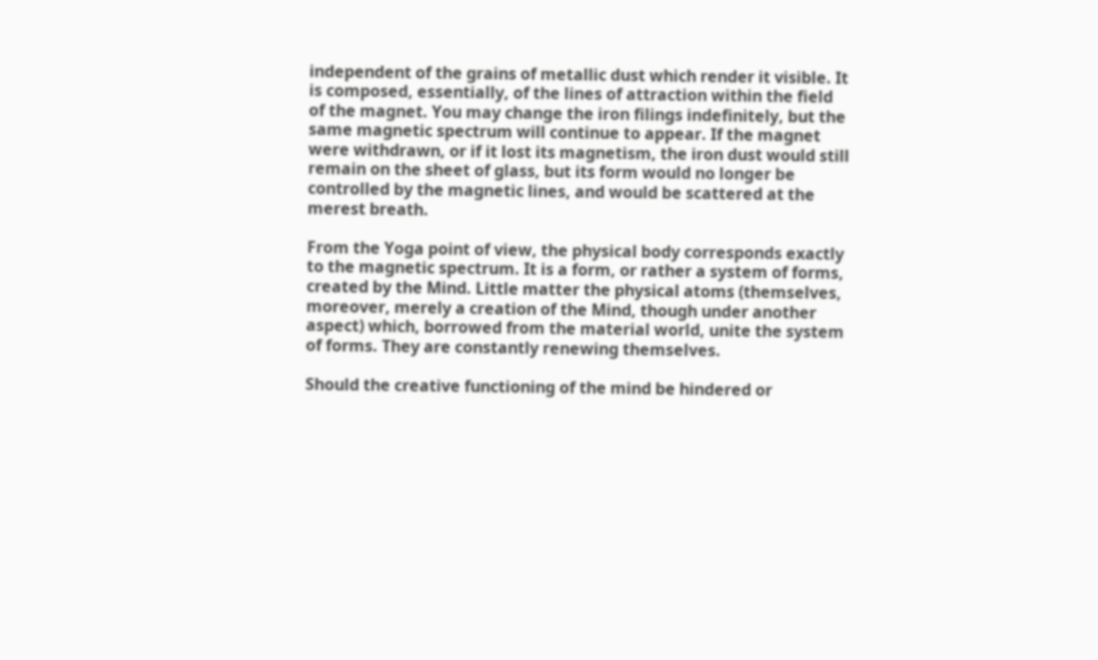independent of the grains of metallic dust which render it visible. It is composed, essentially, of the lines of attraction within the field of the magnet. You may change the iron filings indefinitely, but the same magnetic spectrum will continue to appear. If the magnet were withdrawn, or if it lost its magnetism, the iron dust would still remain on the sheet of glass, but its form would no longer be controlled by the magnetic lines, and would be scattered at the merest breath.

From the Yoga point of view, the physical body corresponds exactly to the magnetic spectrum. It is a form, or rather a system of forms, created by the Mind. Little matter the physical atoms (themselves, moreover, merely a creation of the Mind, though under another aspect) which, borrowed from the material world, unite the system of forms. They are constantly renewing themselves.

Should the creative functioning of the mind be hindered or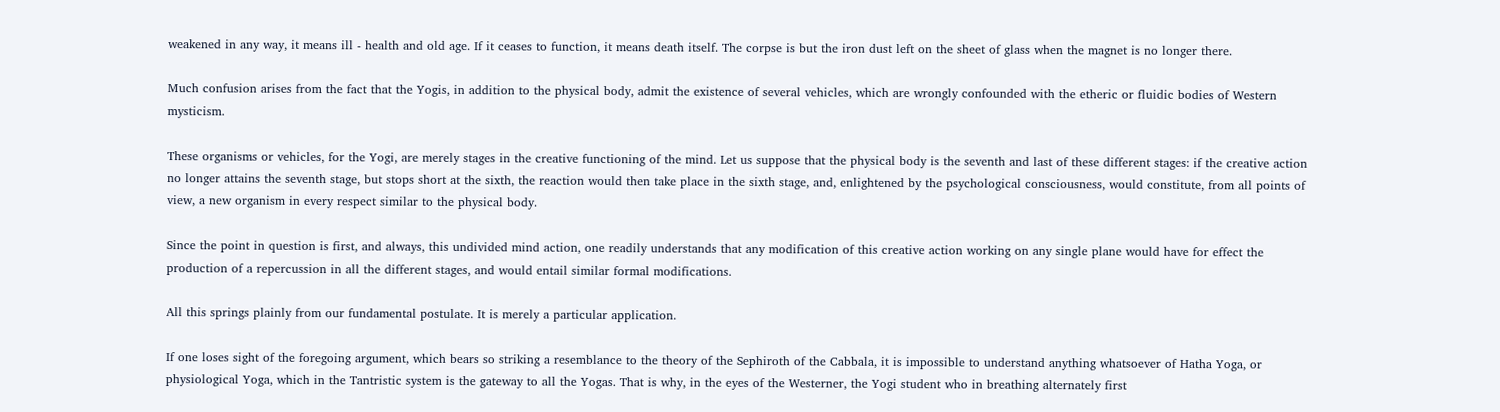weakened in any way, it means ill - health and old age. If it ceases to function, it means death itself. The corpse is but the iron dust left on the sheet of glass when the magnet is no longer there.

Much confusion arises from the fact that the Yogis, in addition to the physical body, admit the existence of several vehicles, which are wrongly confounded with the etheric or fluidic bodies of Western mysticism.

These organisms or vehicles, for the Yogi, are merely stages in the creative functioning of the mind. Let us suppose that the physical body is the seventh and last of these different stages: if the creative action no longer attains the seventh stage, but stops short at the sixth, the reaction would then take place in the sixth stage, and, enlightened by the psychological consciousness, would constitute, from all points of view, a new organism in every respect similar to the physical body.

Since the point in question is first, and always, this undivided mind action, one readily understands that any modification of this creative action working on any single plane would have for effect the production of a repercussion in all the different stages, and would entail similar formal modifications.

All this springs plainly from our fundamental postulate. It is merely a particular application.

If one loses sight of the foregoing argument, which bears so striking a resemblance to the theory of the Sephiroth of the Cabbala, it is impossible to understand anything whatsoever of Hatha Yoga, or physiological Yoga, which in the Tantristic system is the gateway to all the Yogas. That is why, in the eyes of the Westerner, the Yogi student who in breathing alternately first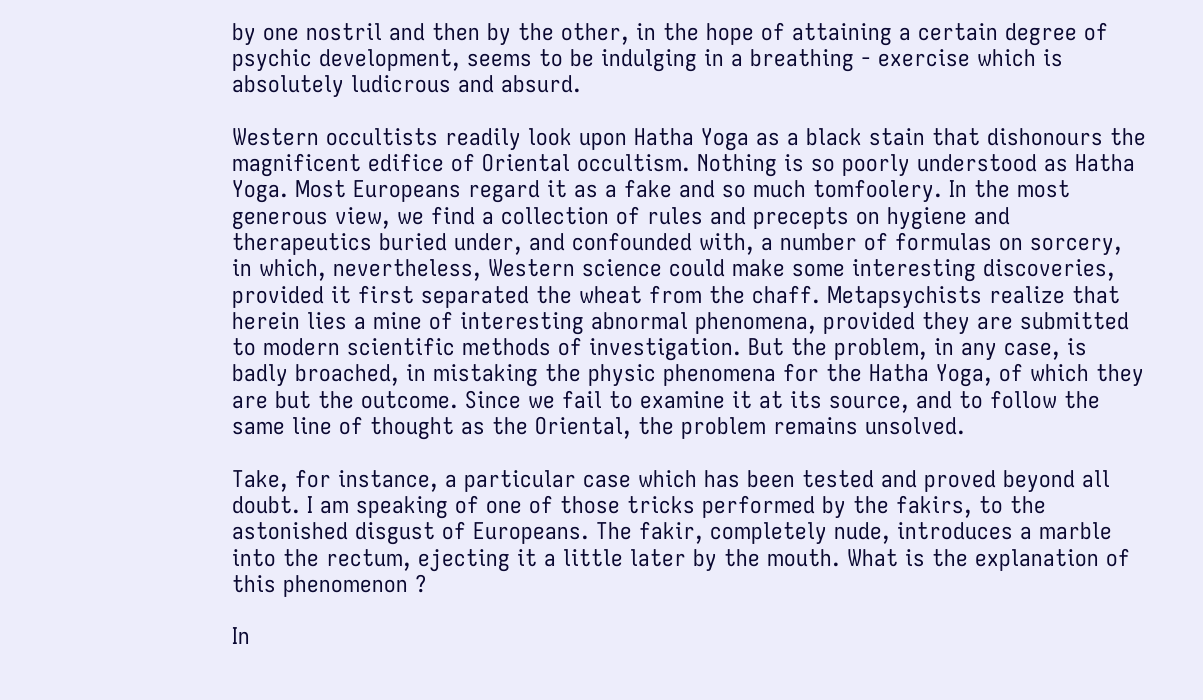by one nostril and then by the other, in the hope of attaining a certain degree of psychic development, seems to be indulging in a breathing - exercise which is absolutely ludicrous and absurd.

Western occultists readily look upon Hatha Yoga as a black stain that dishonours the magnificent edifice of Oriental occultism. Nothing is so poorly understood as Hatha Yoga. Most Europeans regard it as a fake and so much tomfoolery. In the most generous view, we find a collection of rules and precepts on hygiene and therapeutics buried under, and confounded with, a number of formulas on sorcery, in which, nevertheless, Western science could make some interesting discoveries, provided it first separated the wheat from the chaff. Metapsychists realize that herein lies a mine of interesting abnormal phenomena, provided they are submitted to modern scientific methods of investigation. But the problem, in any case, is badly broached, in mistaking the physic phenomena for the Hatha Yoga, of which they are but the outcome. Since we fail to examine it at its source, and to follow the same line of thought as the Oriental, the problem remains unsolved.

Take, for instance, a particular case which has been tested and proved beyond all doubt. I am speaking of one of those tricks performed by the fakirs, to the astonished disgust of Europeans. The fakir, completely nude, introduces a marble into the rectum, ejecting it a little later by the mouth. What is the explanation of this phenomenon ?

In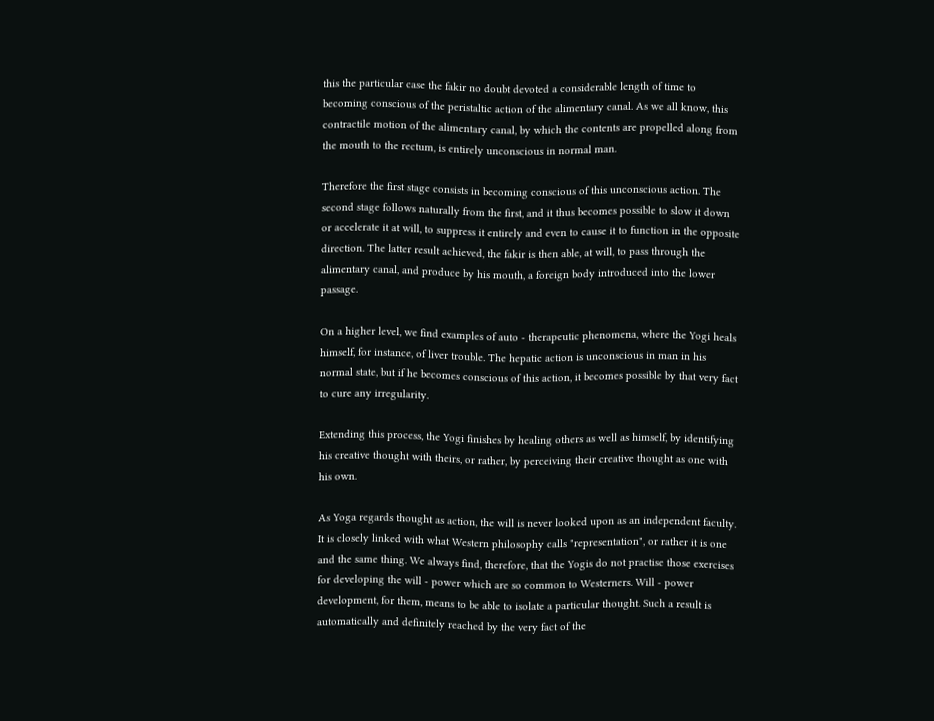this the particular case the fakir no doubt devoted a considerable length of time to becoming conscious of the peristaltic action of the alimentary canal. As we all know, this contractile motion of the alimentary canal, by which the contents are propelled along from the mouth to the rectum, is entirely unconscious in normal man.

Therefore the first stage consists in becoming conscious of this unconscious action. The second stage follows naturally from the first, and it thus becomes possible to slow it down or accelerate it at will, to suppress it entirely and even to cause it to function in the opposite direction. The latter result achieved, the fakir is then able, at will, to pass through the alimentary canal, and produce by his mouth, a foreign body introduced into the lower passage.

On a higher level, we find examples of auto - therapeutic phenomena, where the Yogi heals himself, for instance, of liver trouble. The hepatic action is unconscious in man in his normal state, but if he becomes conscious of this action, it becomes possible by that very fact to cure any irregularity.

Extending this process, the Yogi finishes by healing others as well as himself, by identifying his creative thought with theirs, or rather, by perceiving their creative thought as one with his own.

As Yoga regards thought as action, the will is never looked upon as an independent faculty. It is closely linked with what Western philosophy calls "representation", or rather it is one and the same thing. We always find, therefore, that the Yogis do not practise those exercises for developing the will - power which are so common to Westerners. Will - power development, for them, means to be able to isolate a particular thought. Such a result is automatically and definitely reached by the very fact of the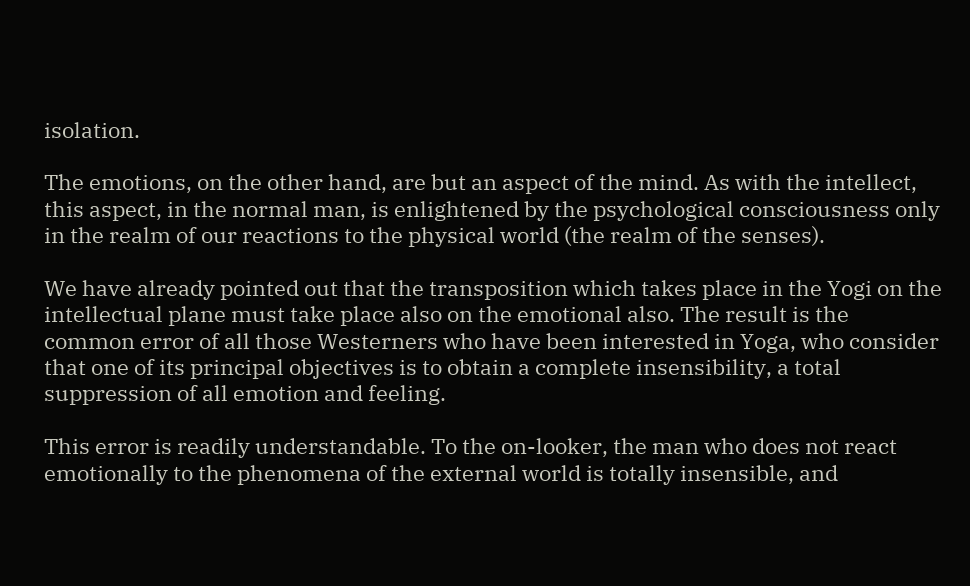isolation.

The emotions, on the other hand, are but an aspect of the mind. As with the intellect, this aspect, in the normal man, is enlightened by the psychological consciousness only in the realm of our reactions to the physical world (the realm of the senses).

We have already pointed out that the transposition which takes place in the Yogi on the intellectual plane must take place also on the emotional also. The result is the common error of all those Westerners who have been interested in Yoga, who consider that one of its principal objectives is to obtain a complete insensibility, a total suppression of all emotion and feeling.

This error is readily understandable. To the on-looker, the man who does not react emotionally to the phenomena of the external world is totally insensible, and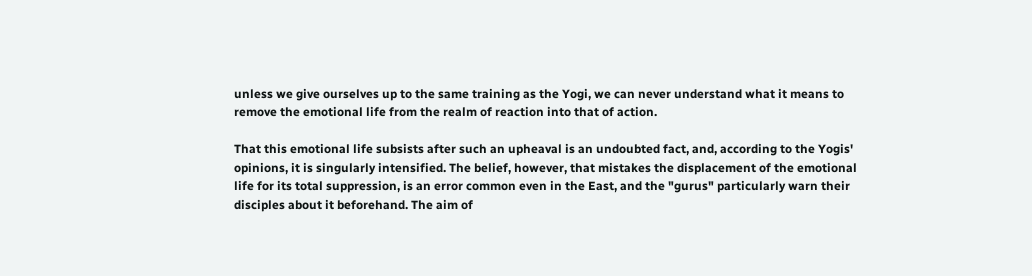unless we give ourselves up to the same training as the Yogi, we can never understand what it means to remove the emotional life from the realm of reaction into that of action.

That this emotional life subsists after such an upheaval is an undoubted fact, and, according to the Yogis' opinions, it is singularly intensified. The belief, however, that mistakes the displacement of the emotional life for its total suppression, is an error common even in the East, and the "gurus" particularly warn their disciples about it beforehand. The aim of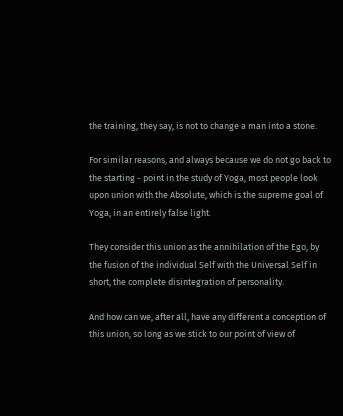the training, they say, is not to change a man into a stone.

For similar reasons, and always because we do not go back to the starting - point in the study of Yoga, most people look upon union with the Absolute, which is the supreme goal of Yoga, in an entirely false light.

They consider this union as the annihilation of the Ego, by the fusion of the individual Self with the Universal Self in short, the complete disintegration of personality.

And how can we, after all, have any different a conception of this union, so long as we stick to our point of view of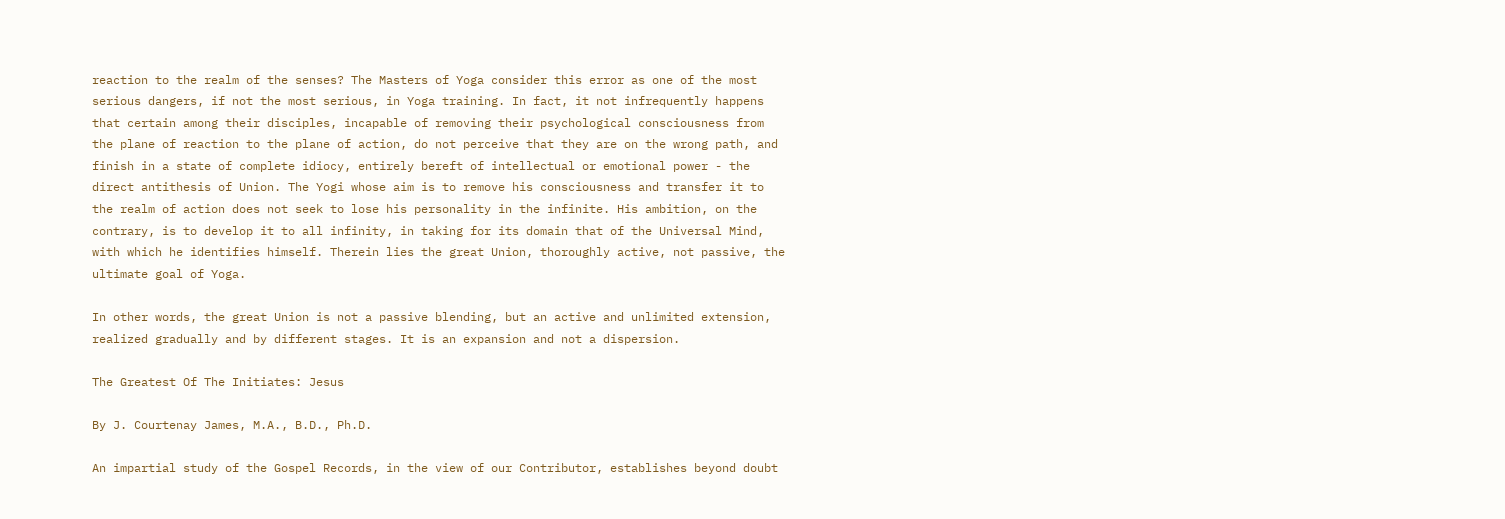reaction to the realm of the senses? The Masters of Yoga consider this error as one of the most serious dangers, if not the most serious, in Yoga training. In fact, it not infrequently happens that certain among their disciples, incapable of removing their psychological consciousness from the plane of reaction to the plane of action, do not perceive that they are on the wrong path, and finish in a state of complete idiocy, entirely bereft of intellectual or emotional power - the direct antithesis of Union. The Yogi whose aim is to remove his consciousness and transfer it to the realm of action does not seek to lose his personality in the infinite. His ambition, on the contrary, is to develop it to all infinity, in taking for its domain that of the Universal Mind, with which he identifies himself. Therein lies the great Union, thoroughly active, not passive, the ultimate goal of Yoga.

In other words, the great Union is not a passive blending, but an active and unlimited extension, realized gradually and by different stages. It is an expansion and not a dispersion.

The Greatest Of The Initiates: Jesus

By J. Courtenay James, M.A., B.D., Ph.D.

An impartial study of the Gospel Records, in the view of our Contributor, establishes beyond doubt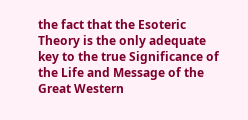the fact that the Esoteric Theory is the only adequate key to the true Significance of the Life and Message of the Great Western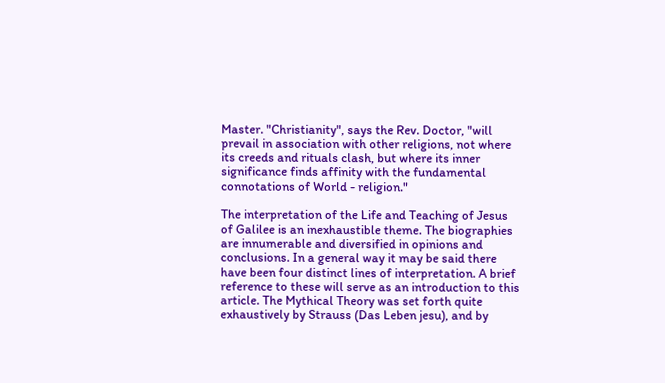Master. "Christianity", says the Rev. Doctor, "will prevail in association with other religions, not where its creeds and rituals clash, but where its inner significance finds affinity with the fundamental connotations of World - religion."

The interpretation of the Life and Teaching of Jesus of Galilee is an inexhaustible theme. The biographies are innumerable and diversified in opinions and conclusions. In a general way it may be said there have been four distinct lines of interpretation. A brief reference to these will serve as an introduction to this article. The Mythical Theory was set forth quite exhaustively by Strauss (Das Leben jesu), and by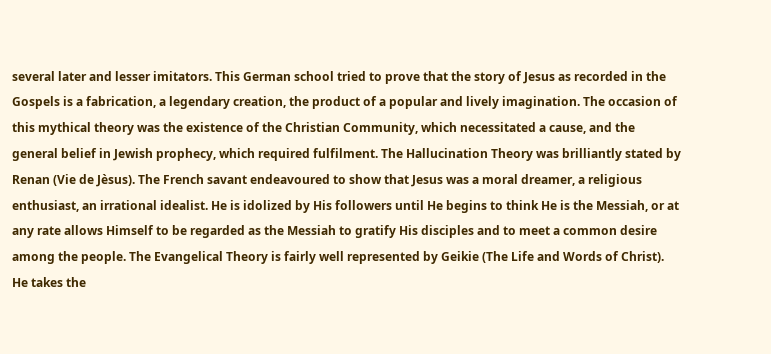several later and lesser imitators. This German school tried to prove that the story of Jesus as recorded in the Gospels is a fabrication, a legendary creation, the product of a popular and lively imagination. The occasion of this mythical theory was the existence of the Christian Community, which necessitated a cause, and the general belief in Jewish prophecy, which required fulfilment. The Hallucination Theory was brilliantly stated by Renan (Vie de Jèsus). The French savant endeavoured to show that Jesus was a moral dreamer, a religious enthusiast, an irrational idealist. He is idolized by His followers until He begins to think He is the Messiah, or at any rate allows Himself to be regarded as the Messiah to gratify His disciples and to meet a common desire among the people. The Evangelical Theory is fairly well represented by Geikie (The Life and Words of Christ). He takes the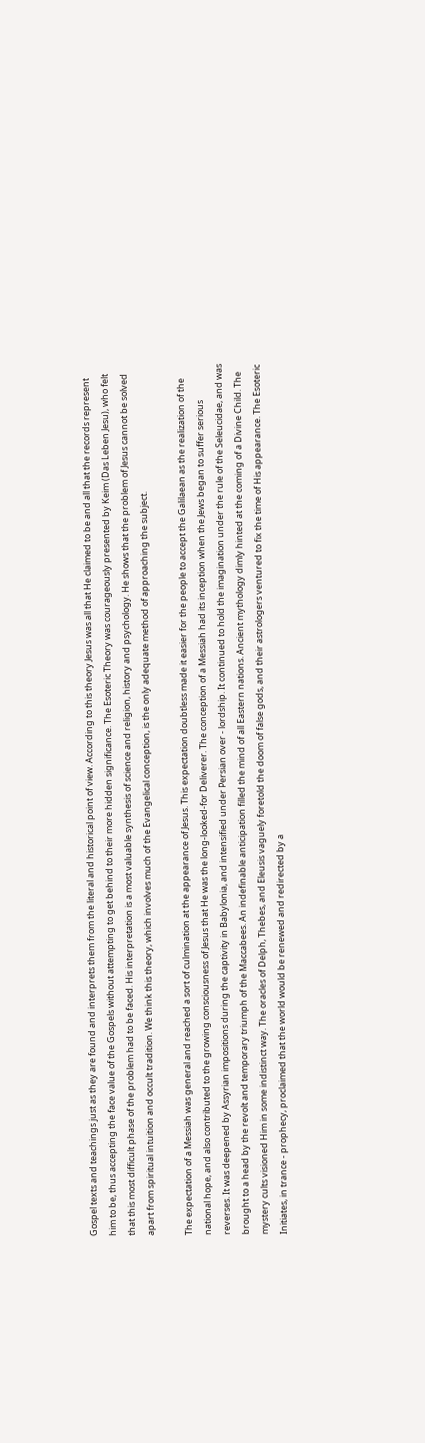Gospel texts and teachings just as they are found and interprets them from the literal and historical point of view. According to this theory Jesus was all that He claimed to be and all that the records represent him to be, thus accepting the face value of the Gospels without attempting to get behind to their more hidden significance. The Esoteric Theory was courageously presented by Keim (Das Leben Jesu), who felt that this most difficult phase of the problem had to be faced. His interpretation is a most valuable synthesis of science and religion, history and psychology. He shows that the problem of Jesus cannot be solved apart from spiritual intuition and occult tradition. We think this theory, which involves much of the Evangelical conception, is the only adequate method of approaching the subject.

The expectation of a Messiah was general and reached a sort of culmination at the appearance of Jesus. This expectation doubtless made it easier for the people to accept the Galilaean as the realization of the national hope, and also contributed to the growing consciousness of Jesus that He was the long-looked-for Deliverer. The conception of a Messiah had its inception when the Jews began to suffer serious reverses. It was deepened by Assyrian impositions during the captivity in Babylonia, and intensified under Persian over - lordship. It continued to hold the imagination under the rule of the Seleucidae, and was brought to a head by the revolt and temporary triumph of the Maccabees. An indefinable anticipation filled the mind of all Eastern nations. Ancient mythology dimly hinted at the coming of a Divine Child. The mystery cults visioned Him in some indistinct way. The oracles of Delph, Thebes, and Eleusis vaguely foretold the doom of false gods, and their astrologers ventured to fix the time of His appearance. The Esoteric Initiates, in trance - prophecy, proclaimed that the world would be renewed and redirected by a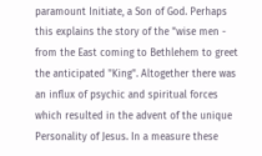paramount Initiate, a Son of God. Perhaps this explains the story of the "wise men - from the East coming to Bethlehem to greet the anticipated "King". Altogether there was an influx of psychic and spiritual forces which resulted in the advent of the unique Personality of Jesus. In a measure these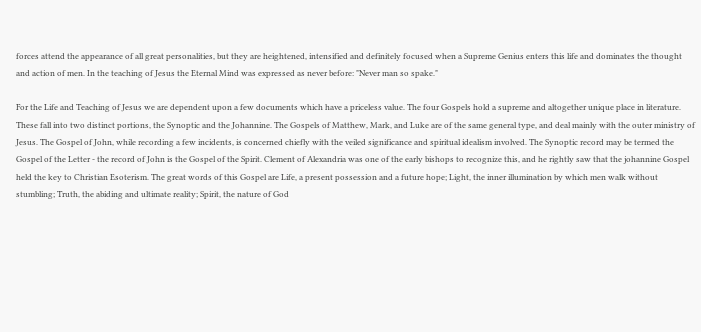forces attend the appearance of all great personalities, but they are heightened, intensified and definitely focused when a Supreme Genius enters this life and dominates the thought and action of men. In the teaching of Jesus the Eternal Mind was expressed as never before: "Never man so spake."

For the Life and Teaching of Jesus we are dependent upon a few documents which have a priceless value. The four Gospels hold a supreme and altogether unique place in literature. These fall into two distinct portions, the Synoptic and the Johannine. The Gospels of Matthew, Mark, and Luke are of the same general type, and deal mainly with the outer ministry of Jesus. The Gospel of John, while recording a few incidents, is concerned chiefly with the veiled significance and spiritual idealism involved. The Synoptic record may be termed the Gospel of the Letter - the record of John is the Gospel of the Spirit. Clement of Alexandria was one of the early bishops to recognize this, and he rightly saw that the johannine Gospel held the key to Christian Esoterism. The great words of this Gospel are Life, a present possession and a future hope; Light, the inner illumination by which men walk without stumbling; Truth, the abiding and ultimate reality; Spirit, the nature of God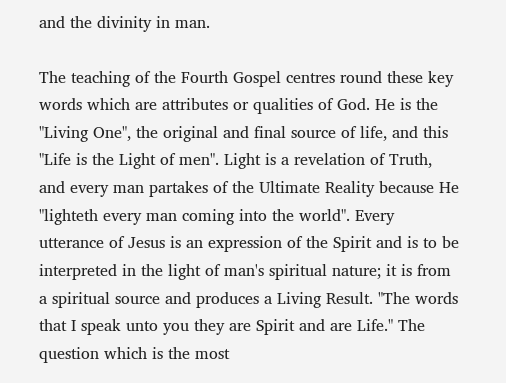and the divinity in man.

The teaching of the Fourth Gospel centres round these key words which are attributes or qualities of God. He is the "Living One", the original and final source of life, and this "Life is the Light of men". Light is a revelation of Truth, and every man partakes of the Ultimate Reality because He "lighteth every man coming into the world". Every utterance of Jesus is an expression of the Spirit and is to be interpreted in the light of man's spiritual nature; it is from a spiritual source and produces a Living Result. "The words that I speak unto you they are Spirit and are Life." The question which is the most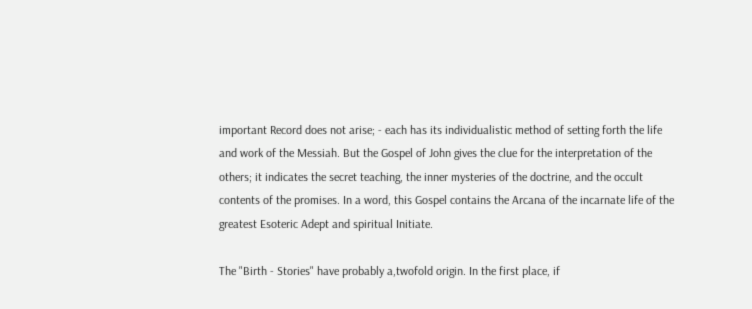important Record does not arise; - each has its individualistic method of setting forth the life and work of the Messiah. But the Gospel of John gives the clue for the interpretation of the others; it indicates the secret teaching, the inner mysteries of the doctrine, and the occult contents of the promises. In a word, this Gospel contains the Arcana of the incarnate life of the greatest Esoteric Adept and spiritual Initiate.

The "Birth - Stories" have probably a,twofold origin. In the first place, if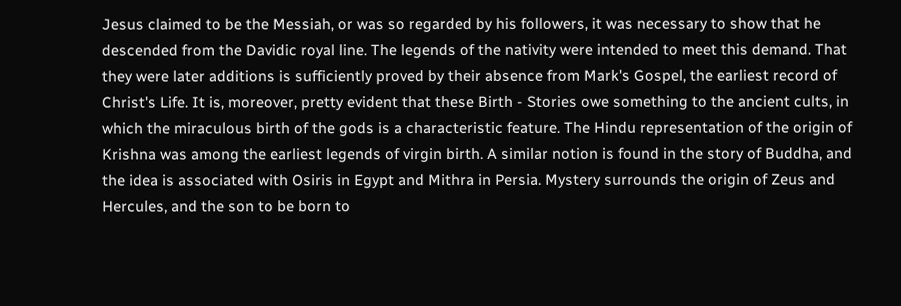Jesus claimed to be the Messiah, or was so regarded by his followers, it was necessary to show that he descended from the Davidic royal line. The legends of the nativity were intended to meet this demand. That they were later additions is sufficiently proved by their absence from Mark's Gospel, the earliest record of Christ's Life. It is, moreover, pretty evident that these Birth - Stories owe something to the ancient cults, in which the miraculous birth of the gods is a characteristic feature. The Hindu representation of the origin of Krishna was among the earliest legends of virgin birth. A similar notion is found in the story of Buddha, and the idea is associated with Osiris in Egypt and Mithra in Persia. Mystery surrounds the origin of Zeus and Hercules, and the son to be born to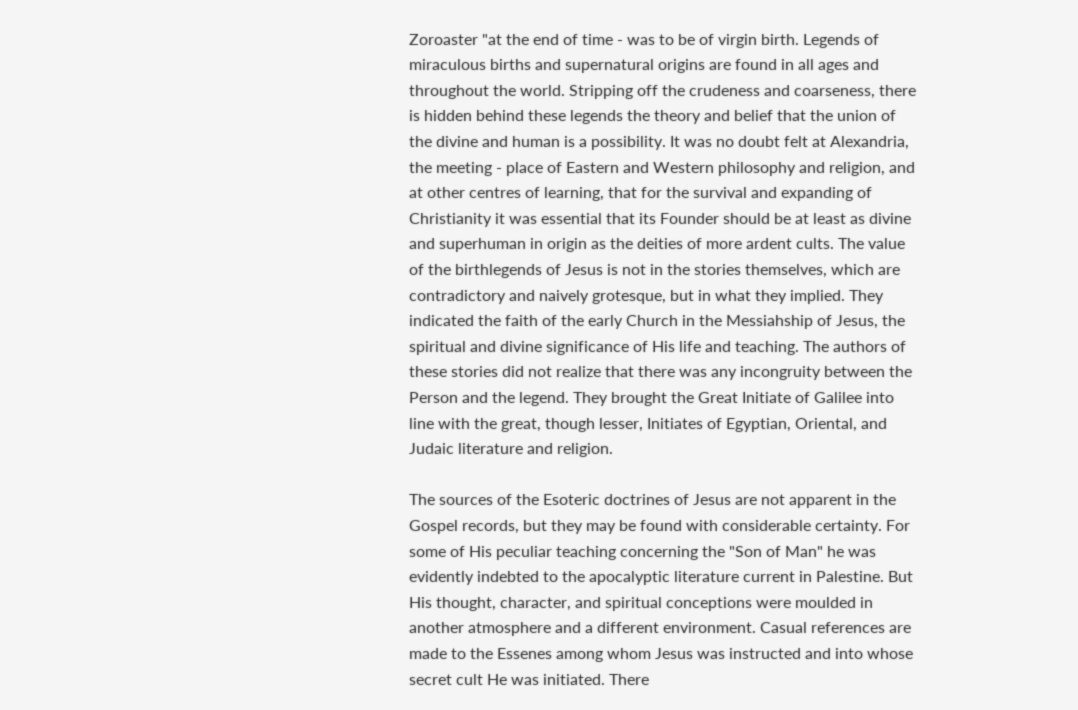Zoroaster "at the end of time - was to be of virgin birth. Legends of miraculous births and supernatural origins are found in all ages and throughout the world. Stripping off the crudeness and coarseness, there is hidden behind these legends the theory and belief that the union of the divine and human is a possibility. It was no doubt felt at Alexandria, the meeting - place of Eastern and Western philosophy and religion, and at other centres of learning, that for the survival and expanding of Christianity it was essential that its Founder should be at least as divine and superhuman in origin as the deities of more ardent cults. The value of the birthlegends of Jesus is not in the stories themselves, which are contradictory and naively grotesque, but in what they implied. They indicated the faith of the early Church in the Messiahship of Jesus, the spiritual and divine significance of His life and teaching. The authors of these stories did not realize that there was any incongruity between the Person and the legend. They brought the Great Initiate of Galilee into line with the great, though lesser, Initiates of Egyptian, Oriental, and Judaic literature and religion.

The sources of the Esoteric doctrines of Jesus are not apparent in the Gospel records, but they may be found with considerable certainty. For some of His peculiar teaching concerning the "Son of Man" he was evidently indebted to the apocalyptic literature current in Palestine. But His thought, character, and spiritual conceptions were moulded in another atmosphere and a different environment. Casual references are made to the Essenes among whom Jesus was instructed and into whose secret cult He was initiated. There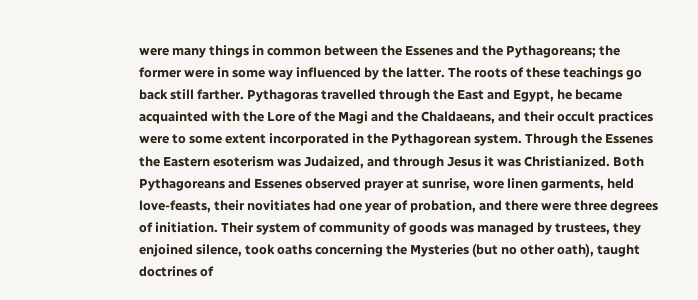were many things in common between the Essenes and the Pythagoreans; the former were in some way influenced by the latter. The roots of these teachings go back still farther. Pythagoras travelled through the East and Egypt, he became acquainted with the Lore of the Magi and the Chaldaeans, and their occult practices were to some extent incorporated in the Pythagorean system. Through the Essenes the Eastern esoterism was Judaized, and through Jesus it was Christianized. Both Pythagoreans and Essenes observed prayer at sunrise, wore linen garments, held love-feasts, their novitiates had one year of probation, and there were three degrees of initiation. Their system of community of goods was managed by trustees, they enjoined silence, took oaths concerning the Mysteries (but no other oath), taught doctrines of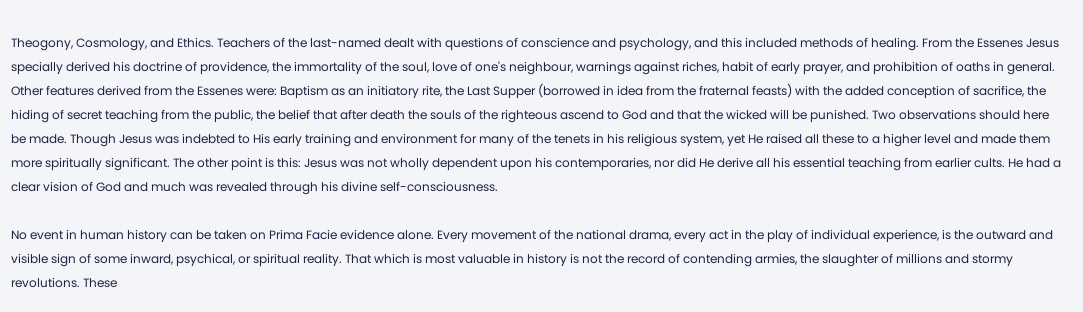Theogony, Cosmology, and Ethics. Teachers of the last-named dealt with questions of conscience and psychology, and this included methods of healing. From the Essenes Jesus specially derived his doctrine of providence, the immortality of the soul, love of one's neighbour, warnings against riches, habit of early prayer, and prohibition of oaths in general. Other features derived from the Essenes were: Baptism as an initiatory rite, the Last Supper (borrowed in idea from the fraternal feasts) with the added conception of sacrifice, the hiding of secret teaching from the public, the belief that after death the souls of the righteous ascend to God and that the wicked will be punished. Two observations should here be made. Though Jesus was indebted to His early training and environment for many of the tenets in his religious system, yet He raised all these to a higher level and made them more spiritually significant. The other point is this: Jesus was not wholly dependent upon his contemporaries, nor did He derive all his essential teaching from earlier cults. He had a clear vision of God and much was revealed through his divine self-consciousness.

No event in human history can be taken on Prima Facie evidence alone. Every movement of the national drama, every act in the play of individual experience, is the outward and visible sign of some inward, psychical, or spiritual reality. That which is most valuable in history is not the record of contending armies, the slaughter of millions and stormy revolutions. These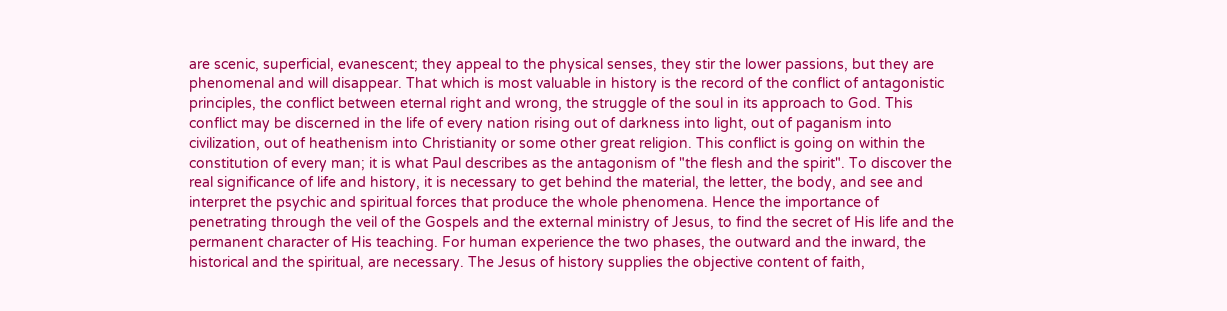are scenic, superficial, evanescent; they appeal to the physical senses, they stir the lower passions, but they are phenomenal and will disappear. That which is most valuable in history is the record of the conflict of antagonistic principles, the conflict between eternal right and wrong, the struggle of the soul in its approach to God. This conflict may be discerned in the life of every nation rising out of darkness into light, out of paganism into civilization, out of heathenism into Christianity or some other great religion. This conflict is going on within the constitution of every man; it is what Paul describes as the antagonism of "the flesh and the spirit". To discover the real significance of life and history, it is necessary to get behind the material, the letter, the body, and see and interpret the psychic and spiritual forces that produce the whole phenomena. Hence the importance of penetrating through the veil of the Gospels and the external ministry of Jesus, to find the secret of His life and the permanent character of His teaching. For human experience the two phases, the outward and the inward, the historical and the spiritual, are necessary. The Jesus of history supplies the objective content of faith,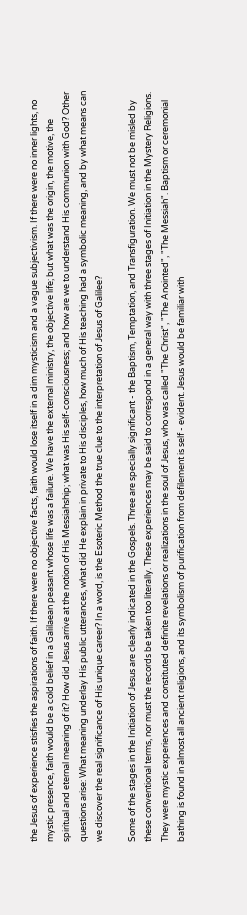the Jesus of experience stisfies the aspirations of faith. If there were no objective facts, faith would lose itself in a dim mysticism and a vague subjectivism. If there were no inner lights, no mystic presence, faith would be a cold belief in a Galilaean peasant whose life was a failure. We have the external ministry, the objective life; but what was the origin, the motive, the spiritual and eternal meaning of it? How did Jesus arrive at the notion of His Messiahship; what was His self-consciousness; and how are we to understand His communion with God? Other questions arise: What meaning underlay His public utterances, what did He explain in private to His disciples, how much of His teaching had a symbolic meaning, and by what means can we discover the real significance of His unique career? In a word, is the Esoteric Method the true clue to the interpretation of Jesus of Galilee?

Some of the stages in the Initiation of Jesus are clearly indicated in the Gospels. Three are specially significant - the Baptism, Temptation, and Transfiguration. We must not be misled by these conventional terms, nor must the records be taken too literally. These experiences may be said to correspond in a general way with three stages of Initiation in the Mystery Religions. They were mystic experiences and constituted definite revelations or realizations in the soul of Jesus, who was called "The Christ", "The Anointed", "The Messiah". Baptism or ceremonial bathing is found in almost all ancient religions, and its symbolism of purification from defilement is self - evident. Jesus would be familiar with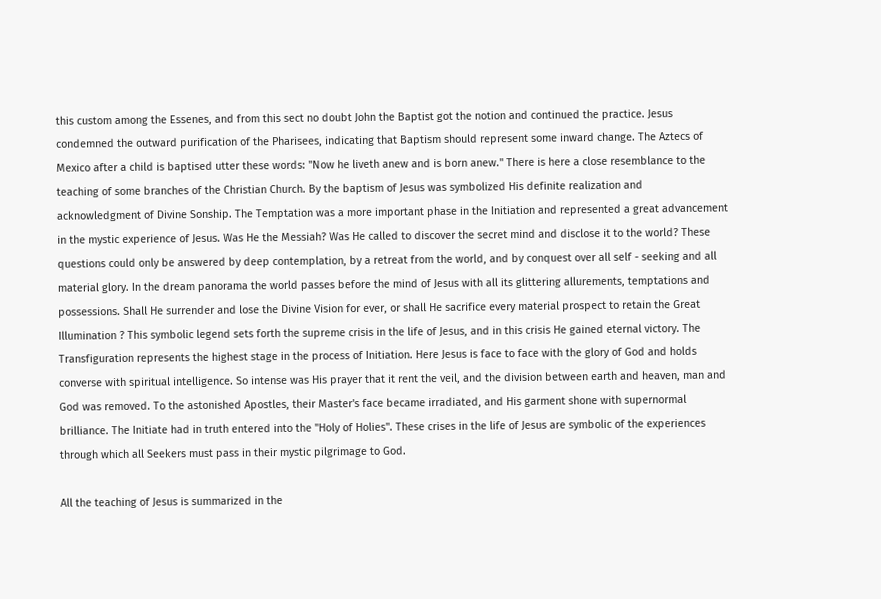this custom among the Essenes, and from this sect no doubt John the Baptist got the notion and continued the practice. Jesus condemned the outward purification of the Pharisees, indicating that Baptism should represent some inward change. The Aztecs of Mexico after a child is baptised utter these words: "Now he liveth anew and is born anew." There is here a close resemblance to the teaching of some branches of the Christian Church. By the baptism of Jesus was symbolized His definite realization and acknowledgment of Divine Sonship. The Temptation was a more important phase in the Initiation and represented a great advancement in the mystic experience of Jesus. Was He the Messiah? Was He called to discover the secret mind and disclose it to the world? These questions could only be answered by deep contemplation, by a retreat from the world, and by conquest over all self - seeking and all material glory. In the dream panorama the world passes before the mind of Jesus with all its glittering allurements, temptations and possessions. Shall He surrender and lose the Divine Vision for ever, or shall He sacrifice every material prospect to retain the Great Illumination ? This symbolic legend sets forth the supreme crisis in the life of Jesus, and in this crisis He gained eternal victory. The Transfiguration represents the highest stage in the process of Initiation. Here Jesus is face to face with the glory of God and holds converse with spiritual intelligence. So intense was His prayer that it rent the veil, and the division between earth and heaven, man and God was removed. To the astonished Apostles, their Master's face became irradiated, and His garment shone with supernormal brilliance. The Initiate had in truth entered into the "Holy of Holies". These crises in the life of Jesus are symbolic of the experiences through which all Seekers must pass in their mystic pilgrimage to God.

All the teaching of Jesus is summarized in the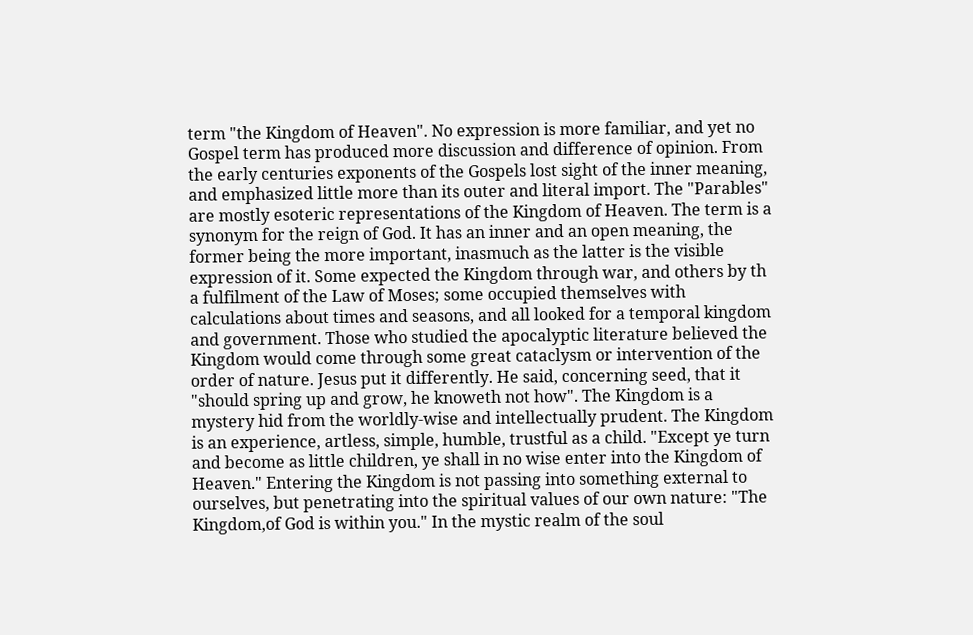term "the Kingdom of Heaven". No expression is more familiar, and yet no Gospel term has produced more discussion and difference of opinion. From the early centuries exponents of the Gospels lost sight of the inner meaning, and emphasized little more than its outer and literal import. The "Parables" are mostly esoteric representations of the Kingdom of Heaven. The term is a synonym for the reign of God. It has an inner and an open meaning, the former being the more important, inasmuch as the latter is the visible expression of it. Some expected the Kingdom through war, and others by th a fulfilment of the Law of Moses; some occupied themselves with calculations about times and seasons, and all looked for a temporal kingdom and government. Those who studied the apocalyptic literature believed the Kingdom would come through some great cataclysm or intervention of the order of nature. Jesus put it differently. He said, concerning seed, that it "should spring up and grow, he knoweth not how". The Kingdom is a mystery hid from the worldly-wise and intellectually prudent. The Kingdom is an experience, artless, simple, humble, trustful as a child. "Except ye turn and become as little children, ye shall in no wise enter into the Kingdom of Heaven." Entering the Kingdom is not passing into something external to ourselves, but penetrating into the spiritual values of our own nature: "The Kingdom,of God is within you." In the mystic realm of the soul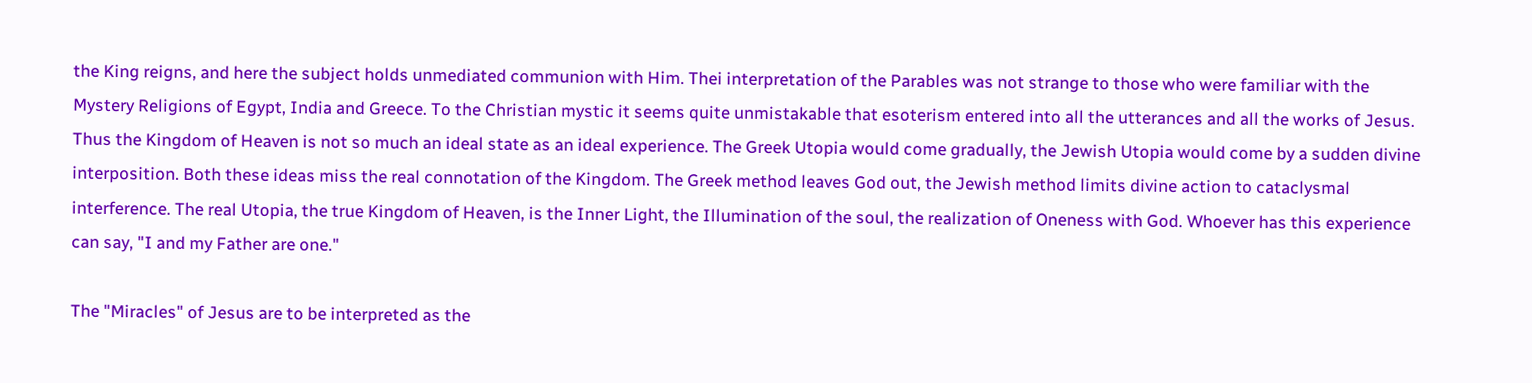the King reigns, and here the subject holds unmediated communion with Him. Thei interpretation of the Parables was not strange to those who were familiar with the Mystery Religions of Egypt, India and Greece. To the Christian mystic it seems quite unmistakable that esoterism entered into all the utterances and all the works of Jesus. Thus the Kingdom of Heaven is not so much an ideal state as an ideal experience. The Greek Utopia would come gradually, the Jewish Utopia would come by a sudden divine interposition. Both these ideas miss the real connotation of the Kingdom. The Greek method leaves God out, the Jewish method limits divine action to cataclysmal interference. The real Utopia, the true Kingdom of Heaven, is the Inner Light, the Illumination of the soul, the realization of Oneness with God. Whoever has this experience can say, "I and my Father are one."

The "Miracles" of Jesus are to be interpreted as the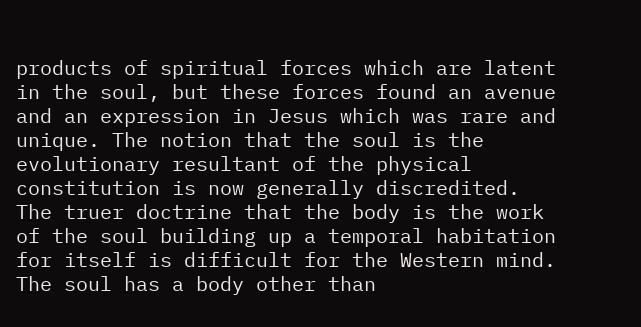products of spiritual forces which are latent in the soul, but these forces found an avenue and an expression in Jesus which was rare and unique. The notion that the soul is the evolutionary resultant of the physical constitution is now generally discredited. The truer doctrine that the body is the work of the soul building up a temporal habitation for itself is difficult for the Western mind. The soul has a body other than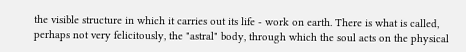the visible structure in which it carries out its life - work on earth. There is what is called, perhaps not very felicitously, the "astral" body, through which the soul acts on the physical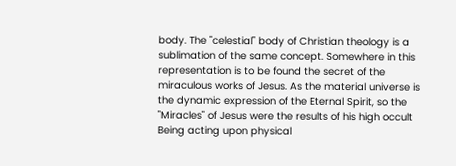body. The "celestial" body of Christian theology is a sublimation of the same concept. Somewhere in this representation is to be found the secret of the miraculous works of Jesus. As the material universe is the dynamic expression of the Eternal Spirit, so the "Miracles" of Jesus were the results of his high occult Being acting upon physical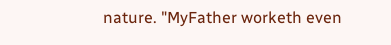nature. "MyFather worketh even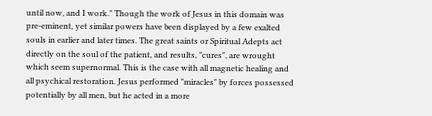until now, and I work." Though the work of Jesus in this domain was pre-eminent, yet similar powers have been displayed by a few exalted souls in earlier and later times. The great saints or Spiritual Adepts act directly on the soul of the patient, and results, "cures", are wrought which seem supernormal. This is the case with all magnetic healing and all psychical restoration. Jesus performed "miracles" by forces possessed potentially by all men, but he acted in a more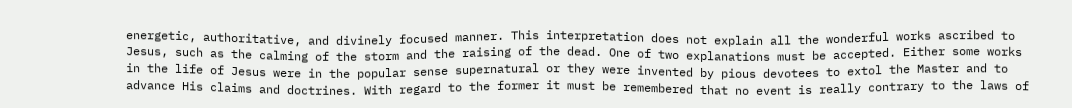energetic, authoritative, and divinely focused manner. This interpretation does not explain all the wonderful works ascribed to Jesus, such as the calming of the storm and the raising of the dead. One of two explanations must be accepted. Either some works in the life of Jesus were in the popular sense supernatural or they were invented by pious devotees to extol the Master and to advance His claims and doctrines. With regard to the former it must be remembered that no event is really contrary to the laws of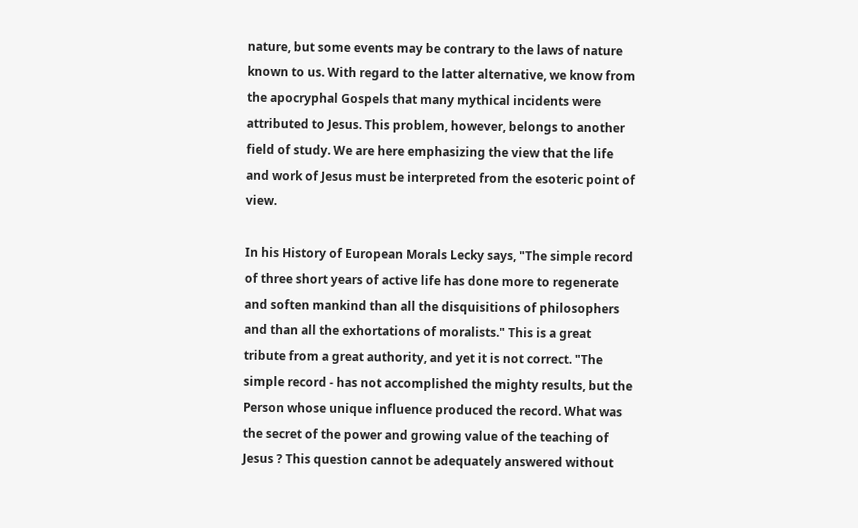nature, but some events may be contrary to the laws of nature known to us. With regard to the latter alternative, we know from the apocryphal Gospels that many mythical incidents were attributed to Jesus. This problem, however, belongs to another field of study. We are here emphasizing the view that the life and work of Jesus must be interpreted from the esoteric point of view.

In his History of European Morals Lecky says, "The simple record of three short years of active life has done more to regenerate and soften mankind than all the disquisitions of philosophers and than all the exhortations of moralists." This is a great tribute from a great authority, and yet it is not correct. "The simple record - has not accomplished the mighty results, but the Person whose unique influence produced the record. What was the secret of the power and growing value of the teaching of Jesus ? This question cannot be adequately answered without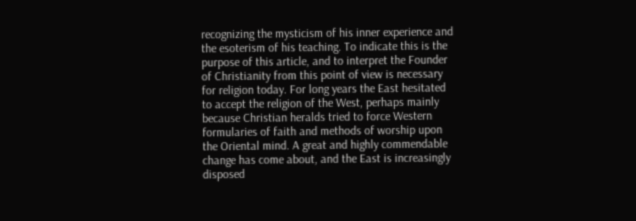recognizing the mysticism of his inner experience and the esoterism of his teaching. To indicate this is the purpose of this article, and to interpret the Founder of Christianity from this point of view is necessary for religion today. For long years the East hesitated to accept the religion of the West, perhaps mainly because Christian heralds tried to force Western formularies of faith and methods of worship upon the Oriental mind. A great and highly commendable change has come about, and the East is increasingly disposed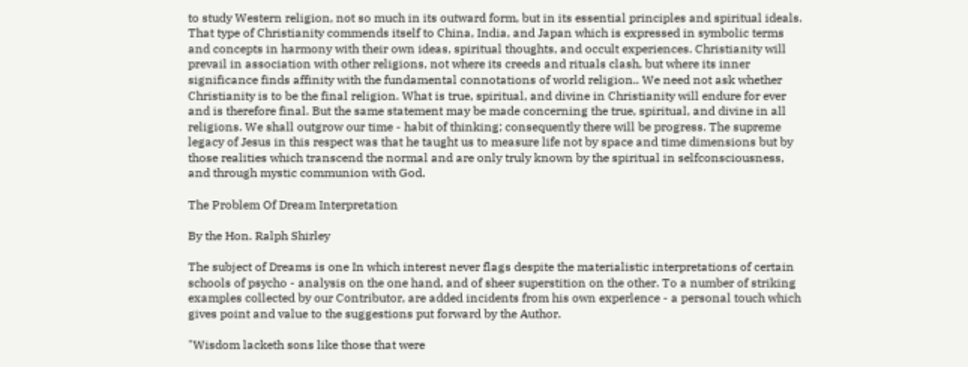to study Western religion, not so much in its outward form, but in its essential principles and spiritual ideals. That type of Christianity commends itself to China, India, and Japan which is expressed in symbolic terms and concepts in harmony with their own ideas, spiritual thoughts, and occult experiences. Christianity will prevail in association with other religions, not where its creeds and rituals clash, but where its inner significance finds affinity with the fundamental connotations of world religion.. We need not ask whether Christianity is to be the final religion. What is true, spiritual, and divine in Christianity will endure for ever and is therefore final. But the same statement may be made concerning the true, spiritual, and divine in all religions. We shall outgrow our time - habit of thinking; consequently there will be progress. The supreme legacy of Jesus in this respect was that he taught us to measure life not by space and time dimensions but by those realities which transcend the normal and are only truly known by the spiritual in selfconsciousness, and through mystic communion with God.

The Problem Of Dream Interpretation

By the Hon. Ralph Shirley

The subject of Dreams is one In which interest never flags despite the materialistic interpretations of certain schools of psycho - analysis on the one hand, and of sheer superstition on the other. To a number of striking examples collected by our Contributor, are added incidents from his own experlence - a personal touch which gives point and value to the suggestions put forward by the Author.

"Wisdom lacketh sons like those that were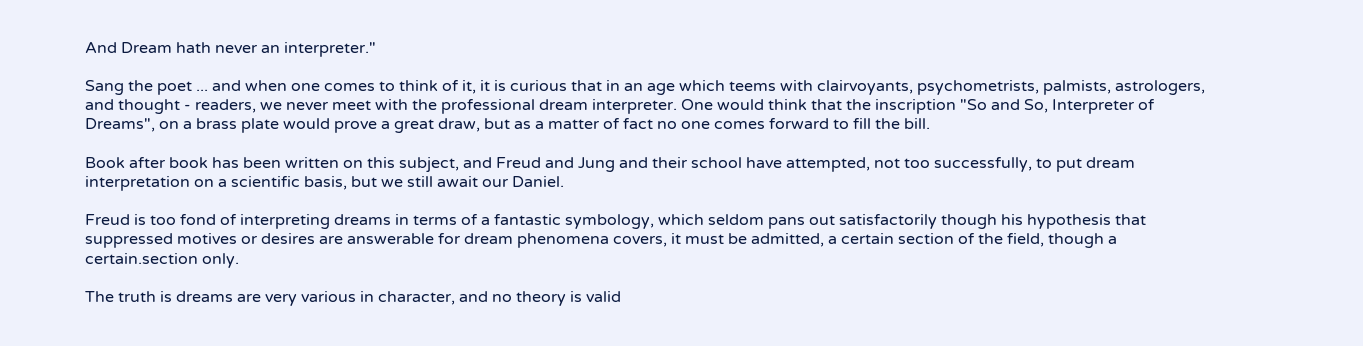And Dream hath never an interpreter."

Sang the poet ... and when one comes to think of it, it is curious that in an age which teems with clairvoyants, psychometrists, palmists, astrologers, and thought - readers, we never meet with the professional dream interpreter. One would think that the inscription "So and So, Interpreter of Dreams", on a brass plate would prove a great draw, but as a matter of fact no one comes forward to fill the bill.

Book after book has been written on this subject, and Freud and Jung and their school have attempted, not too successfully, to put dream interpretation on a scientific basis, but we still await our Daniel.

Freud is too fond of interpreting dreams in terms of a fantastic symbology, which seldom pans out satisfactorily though his hypothesis that suppressed motives or desires are answerable for dream phenomena covers, it must be admitted, a certain section of the field, though a certain.section only.

The truth is dreams are very various in character, and no theory is valid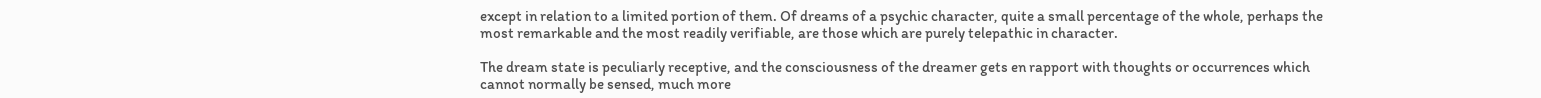except in relation to a limited portion of them. Of dreams of a psychic character, quite a small percentage of the whole, perhaps the most remarkable and the most readily verifiable, are those which are purely telepathic in character.

The dream state is peculiarly receptive, and the consciousness of the dreamer gets en rapport with thoughts or occurrences which cannot normally be sensed, much more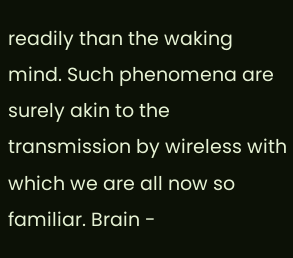readily than the waking mind. Such phenomena are surely akin to the transmission by wireless with which we are all now so familiar. Brain -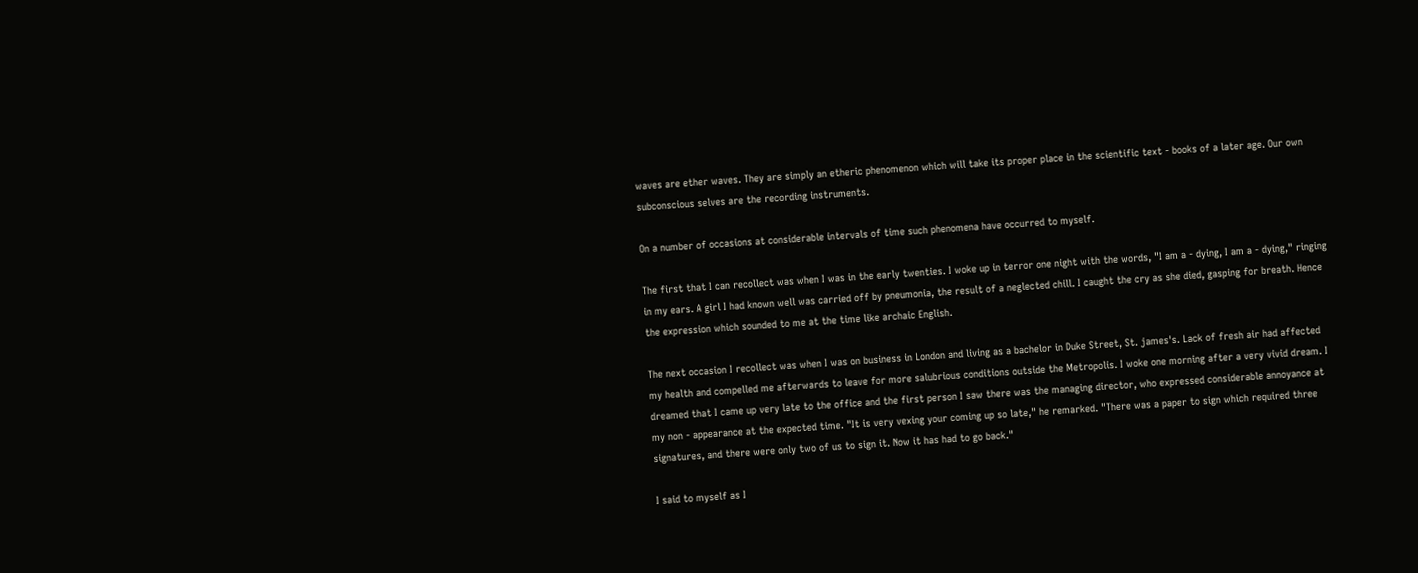waves are ether waves. They are simply an etheric phenomenon which will take its proper place in the scientific text - books of a later age. Our own subconscious selves are the recording instruments.

On a number of occasions at considerable intervals of time such phenomena have occurred to myself.

The first that I can recollect was when I was in the early twenties. I woke up in terror one night with the words, "I am a - dying, I am a - dying," ringing in my ears. A girl I had known well was carried off by pneumonia, the result of a neglected chill. I caught the cry as she died, gasping for breath. Hence the expression which sounded to me at the time like archaic English.

The next occasion I recollect was when I was on business in London and living as a bachelor in Duke Street, St. james's. Lack of fresh air had affected my health and compelled me afterwards to leave for more salubrious conditions outside the Metropolis. I woke one morning after a very vivid dream. I dreamed that I came up very late to the office and the first person I saw there was the managing director, who expressed considerable annoyance at my non - appearance at the expected time. "It is very vexing your coming up so late," he remarked. "There was a paper to sign which required three signatures, and there were only two of us to sign it. Now it has had to go back."

I said to myself as I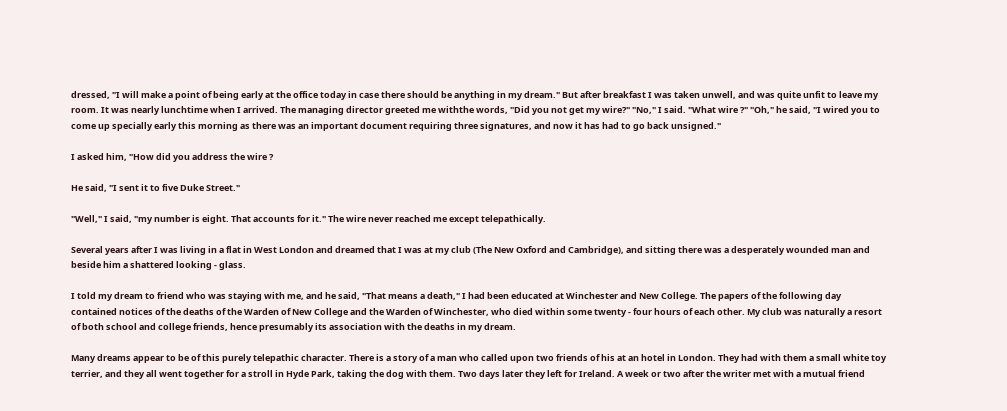dressed, "I will make a point of being early at the office today in case there should be anything in my dream." But after breakfast I was taken unwell, and was quite unfit to leave my room. It was nearly lunchtime when I arrived. The managing director greeted me withthe words, "Did you not get my wire?" "No," I said. "What wire ?" "Oh," he said, "I wired you to come up specially early this morning as there was an important document requiring three signatures, and now it has had to go back unsigned."

I asked him, "How did you address the wire ?

He said, "I sent it to five Duke Street."

"Well," I said, "my number is eight. That accounts for it." The wire never reached me except telepathically.

Several years after I was living in a flat in West London and dreamed that I was at my club (The New Oxford and Cambridge), and sitting there was a desperately wounded man and beside him a shattered looking - glass.

I told my dream to friend who was staying with me, and he said, "That means a death," I had been educated at Winchester and New College. The papers of the following day contained notices of the deaths of the Warden of New College and the Warden of Winchester, who died within some twenty - four hours of each other. My club was naturally a resort of both school and college friends, hence presumably its association with the deaths in my dream.

Many dreams appear to be of this purely telepathic character. There is a story of a man who called upon two friends of his at an hotel in London. They had with them a small white toy terrier, and they all went together for a stroll in Hyde Park, taking the dog with them. Two days later they left for Ireland. A week or two after the writer met with a mutual friend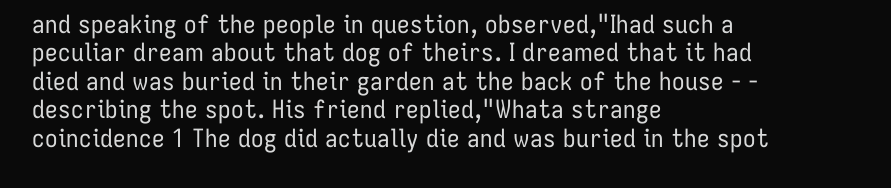and speaking of the people in question, observed,"Ihad such a peculiar dream about that dog of theirs. I dreamed that it had died and was buried in their garden at the back of the house - - describing the spot. His friend replied,"Whata strange coincidence 1 The dog did actually die and was buried in the spot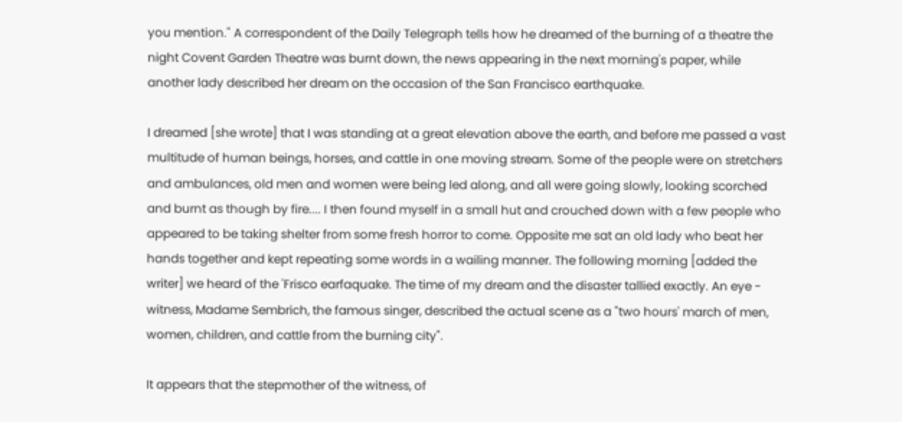you mention." A correspondent of the Daily Telegraph tells how he dreamed of the burning of a theatre the night Covent Garden Theatre was burnt down, the news appearing in the next morning's paper, while another lady described her dream on the occasion of the San Francisco earthquake.

I dreamed [she wrote] that I was standing at a great elevation above the earth, and before me passed a vast multitude of human beings, horses, and cattle in one moving stream. Some of the people were on stretchers and ambulances, old men and women were being led along, and all were going slowly, looking scorched and burnt as though by fire.... I then found myself in a small hut and crouched down with a few people who appeared to be taking shelter from some fresh horror to come. Opposite me sat an old lady who beat her hands together and kept repeating some words in a wailing manner. The following morning [added the writer] we heard of the 'Frisco earfaquake. The time of my dream and the disaster tallied exactly. An eye - witness, Madame Sembrich, the famous singer, described the actual scene as a "two hours' march of men, women, children, and cattle from the burning city".

It appears that the stepmother of the witness, of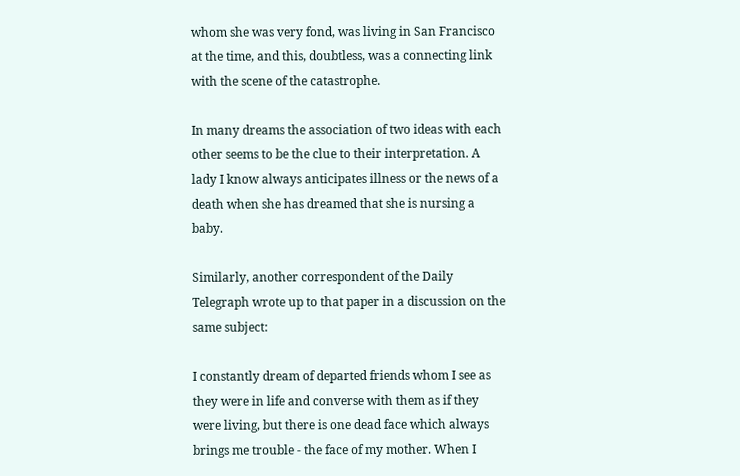whom she was very fond, was living in San Francisco at the time, and this, doubtless, was a connecting link with the scene of the catastrophe.

In many dreams the association of two ideas with each other seems to be the clue to their interpretation. A lady I know always anticipates illness or the news of a death when she has dreamed that she is nursing a baby.

Similarly, another correspondent of the Daily Telegraph wrote up to that paper in a discussion on the same subject:

I constantly dream of departed friends whom I see as they were in life and converse with them as if they were living, but there is one dead face which always brings me trouble - the face of my mother. When I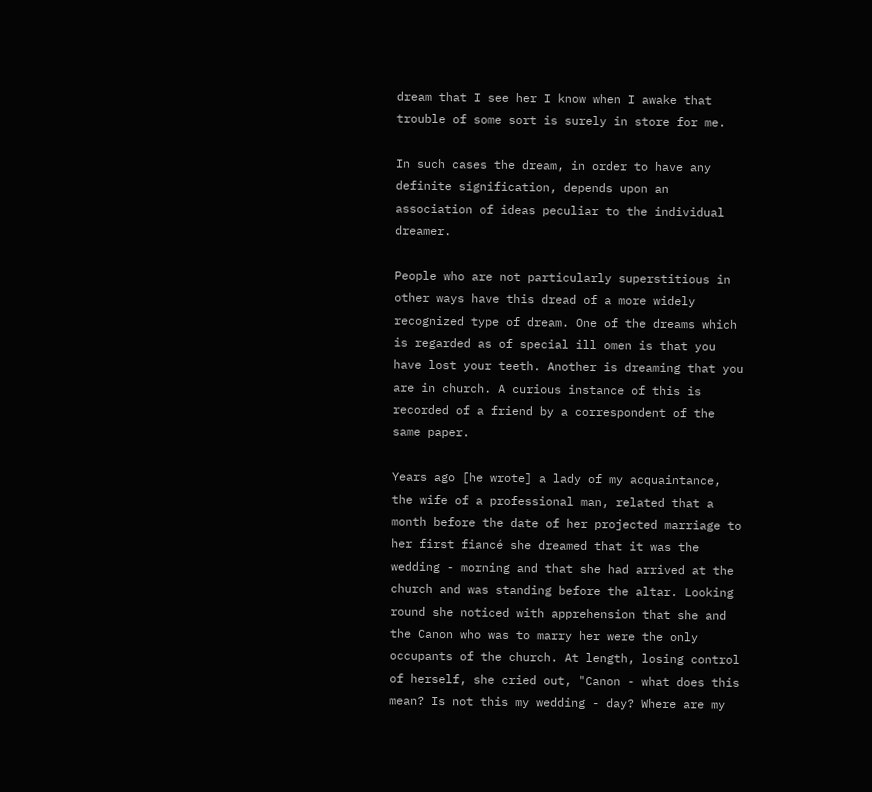dream that I see her I know when I awake that trouble of some sort is surely in store for me.

In such cases the dream, in order to have any definite signification, depends upon an association of ideas peculiar to the individual dreamer.

People who are not particularly superstitious in other ways have this dread of a more widely recognized type of dream. One of the dreams which is regarded as of special ill omen is that you have lost your teeth. Another is dreaming that you are in church. A curious instance of this is recorded of a friend by a correspondent of the same paper.

Years ago [he wrote] a lady of my acquaintance, the wife of a professional man, related that a month before the date of her projected marriage to her first fiancé she dreamed that it was the wedding - morning and that she had arrived at the church and was standing before the altar. Looking round she noticed with apprehension that she and the Canon who was to marry her were the only occupants of the church. At length, losing control of herself, she cried out, "Canon - what does this mean? Is not this my wedding - day? Where are my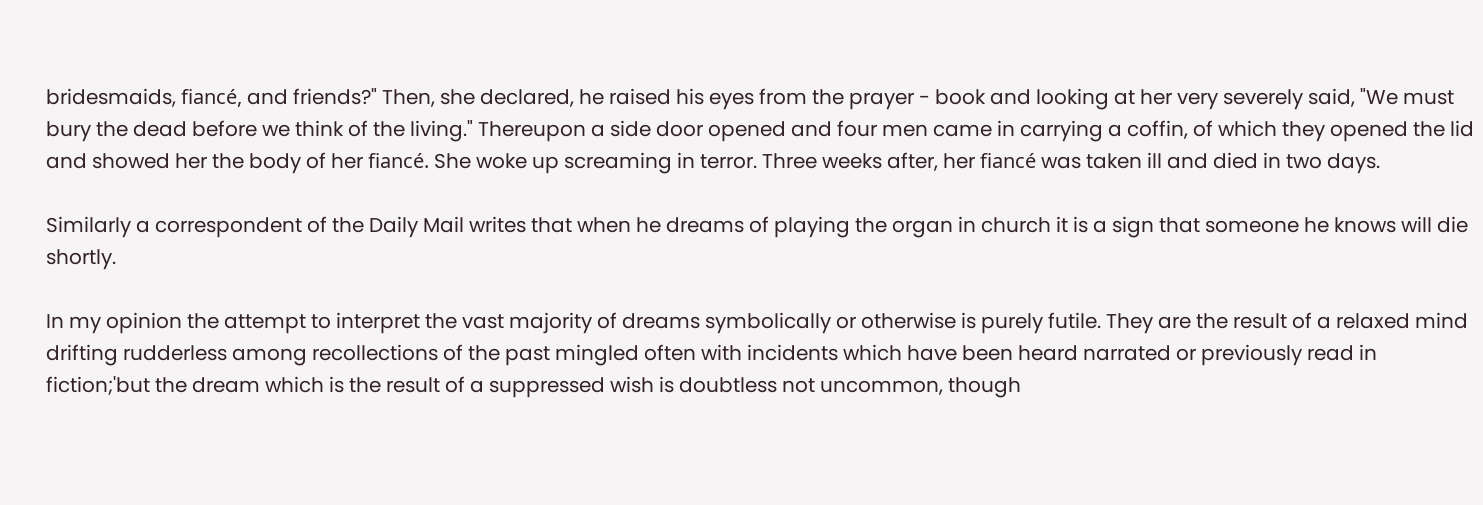bridesmaids, fiancé, and friends?" Then, she declared, he raised his eyes from the prayer - book and looking at her very severely said, "We must bury the dead before we think of the living." Thereupon a side door opened and four men came in carrying a coffin, of which they opened the lid and showed her the body of her fiancé. She woke up screaming in terror. Three weeks after, her fiancé was taken ill and died in two days.

Similarly a correspondent of the Daily Mail writes that when he dreams of playing the organ in church it is a sign that someone he knows will die shortly.

In my opinion the attempt to interpret the vast majority of dreams symbolically or otherwise is purely futile. They are the result of a relaxed mind drifting rudderless among recollections of the past mingled often with incidents which have been heard narrated or previously read in fiction;'but the dream which is the result of a suppressed wish is doubtless not uncommon, though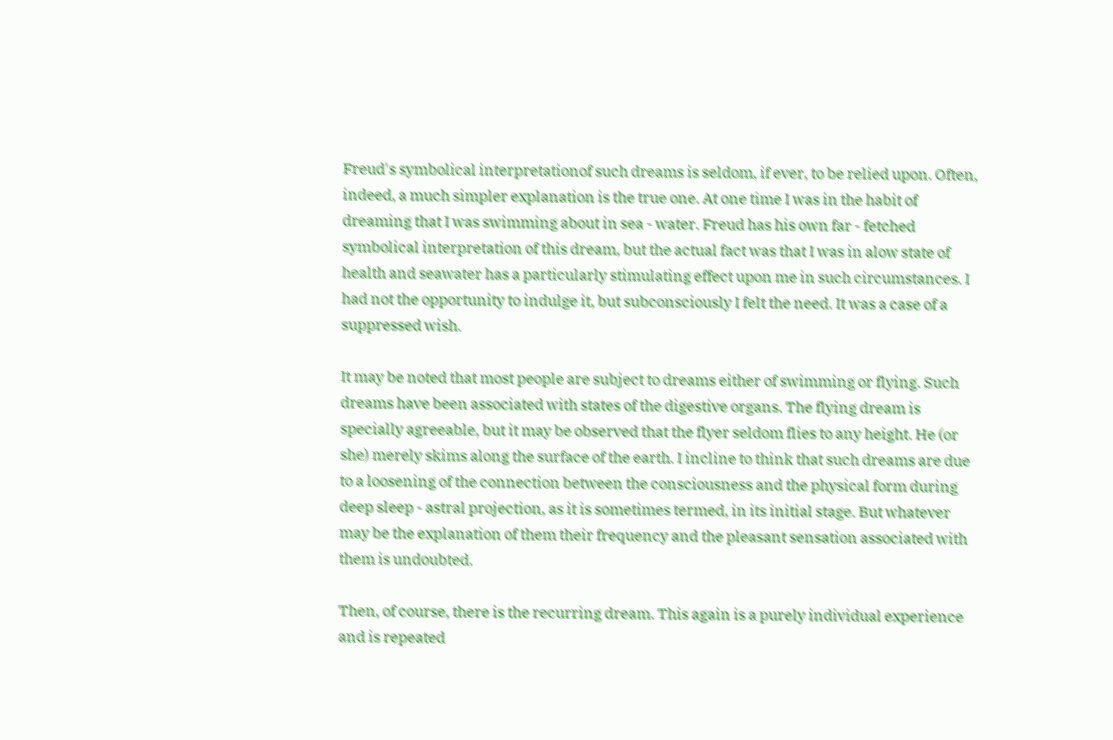Freud's symbolical interpretationof such dreams is seldom, if ever, to be relied upon. Often, indeed, a much simpler explanation is the true one. At one time I was in the habit of dreaming that I was swimming about in sea - water. Freud has his own far - fetched symbolical interpretation of this dream, but the actual fact was that I was in alow state of health and seawater has a particularly stimulating effect upon me in such circumstances. I had not the opportunity to indulge it, but subconsciously I felt the need. It was a case of a suppressed wish.

It may be noted that most people are subject to dreams either of swimming or flying. Such dreams have been associated with states of the digestive organs. The flying dream is specially agreeable, but it may be observed that the flyer seldom flies to any height. He (or she) merely skims along the surface of the earth. I incline to think that such dreams are due to a loosening of the connection between the consciousness and the physical form during deep sleep - astral projection, as it is sometimes termed, in its initial stage. But whatever may be the explanation of them their frequency and the pleasant sensation associated with them is undoubted.

Then, of course, there is the recurring dream. This again is a purely individual experience and is repeated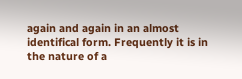again and again in an almost identifical form. Frequently it is in the nature of a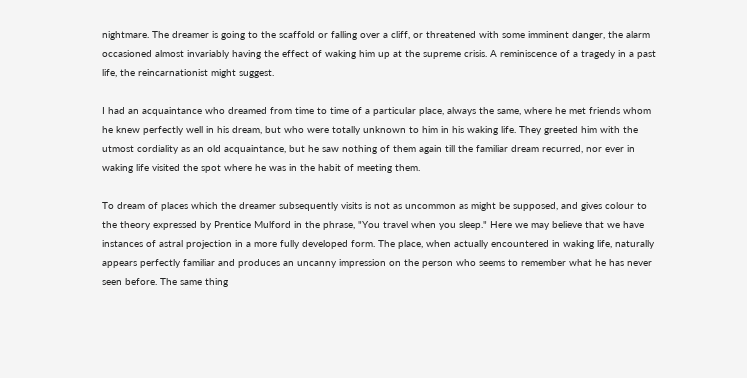nightmare. The dreamer is going to the scaffold or falling over a cliff, or threatened with some imminent danger, the alarm occasioned almost invariably having the effect of waking him up at the supreme crisis. A reminiscence of a tragedy in a past life, the reincarnationist might suggest.

I had an acquaintance who dreamed from time to time of a particular place, always the same, where he met friends whom he knew perfectly well in his dream, but who were totally unknown to him in his waking life. They greeted him with the utmost cordiality as an old acquaintance, but he saw nothing of them again till the familiar dream recurred, nor ever in waking life visited the spot where he was in the habit of meeting them.

To dream of places which the dreamer subsequently visits is not as uncommon as might be supposed, and gives colour to the theory expressed by Prentice Mulford in the phrase, "You travel when you sleep." Here we may believe that we have instances of astral projection in a more fully developed form. The place, when actually encountered in waking life, naturally appears perfectly familiar and produces an uncanny impression on the person who seems to remember what he has never seen before. The same thing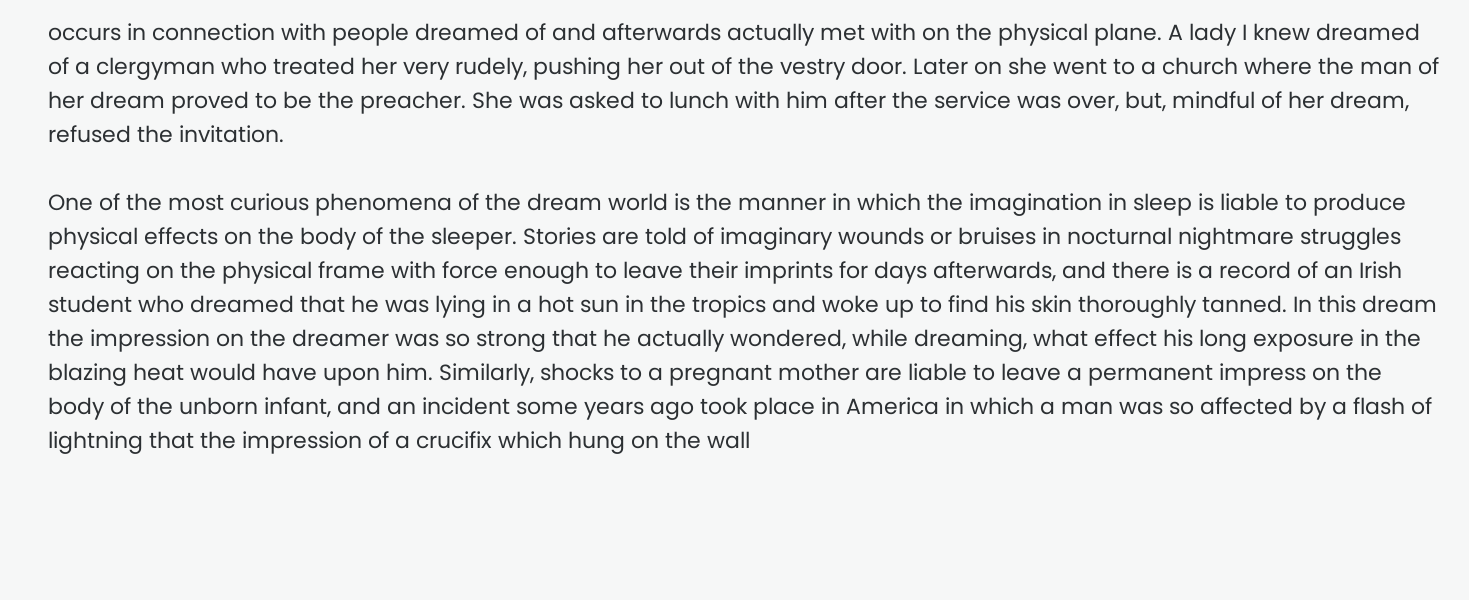occurs in connection with people dreamed of and afterwards actually met with on the physical plane. A lady I knew dreamed of a clergyman who treated her very rudely, pushing her out of the vestry door. Later on she went to a church where the man of her dream proved to be the preacher. She was asked to lunch with him after the service was over, but, mindful of her dream, refused the invitation.

One of the most curious phenomena of the dream world is the manner in which the imagination in sleep is liable to produce physical effects on the body of the sleeper. Stories are told of imaginary wounds or bruises in nocturnal nightmare struggles reacting on the physical frame with force enough to leave their imprints for days afterwards, and there is a record of an Irish student who dreamed that he was lying in a hot sun in the tropics and woke up to find his skin thoroughly tanned. In this dream the impression on the dreamer was so strong that he actually wondered, while dreaming, what effect his long exposure in the blazing heat would have upon him. Similarly, shocks to a pregnant mother are liable to leave a permanent impress on the body of the unborn infant, and an incident some years ago took place in America in which a man was so affected by a flash of lightning that the impression of a crucifix which hung on the wall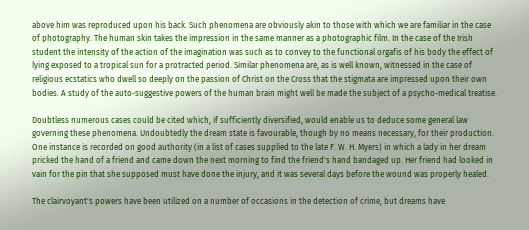above him was reproduced upon his back. Such phenomena are obviously akin to those with which we are familiar in the case of photography. The human skin takes the impression in the same manner as a photographic film. In the case of the Irish student the intensity of the action of the imagination was such as to convey to the functional orgafis of his body the effect of lying exposed to a tropical sun for a protracted period. Similar phenomena are, as is well known, witnessed in the case of religious ecstatics who dwell so deeply on the passion of Christ on the Cross that the stigmata are impressed upon their own bodies. A study of the auto-suggestive powers of the human brain might well be made the subject of a psycho-medical treatise.

Doubtless numerous cases could be cited which, if sufficiently diversified, would enable us to deduce some general law governing these phenomena. Undoubtedly the dream state is favourable, though by no means necessary, for their production. One instance is recorded on good authority (in a list of cases supplied to the late F. W. H. Myers) in which a lady in her dream pricked the hand of a friend and came down the next morning to find the friend's hand bandaged up. Her friend had looked in vain for the pin that she supposed must have done the injury, and it was several days before the wound was properly healed.

The clairvoyant's powers have been utilized on a number of occasions in the detection of crime, but dreams have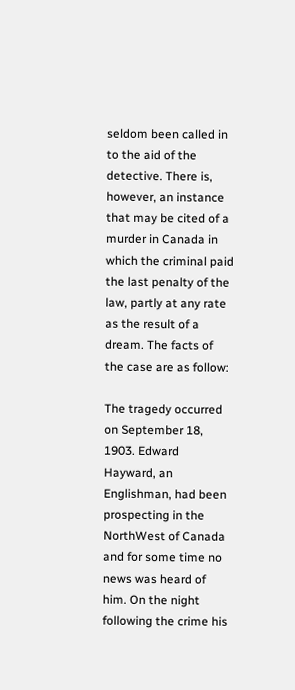seldom been called in to the aid of the detective. There is, however, an instance that may be cited of a murder in Canada in which the criminal paid the last penalty of the law, partly at any rate as the result of a dream. The facts of the case are as follow:

The tragedy occurred on September 18, 1903. Edward Hayward, an Englishman, had been prospecting in the NorthWest of Canada and for some time no news was heard of him. On the night following the crime his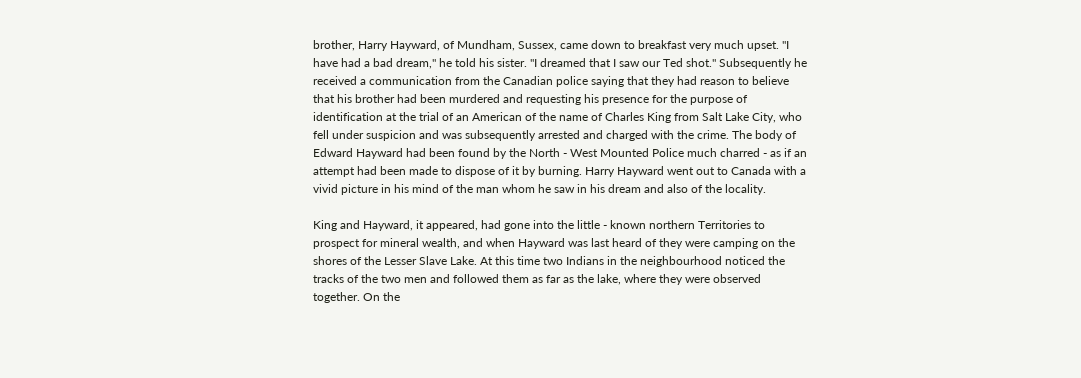brother, Harry Hayward, of Mundham, Sussex, came down to breakfast very much upset. "I have had a bad dream," he told his sister. "I dreamed that I saw our Ted shot." Subsequently he received a communication from the Canadian police saying that they had reason to believe that his brother had been murdered and requesting his presence for the purpose of identification at the trial of an American of the name of Charles King from Salt Lake City, who fell under suspicion and was subsequently arrested and charged with the crime. The body of Edward Hayward had been found by the North - West Mounted Police much charred - as if an attempt had been made to dispose of it by burning. Harry Hayward went out to Canada with a vivid picture in his mind of the man whom he saw in his dream and also of the locality.

King and Hayward, it appeared, had gone into the little - known northern Territories to prospect for mineral wealth, and when Hayward was last heard of they were camping on the shores of the Lesser Slave Lake. At this time two Indians in the neighbourhood noticed the tracks of the two men and followed them as far as the lake, where they were observed together. On the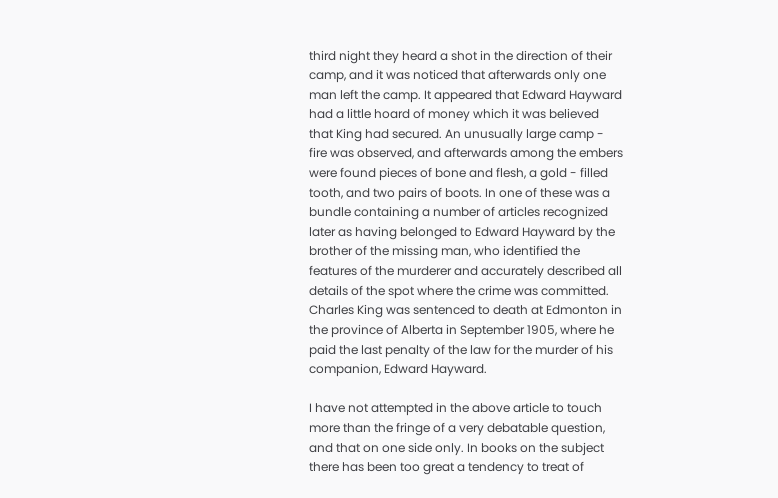third night they heard a shot in the direction of their camp, and it was noticed that afterwards only one man left the camp. It appeared that Edward Hayward had a little hoard of money which it was believed that King had secured. An unusually large camp - fire was observed, and afterwards among the embers were found pieces of bone and flesh, a gold - filled tooth, and two pairs of boots. In one of these was a bundle containing a number of articles recognized later as having belonged to Edward Hayward by the brother of the missing man, who identified the features of the murderer and accurately described all details of the spot where the crime was committed. Charles King was sentenced to death at Edmonton in the province of Alberta in September 1905, where he paid the last penalty of the law for the murder of his companion, Edward Hayward.

I have not attempted in the above article to touch more than the fringe of a very debatable question, and that on one side only. In books on the subject there has been too great a tendency to treat of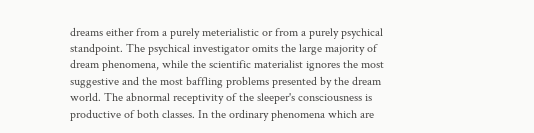dreams either from a purely meterialistic or from a purely psychical standpoint. The psychical investigator omits the large majority of dream phenomena, while the scientific materialist ignores the most suggestive and the most baffling problems presented by the dream world. The abnormal receptivity of the sleeper's consciousness is productive of both classes. In the ordinary phenomena which are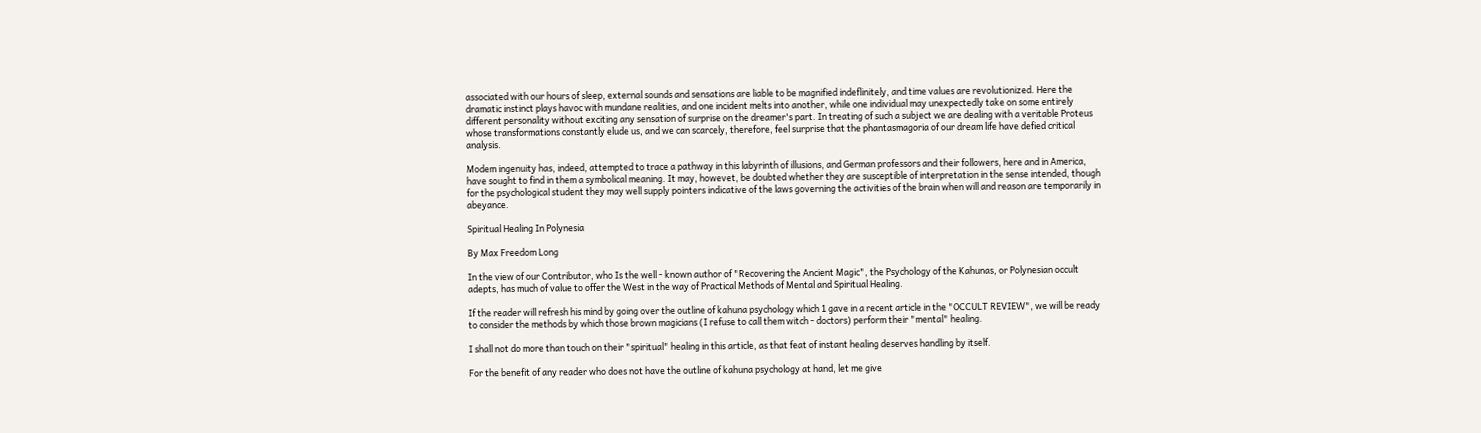associated with our hours of sleep, external sounds and sensations are liable to be magnified indeflinitely, and time values are revolutionized. Here the dramatic instinct plays havoc with mundane realities, and one incident melts into another, while one individual may unexpectedly take on some entirely different personality without exciting any sensation of surprise on the dreamer's part. In treating of such a subject we are dealing with a veritable Proteus whose transformations constantly elude us, and we can scarcely, therefore, feel surprise that the phantasmagoria of our dream life have defied critical analysis.

Modem ingenuity has, indeed, attempted to trace a pathway in this labyrinth of illusions, and German professors and their followers, here and in America, have sought to find in them a symbolical meaning. It may, howevet, be doubted whether they are susceptible of interpretation in the sense intended, though for the psychological student they may well supply pointers indicative of the laws governing the activities of the brain when will and reason are temporarily in abeyance.

Spiritual Healing In Polynesia

By Max Freedom Long

In the view of our Contributor, who Is the well - known author of "Recovering the Ancient Magic", the Psychology of the Kahunas, or Polynesian occult adepts, has much of value to offer the West in the way of Practical Methods of Mental and Spiritual Healing.

If the reader will refresh his mind by going over the outline of kahuna psychology which 1 gave in a recent article in the "OCCULT REVIEW", we will be ready to consider the methods by which those brown magicians (I refuse to call them witch - doctors) perform their "mental" healing.

I shall not do more than touch on their "spiritual" healing in this article, as that feat of instant healing deserves handling by itself.

For the benefit of any reader who does not have the outline of kahuna psychology at hand, let me give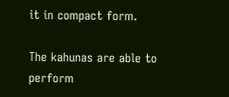it in compact form.

The kahunas are able to perform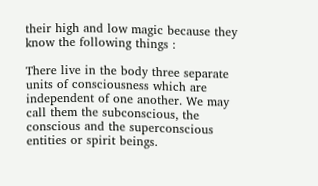their high and low magic because they know the following things :

There live in the body three separate units of consciousness which are independent of one another. We may call them the subconscious, the conscious and the superconscious entities or spirit beings.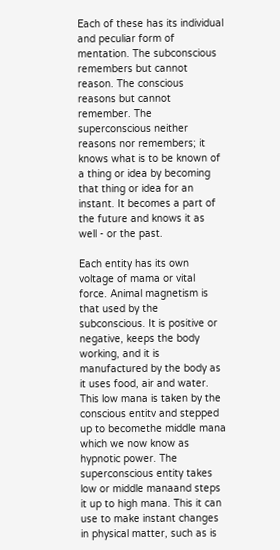Each of these has its individual and peculiar form of mentation. The subconscious remembers but cannot reason. The conscious reasons but cannot remember. The superconscious neither reasons nor remembers; it knows what is to be known of a thing or idea by becoming that thing or idea for an instant. It becomes a part of the future and knows it as well - or the past.

Each entity has its own voltage of mama or vital force. Animal magnetism is that used by the subconscious. It is positive or negative, keeps the body working, and it is manufactured by the body as it uses food, air and water. This low mana is taken by the conscious entitv and stepped up to becomethe middle mana which we now know as hypnotic power. The superconscious entity takes low or middle manaand steps it up to high mana. This it can use to make instant changes in physical matter, such as is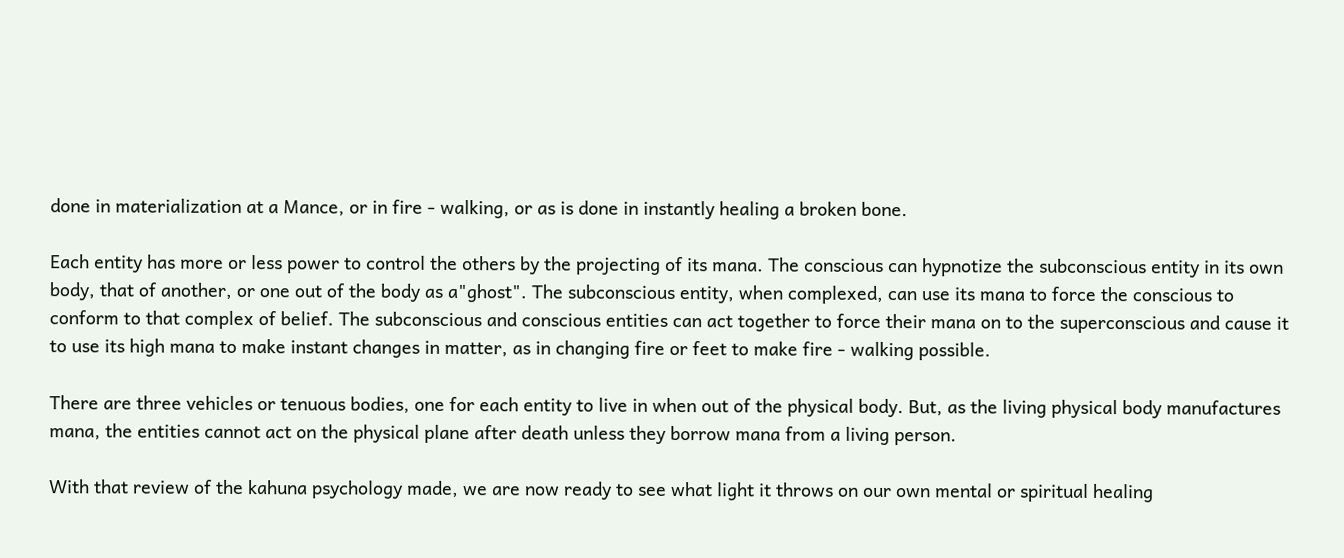done in materialization at a Mance, or in fire - walking, or as is done in instantly healing a broken bone.

Each entity has more or less power to control the others by the projecting of its mana. The conscious can hypnotize the subconscious entity in its own body, that of another, or one out of the body as a"ghost". The subconscious entity, when complexed, can use its mana to force the conscious to conform to that complex of belief. The subconscious and conscious entities can act together to force their mana on to the superconscious and cause it to use its high mana to make instant changes in matter, as in changing fire or feet to make fire - walking possible.

There are three vehicles or tenuous bodies, one for each entity to live in when out of the physical body. But, as the living physical body manufactures mana, the entities cannot act on the physical plane after death unless they borrow mana from a living person.

With that review of the kahuna psychology made, we are now ready to see what light it throws on our own mental or spiritual healing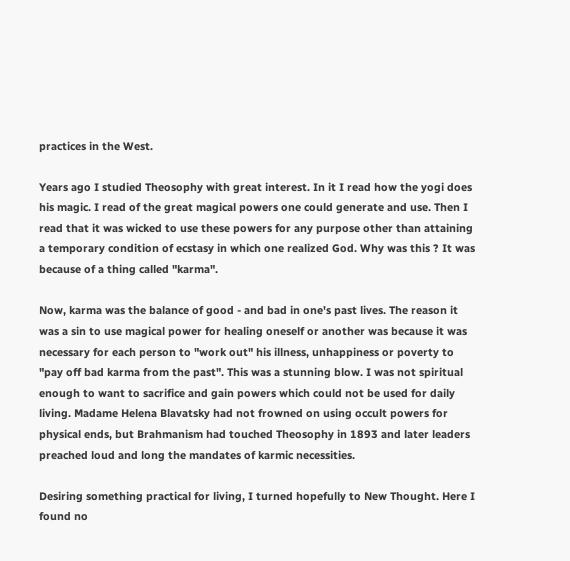practices in the West.

Years ago I studied Theosophy with great interest. In it I read how the yogi does his magic. I read of the great magical powers one could generate and use. Then I read that it was wicked to use these powers for any purpose other than attaining a temporary condition of ecstasy in which one realized God. Why was this ? It was because of a thing called "karma".

Now, karma was the balance of good - and bad in one's past lives. The reason it was a sin to use magical power for healing oneself or another was because it was necessary for each person to "work out" his illness, unhappiness or poverty to "pay off bad karma from the past". This was a stunning blow. I was not spiritual enough to want to sacrifice and gain powers which could not be used for daily living. Madame Helena Blavatsky had not frowned on using occult powers for physical ends, but Brahmanism had touched Theosophy in 1893 and later leaders preached loud and long the mandates of karmic necessities.

Desiring something practical for living, I turned hopefully to New Thought. Here I found no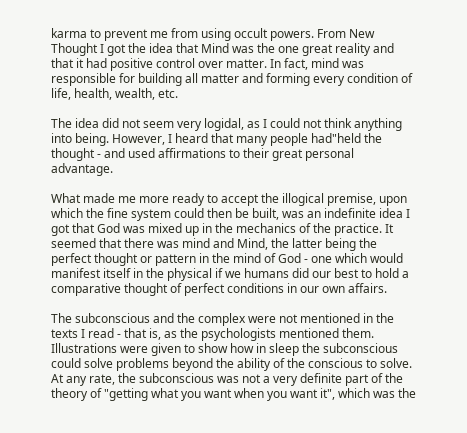karma to prevent me from using occult powers. From New Thought I got the idea that Mind was the one great reality and that it had positive control over matter. In fact, mind was responsible for building all matter and forming every condition of life, health, wealth, etc.

The idea did not seem very logidal, as I could not think anything into being. However, I heard that many people had"held the thought - and used affirmations to their great personal advantage.

What made me more ready to accept the illogical premise, upon which the fine system could then be built, was an indefinite idea I got that God was mixed up in the mechanics of the practice. It seemed that there was mind and Mind, the latter being the perfect thought or pattern in the mind of God - one which would manifest itself in the physical if we humans did our best to hold a comparative thought of perfect conditions in our own affairs.

The subconscious and the complex were not mentioned in the texts I read - that is, as the psychologists mentioned them. Illustrations were given to show how in sleep the subconscious could solve problems beyond the ability of the conscious to solve. At any rate, the subconscious was not a very definite part of the theory of "getting what you want when you want it", which was the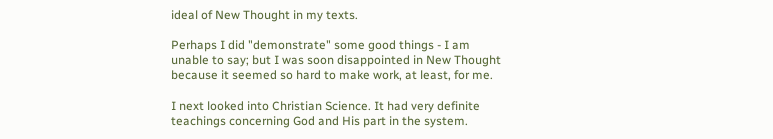ideal of New Thought in my texts.

Perhaps I did "demonstrate" some good things - I am unable to say; but I was soon disappointed in New Thought because it seemed so hard to make work, at least, for me.

I next looked into Christian Science. It had very definite teachings concerning God and His part in the system.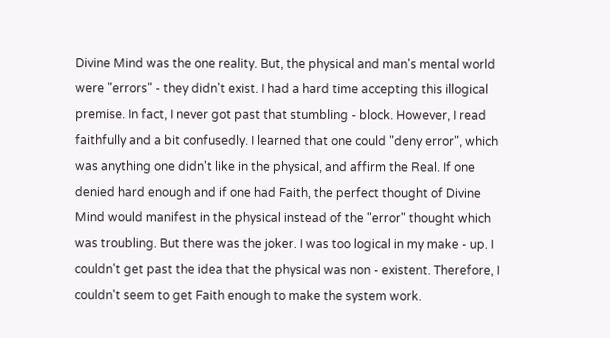Divine Mind was the one reality. But, the physical and man's mental world were "errors" - they didn't exist. I had a hard time accepting this illogical premise. In fact, I never got past that stumbling - block. However, I read faithfully and a bit confusedly. I learned that one could "deny error", which was anything one didn't like in the physical, and affirm the Real. If one denied hard enough and if one had Faith, the perfect thought of Divine Mind would manifest in the physical instead of the "error" thought which was troubling. But there was the joker. I was too logical in my make - up. I couldn't get past the idea that the physical was non - existent. Therefore, I couldn't seem to get Faith enough to make the system work.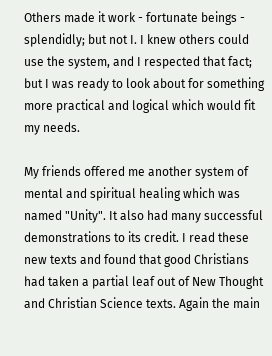Others made it work - fortunate beings - splendidly; but not I. I knew others could use the system, and I respected that fact; but I was ready to look about for something more practical and logical which would fit my needs.

My friends offered me another system of mental and spiritual healing which was named "Unity". It also had many successful demonstrations to its credit. I read these new texts and found that good Christians had taken a partial leaf out of New Thought and Christian Science texts. Again the main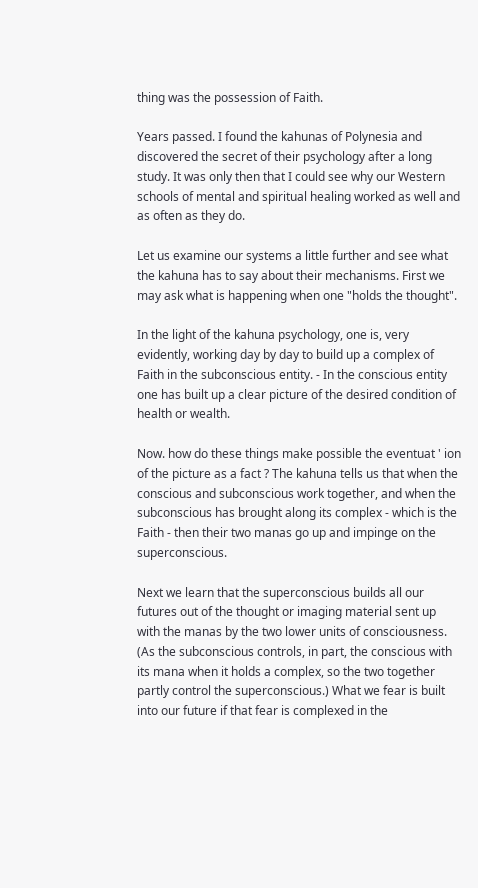thing was the possession of Faith.

Years passed. I found the kahunas of Polynesia and discovered the secret of their psychology after a long study. It was only then that I could see why our Western schools of mental and spiritual healing worked as well and as often as they do.

Let us examine our systems a little further and see what the kahuna has to say about their mechanisms. First we may ask what is happening when one "holds the thought".

In the light of the kahuna psychology, one is, very evidently, working day by day to build up a complex of Faith in the subconscious entity. - In the conscious entity one has built up a clear picture of the desired condition of health or wealth.

Now. how do these things make possible the eventuat ' ion of the picture as a fact ? The kahuna tells us that when the conscious and subconscious work together, and when the subconscious has brought along its complex - which is the Faith - then their two manas go up and impinge on the superconscious.

Next we learn that the superconscious builds all our futures out of the thought or imaging material sent up with the manas by the two lower units of consciousness. (As the subconscious controls, in part, the conscious with its mana when it holds a complex, so the two together partly control the superconscious.) What we fear is built into our future if that fear is complexed in the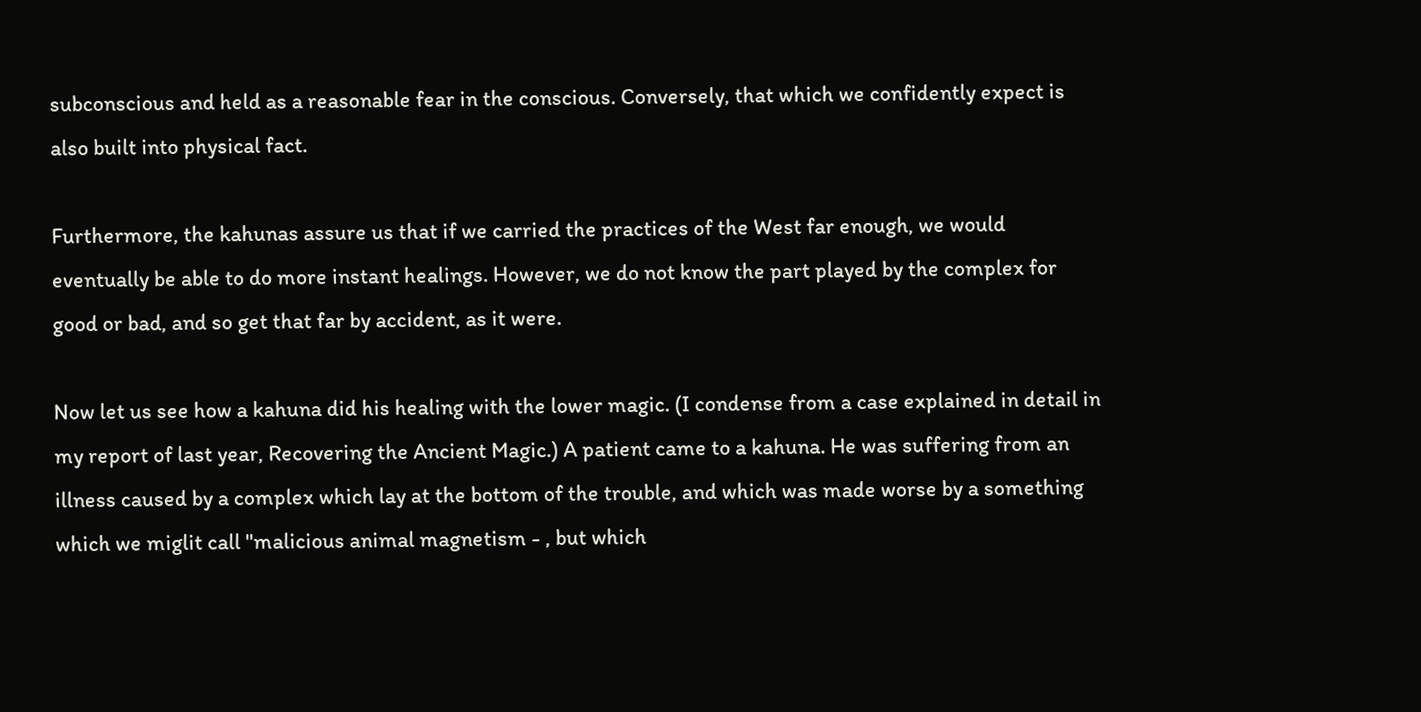subconscious and held as a reasonable fear in the conscious. Conversely, that which we confidently expect is also built into physical fact.

Furthermore, the kahunas assure us that if we carried the practices of the West far enough, we would eventually be able to do more instant healings. However, we do not know the part played by the complex for good or bad, and so get that far by accident, as it were.

Now let us see how a kahuna did his healing with the lower magic. (I condense from a case explained in detail in my report of last year, Recovering the Ancient Magic.) A patient came to a kahuna. He was suffering from an illness caused by a complex which lay at the bottom of the trouble, and which was made worse by a something which we miglit call "malicious animal magnetism - , but which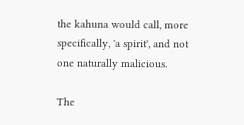the kahuna would call, more specifically, 'a spirit', and not one naturally malicious.

The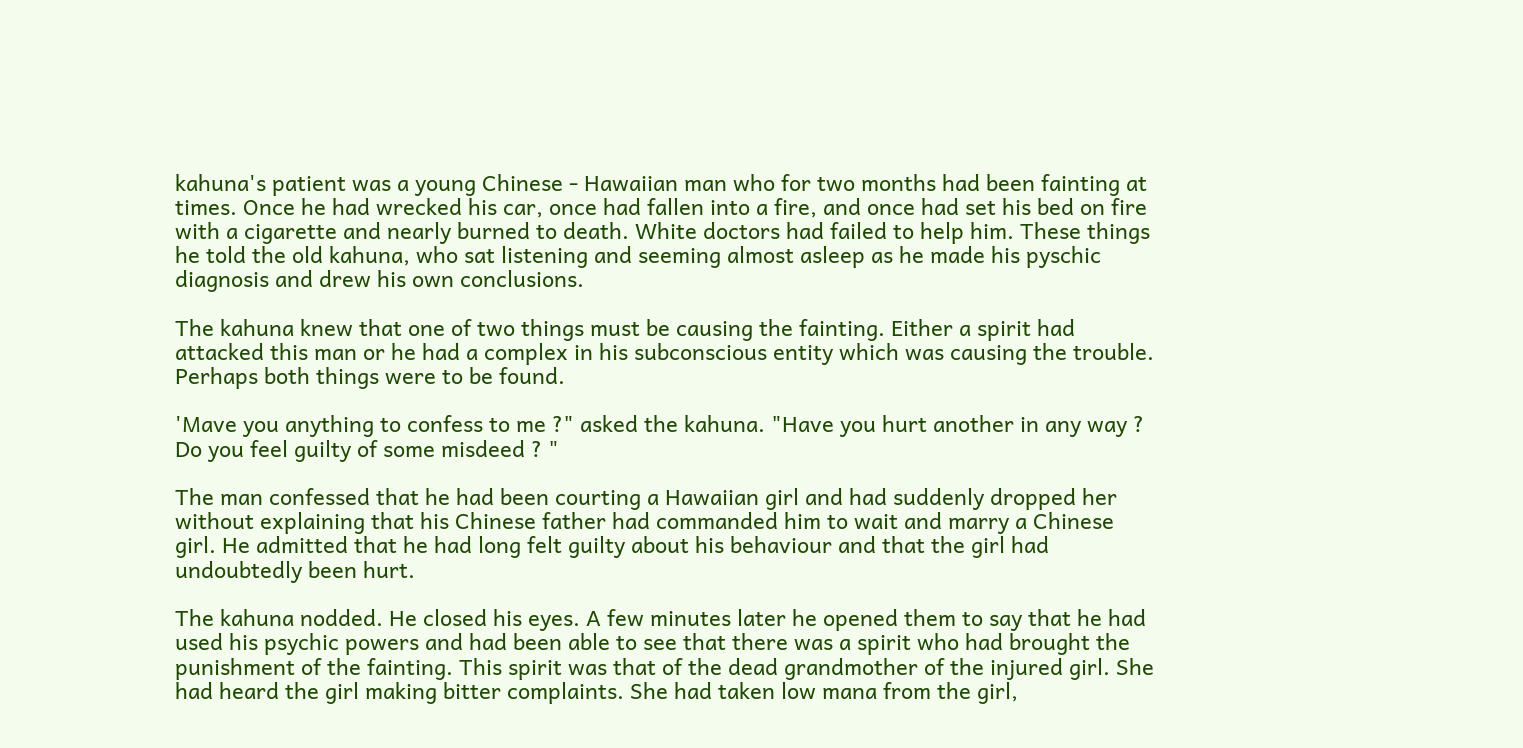kahuna's patient was a young Chinese - Hawaiian man who for two months had been fainting at times. Once he had wrecked his car, once had fallen into a fire, and once had set his bed on fire with a cigarette and nearly burned to death. White doctors had failed to help him. These things he told the old kahuna, who sat listening and seeming almost asleep as he made his pyschic diagnosis and drew his own conclusions.

The kahuna knew that one of two things must be causing the fainting. Either a spirit had attacked this man or he had a complex in his subconscious entity which was causing the trouble. Perhaps both things were to be found.

'Mave you anything to confess to me ?" asked the kahuna. "Have you hurt another in any way ? Do you feel guilty of some misdeed ? "

The man confessed that he had been courting a Hawaiian girl and had suddenly dropped her without explaining that his Chinese father had commanded him to wait and marry a Chinese girl. He admitted that he had long felt guilty about his behaviour and that the girl had undoubtedly been hurt.

The kahuna nodded. He closed his eyes. A few minutes later he opened them to say that he had used his psychic powers and had been able to see that there was a spirit who had brought the punishment of the fainting. This spirit was that of the dead grandmother of the injured girl. She had heard the girl making bitter complaints. She had taken low mana from the girl,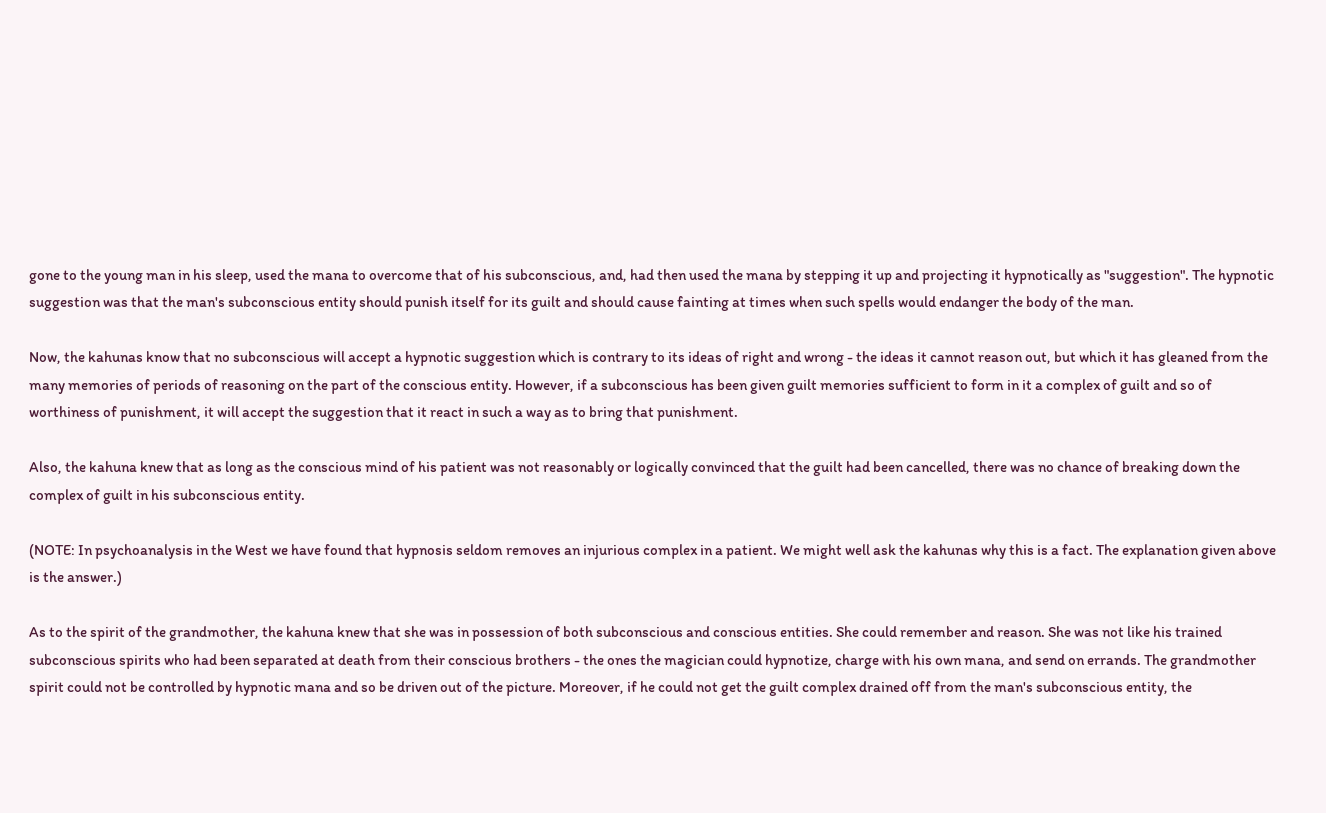gone to the young man in his sleep, used the mana to overcome that of his subconscious, and, had then used the mana by stepping it up and projecting it hypnotically as "suggestion". The hypnotic suggestion was that the man's subconscious entity should punish itself for its guilt and should cause fainting at times when such spells would endanger the body of the man.

Now, the kahunas know that no subconscious will accept a hypnotic suggestion which is contrary to its ideas of right and wrong - the ideas it cannot reason out, but which it has gleaned from the many memories of periods of reasoning on the part of the conscious entity. However, if a subconscious has been given guilt memories sufficient to form in it a complex of guilt and so of worthiness of punishment, it will accept the suggestion that it react in such a way as to bring that punishment.

Also, the kahuna knew that as long as the conscious mind of his patient was not reasonably or logically convinced that the guilt had been cancelled, there was no chance of breaking down the complex of guilt in his subconscious entity.

(NOTE: In psychoanalysis in the West we have found that hypnosis seldom removes an injurious complex in a patient. We might well ask the kahunas why this is a fact. The explanation given above is the answer.)

As to the spirit of the grandmother, the kahuna knew that she was in possession of both subconscious and conscious entities. She could remember and reason. She was not like his trained subconscious spirits who had been separated at death from their conscious brothers - the ones the magician could hypnotize, charge with his own mana, and send on errands. The grandmother spirit could not be controlled by hypnotic mana and so be driven out of the picture. Moreover, if he could not get the guilt complex drained off from the man's subconscious entity, the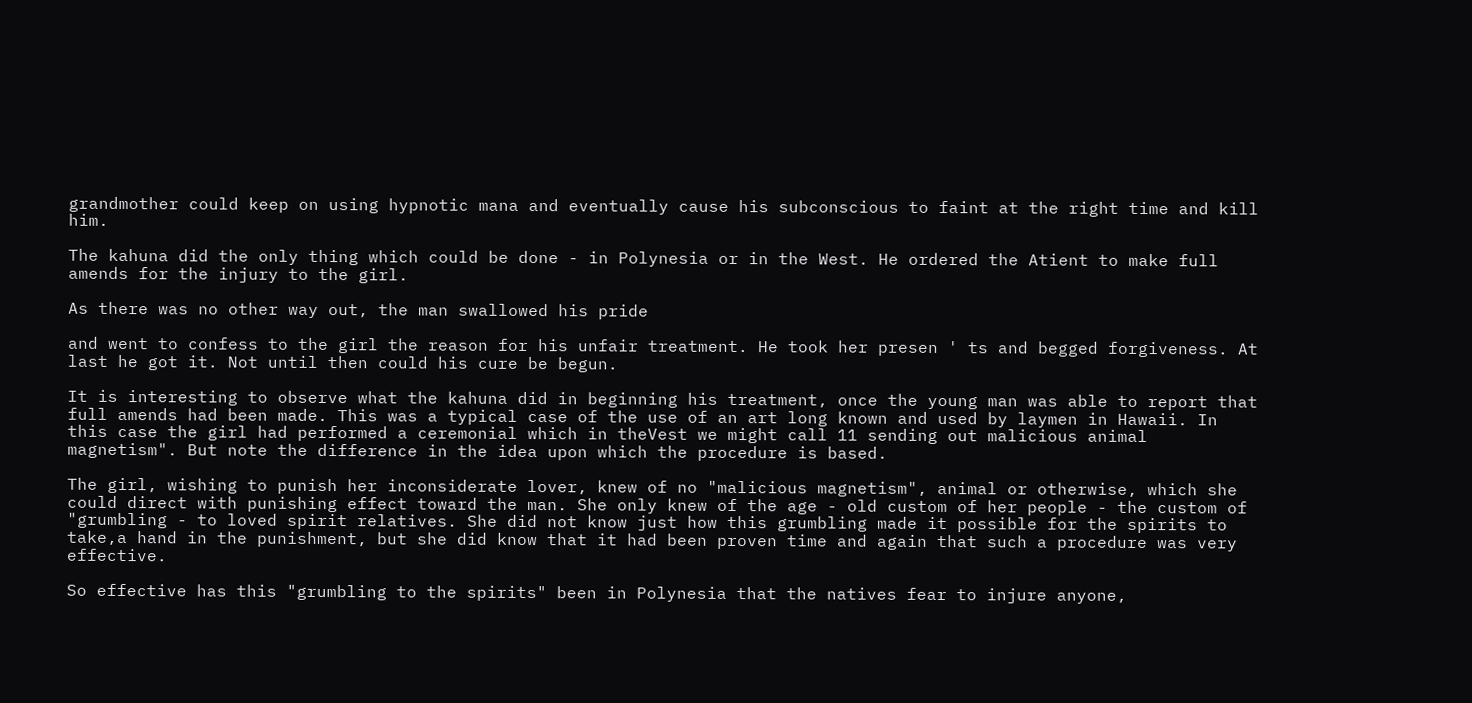grandmother could keep on using hypnotic mana and eventually cause his subconscious to faint at the right time and kill him.

The kahuna did the only thing which could be done - in Polynesia or in the West. He ordered the Atient to make full amends for the injury to the girl.

As there was no other way out, the man swallowed his pride

and went to confess to the girl the reason for his unfair treatment. He took her presen ' ts and begged forgiveness. At last he got it. Not until then could his cure be begun.

It is interesting to observe what the kahuna did in beginning his treatment, once the young man was able to report that full amends had been made. This was a typical case of the use of an art long known and used by laymen in Hawaii. In this case the girl had performed a ceremonial which in theVest we might call 11 sending out malicious animal magnetism". But note the difference in the idea upon which the procedure is based.

The girl, wishing to punish her inconsiderate lover, knew of no "malicious magnetism", animal or otherwise, which she could direct with punishing effect toward the man. She only knew of the age - old custom of her people - the custom of "grumbling - to loved spirit relatives. She did not know just how this grumbling made it possible for the spirits to take,a hand in the punishment, but she did know that it had been proven time and again that such a procedure was very effective.

So effective has this "grumbling to the spirits" been in Polynesia that the natives fear to injure anyone,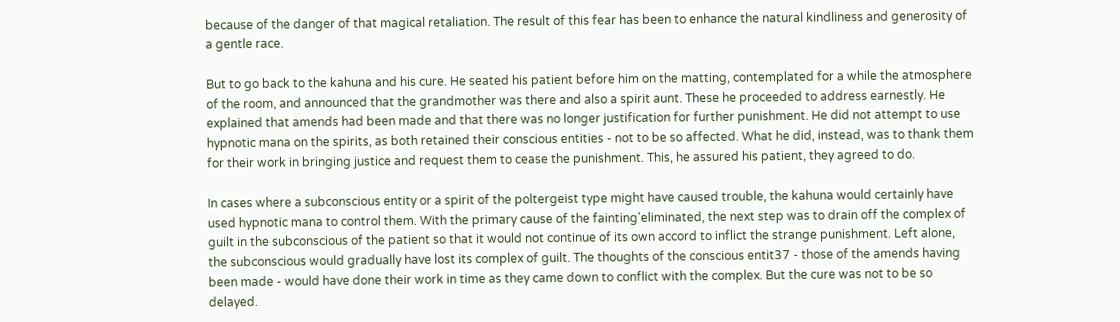because of the danger of that magical retaliation. The result of this fear has been to enhance the natural kindliness and generosity of a gentle race.

But to go back to the kahuna and his cure. He seated his patient before him on the matting, contemplated for a while the atmosphere of the room, and announced that the grandmother was there and also a spirit aunt. These he proceeded to address earnestly. He explained that amends had been made and that there was no longer justification for further punishment. He did not attempt to use hypnotic mana on the spirits, as both retained their conscious entities - not to be so affected. What he did, instead, was to thank them for their work in bringing justice and request them to cease the punishment. This, he assured his patient, they agreed to do.

In cases where a subconscious entity or a spirit of the poltergeist type might have caused trouble, the kahuna would certainly have used hypnotic mana to control them. With the primary cause of the fainting'eliminated, the next step was to drain off the complex of guilt in the subconscious of the patient so that it would not continue of its own accord to inflict the strange punishment. Left alone, the subconscious would gradually have lost its complex of guilt. The thoughts of the conscious entit37 - those of the amends having been made - would have done their work in time as they came down to conflict with the complex. But the cure was not to be so delayed.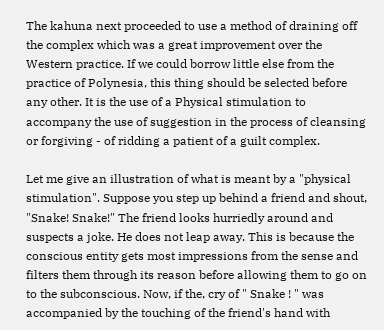The kahuna next proceeded to use a method of draining off the complex which was a great improvement over the Western practice. If we could borrow little else from the practice of Polynesia, this thing should be selected before any other. It is the use of a Physical stimulation to accompany the use of suggestion in the process of cleansing or forgiving - of ridding a patient of a guilt complex.

Let me give an illustration of what is meant by a "physical stimulation". Suppose you step up behind a friend and shout, "Snake! Snake!" The friend looks hurriedly around and suspects a joke. He does not leap away. This is because the conscious entity gets most impressions from the sense and filters them through its reason before allowing them to go on to the subconscious. Now, if the, cry of " Snake ! " was accompanied by the touching of the friend's hand with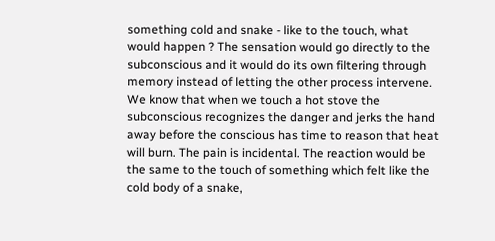something cold and snake - like to the touch, what would happen ? The sensation would go directly to the subconscious and it would do its own filtering through memory instead of letting the other process intervene. We know that when we touch a hot stove the subconscious recognizes the danger and jerks the hand away before the conscious has time to reason that heat will burn. The pain is incidental. The reaction would be the same to the touch of something which felt like the cold body of a snake,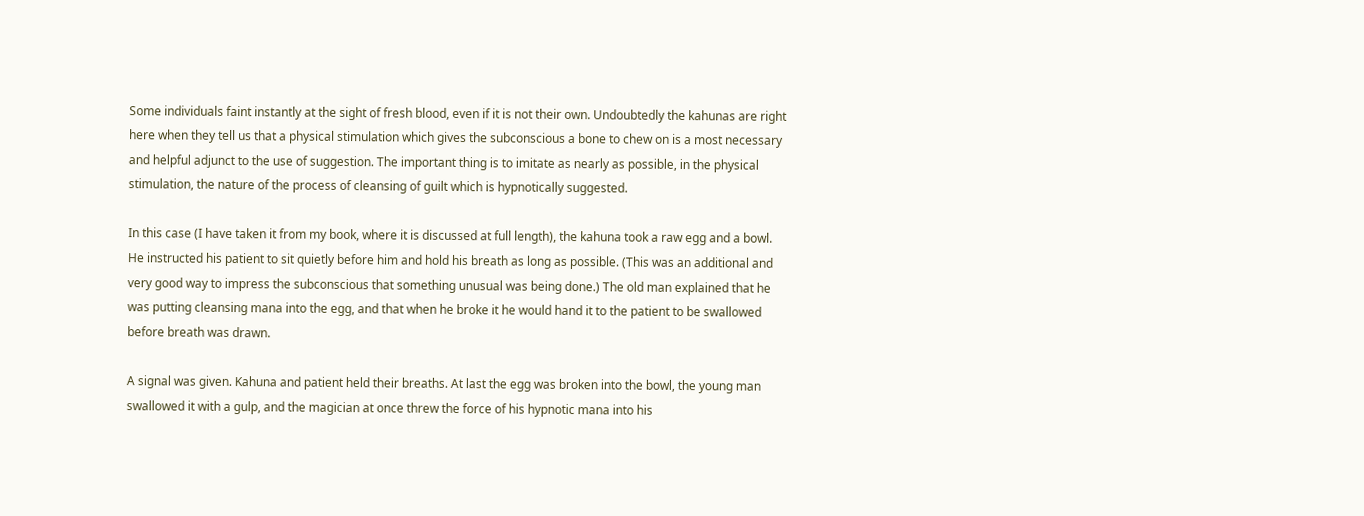Some individuals faint instantly at the sight of fresh blood, even if it is not their own. Undoubtedly the kahunas are right here when they tell us that a physical stimulation which gives the subconscious a bone to chew on is a most necessary and helpful adjunct to the use of suggestion. The important thing is to imitate as nearly as possible, in the physical stimulation, the nature of the process of cleansing of guilt which is hypnotically suggested.

In this case (I have taken it from my book, where it is discussed at full length), the kahuna took a raw egg and a bowl. He instructed his patient to sit quietly before him and hold his breath as long as possible. (This was an additional and very good way to impress the subconscious that something unusual was being done.) The old man explained that he was putting cleansing mana into the egg, and that when he broke it he would hand it to the patient to be swallowed before breath was drawn.

A signal was given. Kahuna and patient held their breaths. At last the egg was broken into the bowl, the young man swallowed it with a gulp, and the magician at once threw the force of his hypnotic mana into his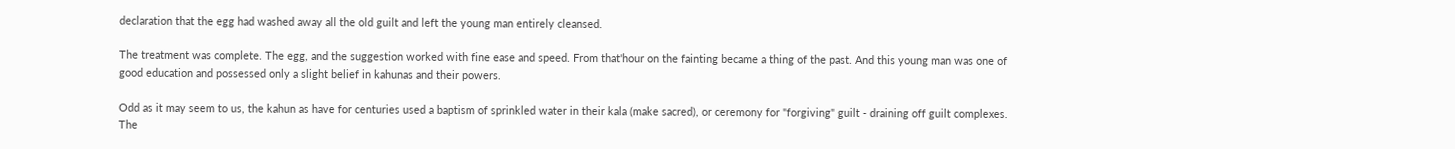declaration that the egg had washed away all the old guilt and left the young man entirely cleansed.

The treatment was complete. The egg, and the suggestion worked with fine ease and speed. From that'hour on the fainting became a thing of the past. And this young man was one of good education and possessed only a slight belief in kahunas and their powers.

Odd as it may seem to us, the kahun as have for centuries used a baptism of sprinkled water in their kala (make sacred), or ceremony for "forgiving" guilt - draining off guilt complexes. The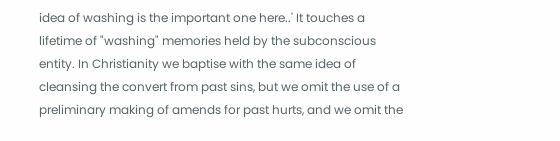idea of washing is the important one here..' It touches a lifetime of "washing" memories held by the subconscious entity. In Christianity we baptise with the same idea of cleansing the convert from past sins, but we omit the use of a preliminary making of amends for past hurts, and we omit the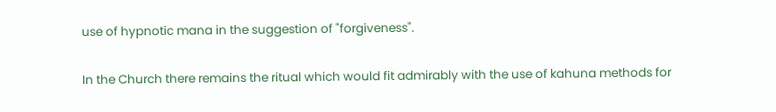use of hypnotic mana in the suggestion of "forgiveness".

In the Church there remains the ritual which would fit admirably with the use of kahuna methods for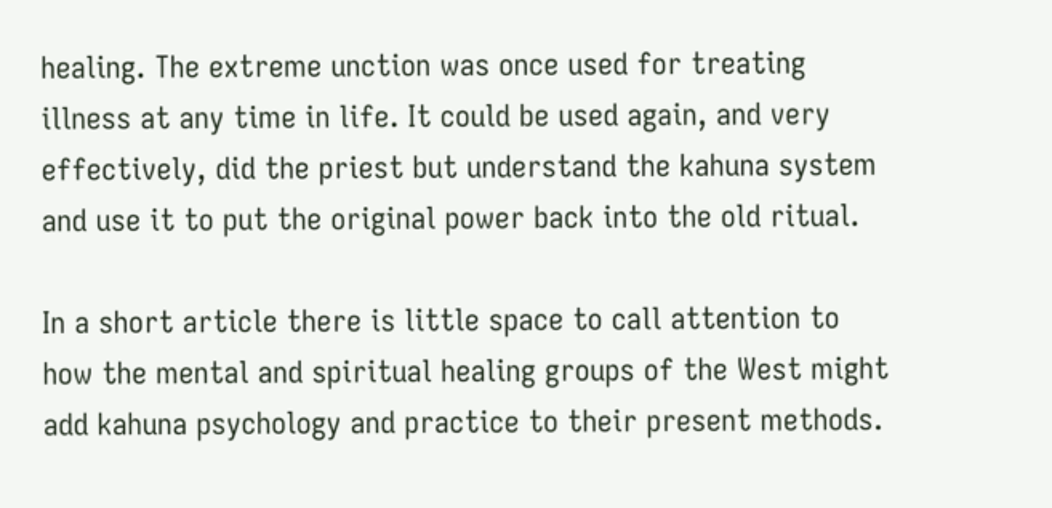healing. The extreme unction was once used for treating illness at any time in life. It could be used again, and very effectively, did the priest but understand the kahuna system and use it to put the original power back into the old ritual.

In a short article there is little space to call attention to how the mental and spiritual healing groups of the West might add kahuna psychology and practice to their present methods.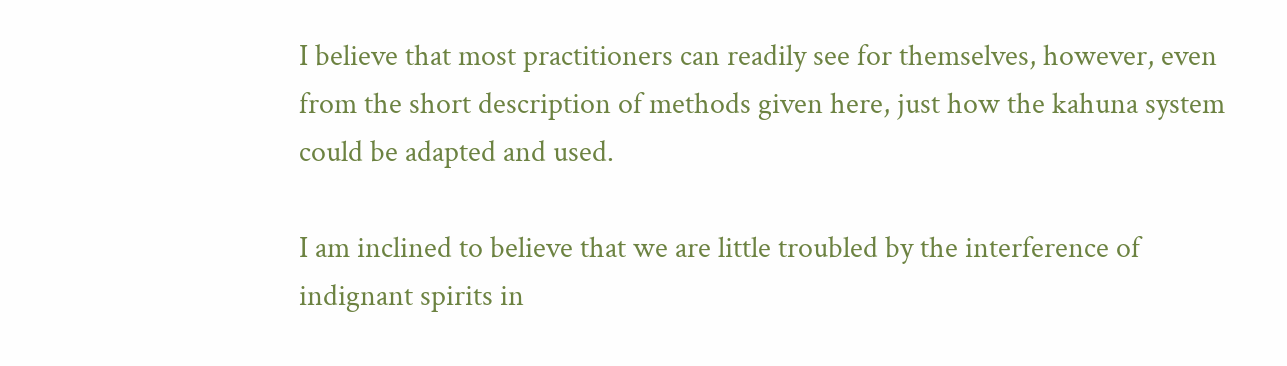I believe that most practitioners can readily see for themselves, however, even from the short description of methods given here, just how the kahuna system could be adapted and used.

I am inclined to believe that we are little troubled by the interference of indignant spirits in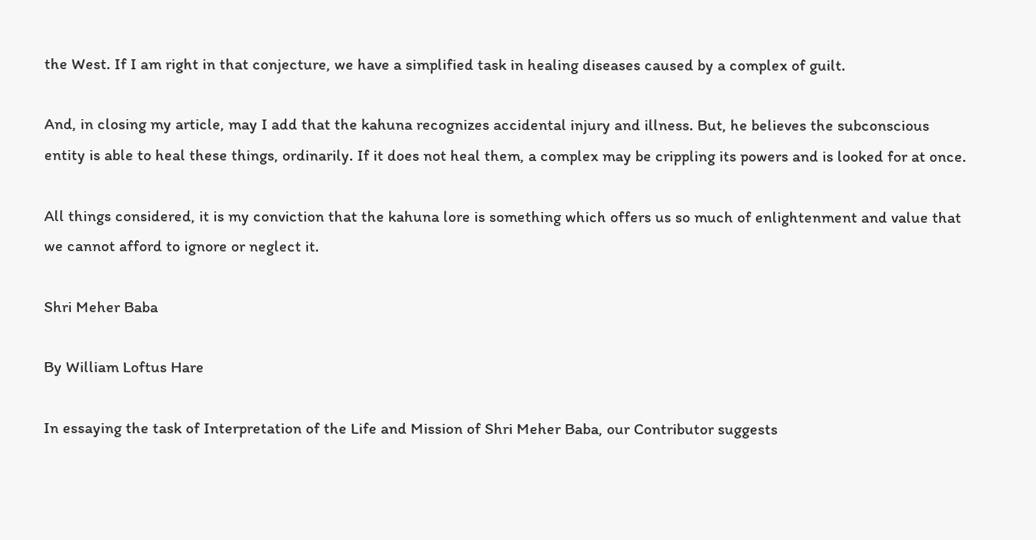the West. If I am right in that conjecture, we have a simplified task in healing diseases caused by a complex of guilt.

And, in closing my article, may I add that the kahuna recognizes accidental injury and illness. But, he believes the subconscious entity is able to heal these things, ordinarily. If it does not heal them, a complex may be crippling its powers and is looked for at once.

All things considered, it is my conviction that the kahuna lore is something which offers us so much of enlightenment and value that we cannot afford to ignore or neglect it.

Shri Meher Baba

By William Loftus Hare

In essaying the task of Interpretation of the Life and Mission of Shri Meher Baba, our Contributor suggests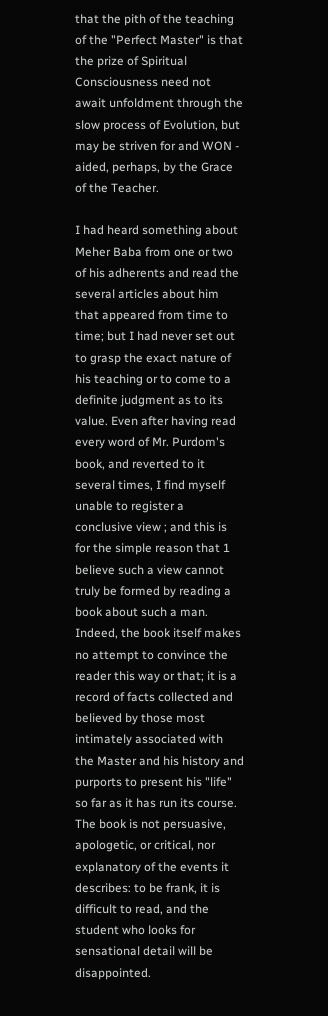that the pith of the teaching of the "Perfect Master" is that the prize of Spiritual Consciousness need not await unfoldment through the slow process of Evolution, but may be striven for and WON - aided, perhaps, by the Grace of the Teacher.

I had heard something about Meher Baba from one or two of his adherents and read the several articles about him that appeared from time to time; but I had never set out to grasp the exact nature of his teaching or to come to a definite judgment as to its value. Even after having read every word of Mr. Purdom's book, and reverted to it several times, I find myself unable to register a conclusive view ; and this is for the simple reason that 1 believe such a view cannot truly be formed by reading a book about such a man. Indeed, the book itself makes no attempt to convince the reader this way or that; it is a record of facts collected and believed by those most intimately associated with the Master and his history and purports to present his "life" so far as it has run its course. The book is not persuasive, apologetic, or critical, nor explanatory of the events it describes: to be frank, it is difficult to read, and the student who looks for sensational detail will be disappointed.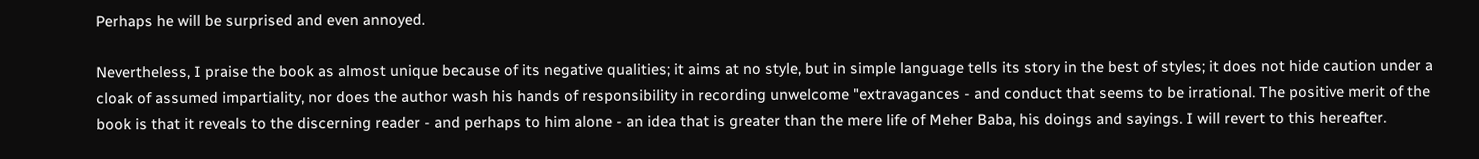Perhaps he will be surprised and even annoyed.

Nevertheless, I praise the book as almost unique because of its negative qualities; it aims at no style, but in simple language tells its story in the best of styles; it does not hide caution under a cloak of assumed impartiality, nor does the author wash his hands of responsibility in recording unwelcome "extravagances - and conduct that seems to be irrational. The positive merit of the book is that it reveals to the discerning reader - and perhaps to him alone - an idea that is greater than the mere life of Meher Baba, his doings and sayings. I will revert to this hereafter.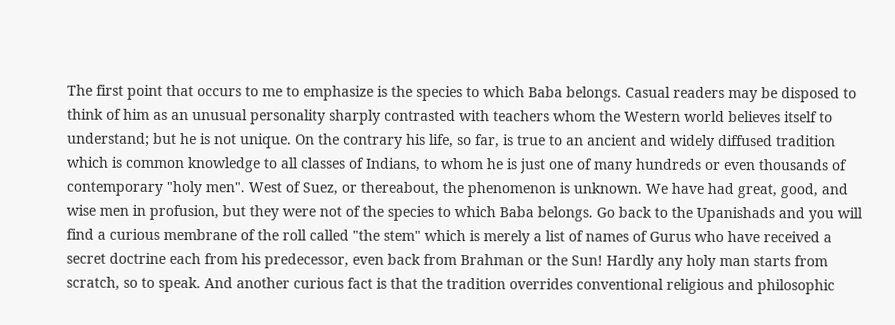The first point that occurs to me to emphasize is the species to which Baba belongs. Casual readers may be disposed to think of him as an unusual personality sharply contrasted with teachers whom the Western world believes itself to understand; but he is not unique. On the contrary his life, so far, is true to an ancient and widely diffused tradition which is common knowledge to all classes of Indians, to whom he is just one of many hundreds or even thousands of contemporary "holy men". West of Suez, or thereabout, the phenomenon is unknown. We have had great, good, and wise men in profusion, but they were not of the species to which Baba belongs. Go back to the Upanishads and you will find a curious membrane of the roll called "the stem" which is merely a list of names of Gurus who have received a secret doctrine each from his predecessor, even back from Brahman or the Sun! Hardly any holy man starts from scratch, so to speak. And another curious fact is that the tradition overrides conventional religious and philosophic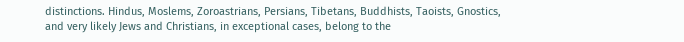distinctions. Hindus, Moslems, Zoroastrians, Persians, Tibetans, Buddhists, Taoists, Gnostics, and very likely Jews and Christians, in exceptional cases, belong to the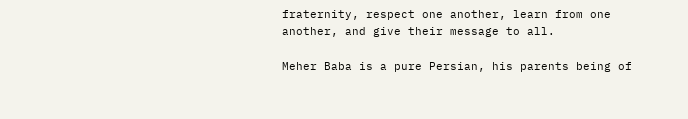fraternity, respect one another, learn from one another, and give their message to all.

Meher Baba is a pure Persian, his parents being of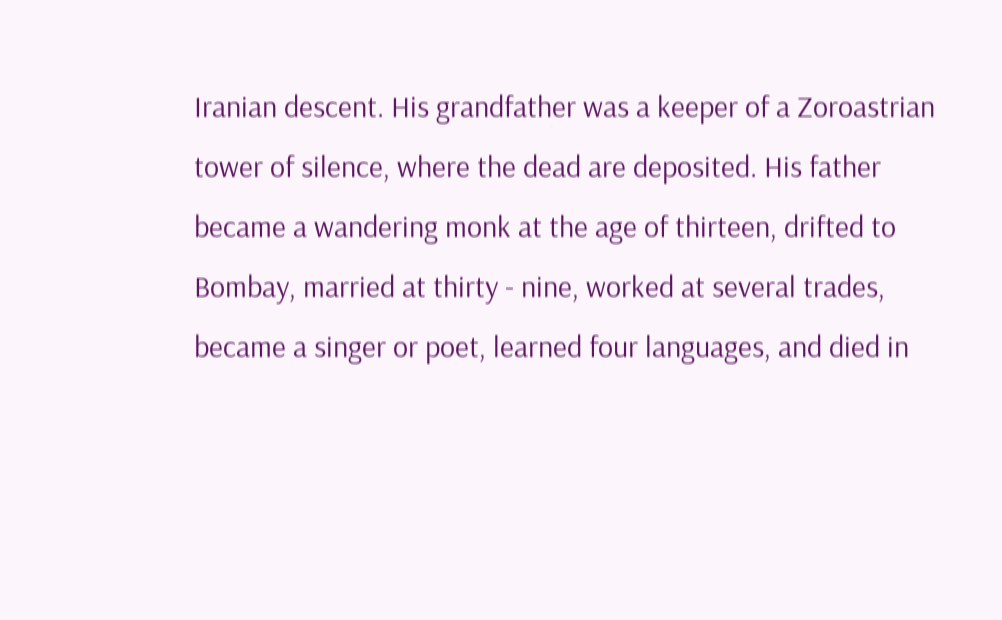Iranian descent. His grandfather was a keeper of a Zoroastrian tower of silence, where the dead are deposited. His father became a wandering monk at the age of thirteen, drifted to Bombay, married at thirty - nine, worked at several trades, became a singer or poet, learned four languages, and died in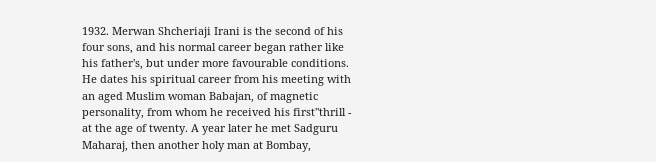1932. Merwan Shcheriaji Irani is the second of his four sons, and his normal career began rather like his father's, but under more favourable conditions. He dates his spiritual career from his meeting with an aged Muslim woman Babajan, of magnetic personality, from whom he received his first"thrill - at the age of twenty. A year later he met Sadguru Maharaj, then another holy man at Bombay,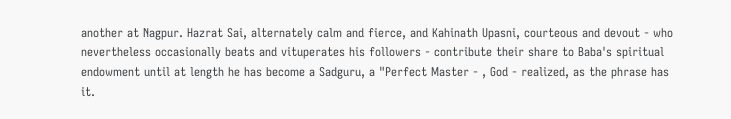another at Nagpur. Hazrat Sai, alternately calm and fierce, and Kahinath Upasni, courteous and devout - who nevertheless occasionally beats and vituperates his followers - contribute their share to Baba's spiritual endowment until at length he has become a Sadguru, a "Perfect Master - , God - realized, as the phrase has it.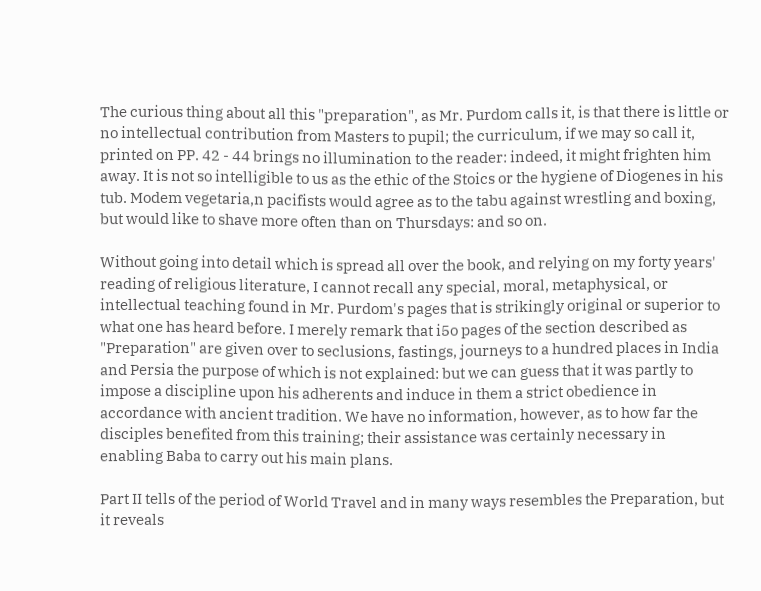The curious thing about all this "preparation", as Mr. Purdom calls it, is that there is little or no intellectual contribution from Masters to pupil; the curriculum, if we may so call it, printed on PP. 42 - 44 brings no illumination to the reader: indeed, it might frighten him away. It is not so intelligible to us as the ethic of the Stoics or the hygiene of Diogenes in his tub. Modem vegetaria,n pacifists would agree as to the tabu against wrestling and boxing, but would like to shave more often than on Thursdays: and so on.

Without going into detail which is spread all over the book, and relying on my forty years' reading of religious literature, I cannot recall any special, moral, metaphysical, or intellectual teaching found in Mr. Purdom's pages that is strikingly original or superior to what one has heard before. I merely remark that i5o pages of the section described as "Preparation" are given over to seclusions, fastings, journeys to a hundred places in India and Persia the purpose of which is not explained: but we can guess that it was partly to impose a discipline upon his adherents and induce in them a strict obedience in accordance with ancient tradition. We have no information, however, as to how far the disciples benefited from this training; their assistance was certainly necessary in enabling Baba to carry out his main plans.

Part II tells of the period of World Travel and in many ways resembles the Preparation, but it reveals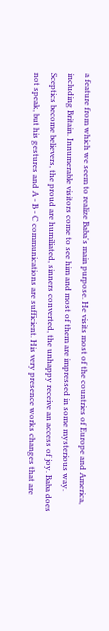a feature from which we seem to realize Baba's main purpose. He visits most of the countries of Europe and America, including Britain. Innumerable visitors come to see him and most of them are impressed in some mysterious way. Sceptics become believers, the proud are humiliated, sinners converted, the unhappy receive an access of joy. Baba does not speak, but his gestures and A - B - C communications are sufficient. His very presence works changes that are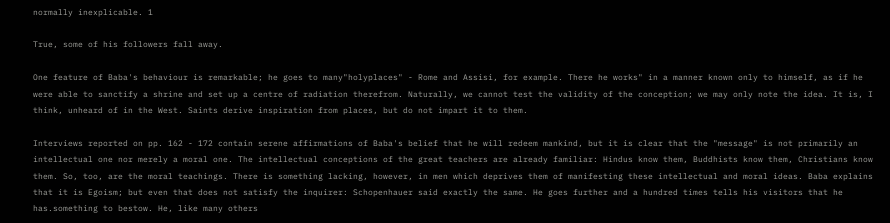normally inexplicable. 1

True, some of his followers fall away.

One feature of Baba's behaviour is remarkable; he goes to many"holyplaces" - Rome and Assisi, for example. There he works" in a manner known only to himself, as if he were able to sanctify a shrine and set up a centre of radiation therefrom. Naturally, we cannot test the validity of the conception; we may only note the idea. It is, I think, unheard of in the West. Saints derive inspiration from places, but do not impart it to them.

Interviews reported on pp. 162 - 172 contain serene affirmations of Baba's belief that he will redeem mankind, but it is clear that the "message" is not primarily an intellectual one nor merely a moral one. The intellectual conceptions of the great teachers are already familiar: Hindus know them, Buddhists know them, Christians know them. So, too, are the moral teachings. There is something lacking, however, in men which deprives them of manifesting these intellectual and moral ideas. Baba explains that it is Egoism; but even that does not satisfy the inquirer: Schopenhauer said exactly the same. He goes further and a hundred times tells his visitors that he has.something to bestow. He, like many others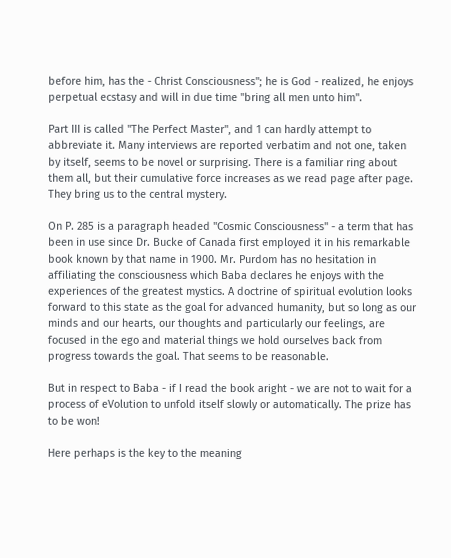before him, has the - Christ Consciousness"; he is God - realized, he enjoys perpetual ecstasy and will in due time "bring all men unto him".

Part III is called "The Perfect Master", and 1 can hardly attempt to abbreviate it. Many interviews are reported verbatim and not one, taken by itself, seems to be novel or surprising. There is a familiar ring about them all, but their cumulative force increases as we read page after page. They bring us to the central mystery.

On P. 285 is a paragraph headed "Cosmic Consciousness" - a term that has been in use since Dr. Bucke of Canada first employed it in his remarkable book known by that name in 1900. Mr. Purdom has no hesitation in affiliating the consciousness which Baba declares he enjoys with the experiences of the greatest mystics. A doctrine of spiritual evolution looks forward to this state as the goal for advanced humanity, but so long as our minds and our hearts, our thoughts and particularly our feelings, are focused in the ego and material things we hold ourselves back from progress towards the goal. That seems to be reasonable.

But in respect to Baba - if I read the book aright - we are not to wait for a process of eVolution to unfold itself slowly or automatically. The prize has to be won!

Here perhaps is the key to the meaning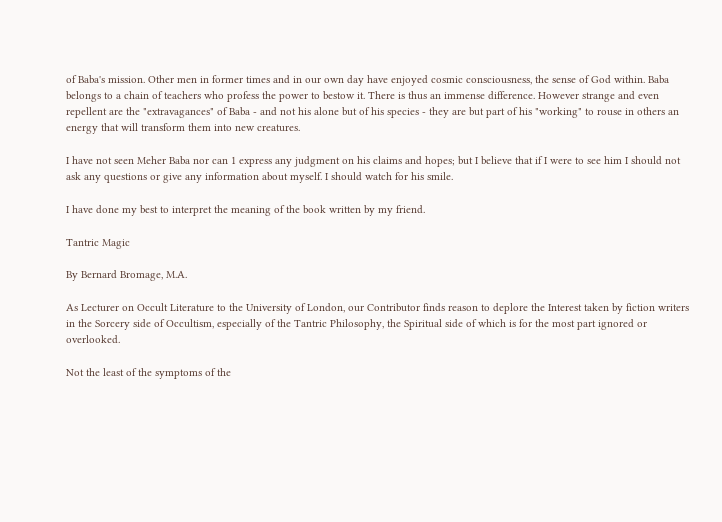of Baba's mission. Other men in former times and in our own day have enjoyed cosmic consciousness, the sense of God within. Baba belongs to a chain of teachers who profess the power to bestow it. There is thus an immense difference. However strange and even repellent are the "extravagances" of Baba - and not his alone but of his species - they are but part of his "working" to rouse in others an energy that will transform them into new creatures.

I have not seen Meher Baba nor can 1 express any judgment on his claims and hopes; but I believe that if I were to see him I should not ask any questions or give any information about myself. I should watch for his smile.

I have done my best to interpret the meaning of the book written by my friend.

Tantric Magic

By Bernard Bromage, M.A.

As Lecturer on Occult Literature to the University of London, our Contributor finds reason to deplore the Interest taken by fiction writers in the Sorcery side of Occultism, especially of the Tantric Philosophy, the Spiritual side of which is for the most part ignored or overlooked.

Not the least of the symptoms of the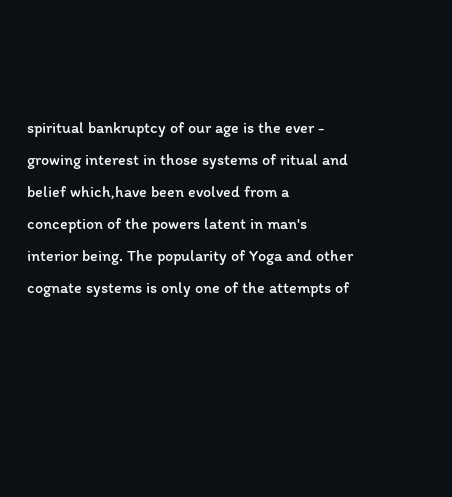spiritual bankruptcy of our age is the ever - growing interest in those systems of ritual and belief which,have been evolved from a conception of the powers latent in man's interior being. The popularity of Yoga and other cognate systems is only one of the attempts of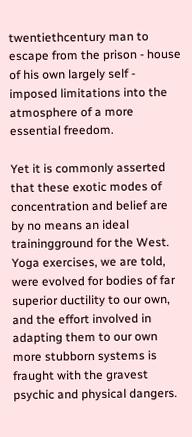twentiethcentury man to escape from the prison - house of his own largely self - imposed limitations into the atmosphere of a more essential freedom.

Yet it is commonly asserted that these exotic modes of concentration and belief are by no means an ideal trainingground for the West. Yoga exercises, we are told, were evolved for bodies of far superior ductility to our own, and the effort involved in adapting them to our own more stubborn systems is fraught with the gravest psychic and physical dangers.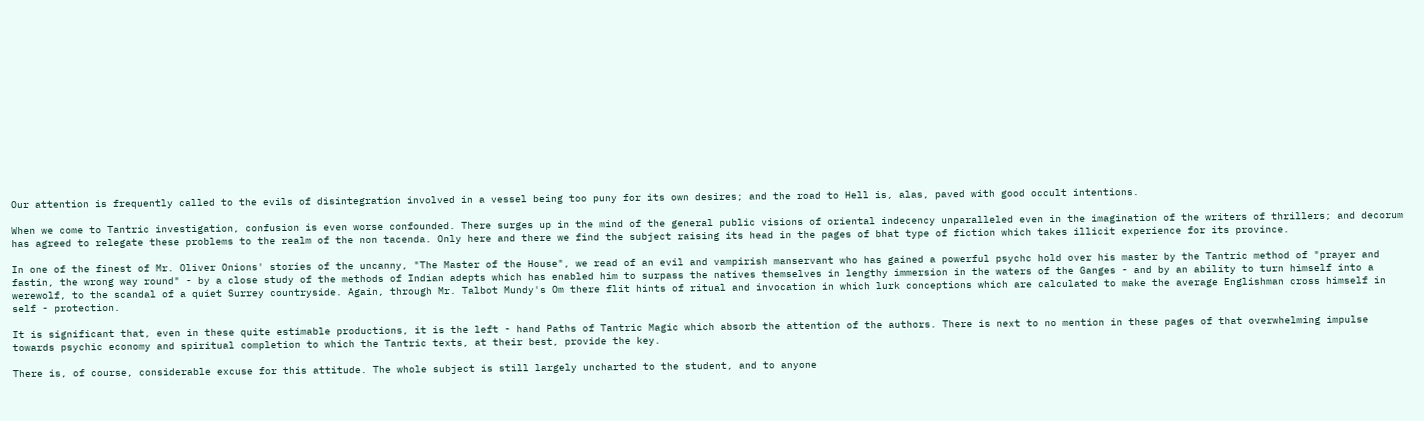Our attention is frequently called to the evils of disintegration involved in a vessel being too puny for its own desires; and the road to Hell is, alas, paved with good occult intentions.

When we come to Tantric investigation, confusion is even worse confounded. There surges up in the mind of the general public visions of oriental indecency unparalleled even in the imagination of the writers of thrillers; and decorum has agreed to relegate these problems to the realm of the non tacenda. Only here and there we find the subject raising its head in the pages of bhat type of fiction which takes illicit experience for its province.

In one of the finest of Mr. Oliver Onions' stories of the uncanny, "The Master of the House", we read of an evil and vampirish manservant who has gained a powerful psychc hold over his master by the Tantric method of "prayer and fastin, the wrong way round" - by a close study of the methods of Indian adepts which has enabled him to surpass the natives themselves in lengthy immersion in the waters of the Ganges - and by an ability to turn himself into a werewolf, to the scandal of a quiet Surrey countryside. Again, through Mr. Talbot Mundy's Om there flit hints of ritual and invocation in which lurk conceptions which are calculated to make the average Englishman cross himself in self - protection.

It is significant that, even in these quite estimable productions, it is the left - hand Paths of Tantric Magic which absorb the attention of the authors. There is next to no mention in these pages of that overwhelming impulse towards psychic economy and spiritual completion to which the Tantric texts, at their best, provide the key.

There is, of course, considerable excuse for this attitude. The whole subject is still largely uncharted to the student, and to anyone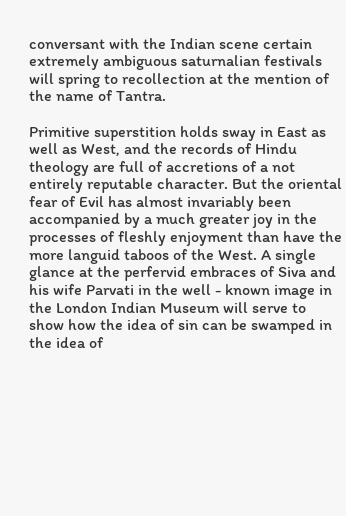conversant with the Indian scene certain extremely ambiguous saturnalian festivals will spring to recollection at the mention of the name of Tantra.

Primitive superstition holds sway in East as well as West, and the records of Hindu theology are full of accretions of a not entirely reputable character. But the oriental fear of Evil has almost invariably been accompanied by a much greater joy in the processes of fleshly enjoyment than have the more languid taboos of the West. A single glance at the perfervid embraces of Siva and his wife Parvati in the well - known image in the London Indian Museum will serve to show how the idea of sin can be swamped in the idea of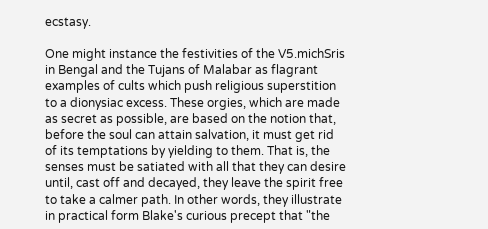ecstasy.

One might instance the festivities of the V5.michSris in Bengal and the Tujans of Malabar as flagrant examples of cults which push religious superstition to a dionysiac excess. These orgies, which are made as secret as possible, are based on the notion that, before the soul can attain salvation, it must get rid of its temptations by yielding to them. That is, the senses must be satiated with all that they can desire until, cast off and decayed, they leave the spirit free to take a calmer path. In other words, they illustrate in practical form Blake's curious precept that "the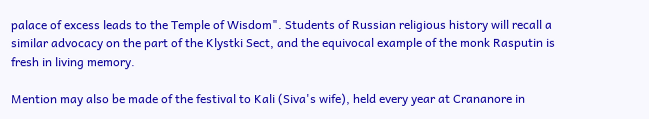palace of excess leads to the Temple of Wisdom". Students of Russian religious history will recall a similar advocacy on the part of the Klystki Sect, and the equivocal example of the monk Rasputin is fresh in living memory.

Mention may also be made of the festival to Kali (Siva's wife), held every year at Crananore in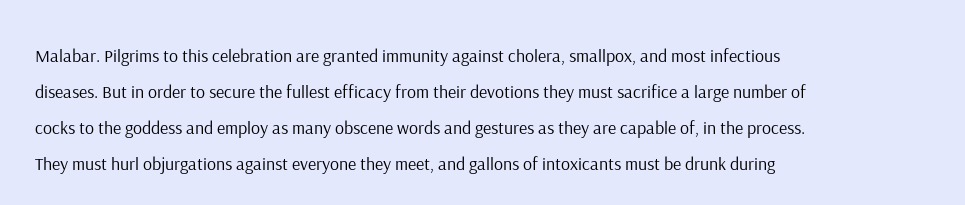Malabar. Pilgrims to this celebration are granted immunity against cholera, smallpox, and most infectious diseases. But in order to secure the fullest efficacy from their devotions they must sacrifice a large number of cocks to the goddess and employ as many obscene words and gestures as they are capable of, in the process. They must hurl objurgations against everyone they meet, and gallons of intoxicants must be drunk during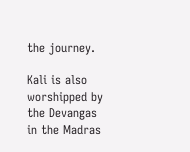the journey.

Kali is also worshipped by the Devangas in the Madras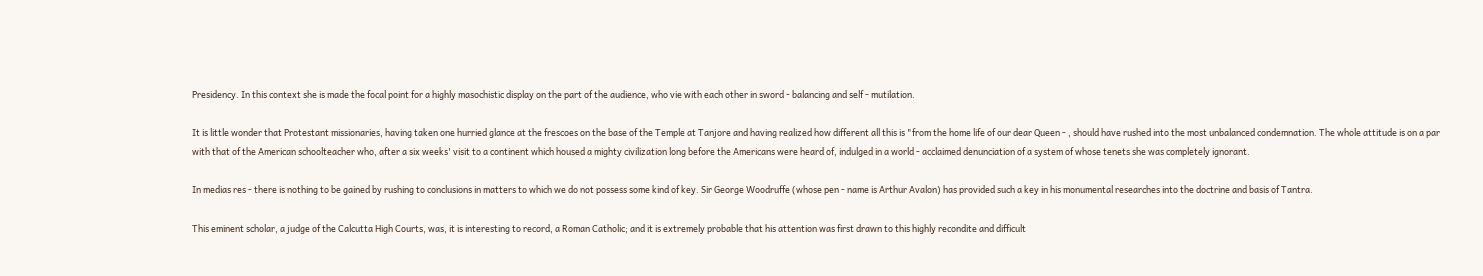Presidency. In this context she is made the focal point for a highly masochistic display on the part of the audience, who vie with each other in sword - balancing and self - mutilation.

It is little wonder that Protestant missionaries, having taken one hurried glance at the frescoes on the base of the Temple at Tanjore and having realized how different all this is "from the home life of our dear Queen - , should have rushed into the most unbalanced condemnation. The whole attitude is on a par with that of the American schoolteacher who, after a six weeks' visit to a continent which housed a mighty civilization long before the Americans were heard of, indulged in a world - acclaimed denunciation of a system of whose tenets she was completely ignorant.

In medias res - there is nothing to be gained by rushing to conclusions in matters to which we do not possess some kind of key. Sir George Woodruffe (whose pen - name is Arthur Avalon) has provided such a key in his monumental researches into the doctrine and basis of Tantra.

This eminent scholar, a judge of the Calcutta High Courts, was, it is interesting to record, a Roman Catholic; and it is extremely probable that his attention was first drawn to this highly recondite and difficult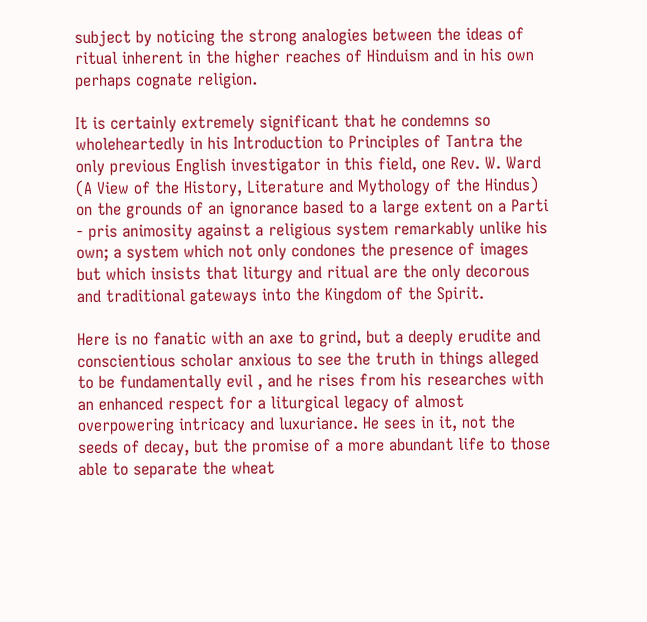subject by noticing the strong analogies between the ideas of ritual inherent in the higher reaches of Hinduism and in his own perhaps cognate religion.

It is certainly extremely significant that he condemns so wholeheartedly in his Introduction to Principles of Tantra the only previous English investigator in this field, one Rev. W. Ward (A View of the History, Literature and Mythology of the Hindus) on the grounds of an ignorance based to a large extent on a Parti - pris animosity against a religious system remarkably unlike his own; a system which not only condones the presence of images but which insists that liturgy and ritual are the only decorous and traditional gateways into the Kingdom of the Spirit.

Here is no fanatic with an axe to grind, but a deeply erudite and conscientious scholar anxious to see the truth in things alleged to be fundamentally evil , and he rises from his researches with an enhanced respect for a liturgical legacy of almost overpowering intricacy and luxuriance. He sees in it, not the seeds of decay, but the promise of a more abundant life to those able to separate the wheat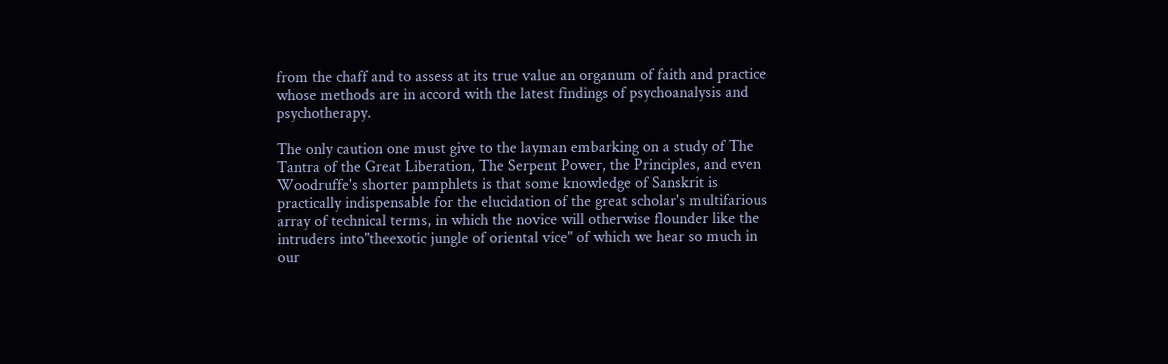from the chaff and to assess at its true value an organum of faith and practice whose methods are in accord with the latest findings of psychoanalysis and psychotherapy.

The only caution one must give to the layman embarking on a study of The Tantra of the Great Liberation, The Serpent Power, the Principles, and even Woodruffe's shorter pamphlets is that some knowledge of Sanskrit is practically indispensable for the elucidation of the great scholar's multifarious array of technical terms, in which the novice will otherwise flounder like the intruders into"theexotic jungle of oriental vice" of which we hear so much in our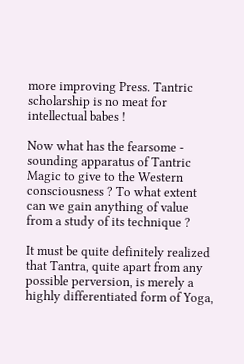more improving Press. Tantric scholarship is no meat for intellectual babes !

Now what has the fearsome - sounding apparatus of Tantric Magic to give to the Western consciousness ? To what extent can we gain anything of value from a study of its technique ?

It must be quite definitely realized that Tantra, quite apart from any possible perversion, is merely a highly differentiated form of Yoga,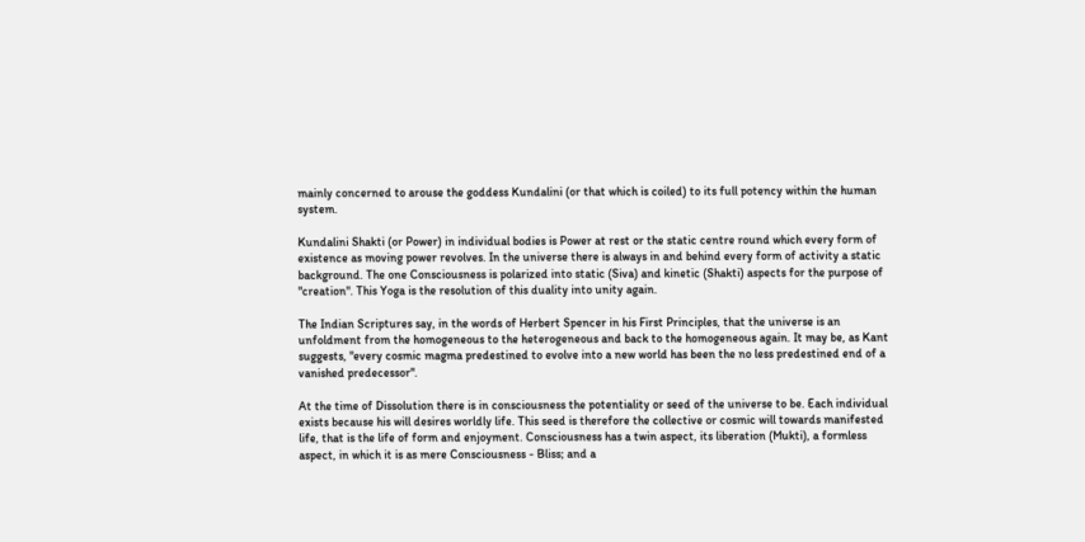mainly concerned to arouse the goddess Kundalini (or that which is coiled) to its full potency within the human system.

Kundalini Shakti (or Power) in individual bodies is Power at rest or the static centre round which every form of existence as moving power revolves. In the universe there is always in and behind every form of activity a static background. The one Consciousness is polarized into static (Siva) and kinetic (Shakti) aspects for the purpose of "creation". This Yoga is the resolution of this duality into unity again.

The Indian Scriptures say, in the words of Herbert Spencer in his First Principles, that the universe is an unfoldment from the homogeneous to the heterogeneous and back to the homogeneous again. It may be, as Kant suggests, "every cosmic magma predestined to evolve into a new world has been the no less predestined end of a vanished predecessor".

At the time of Dissolution there is in consciousness the potentiality or seed of the universe to be. Each individual exists because his will desires worldly life. This seed is therefore the collective or cosmic will towards manifested life, that is the life of form and enjoyment. Consciousness has a twin aspect, its liberation (Mukti), a formless aspect, in which it is as mere Consciousness - Bliss; and a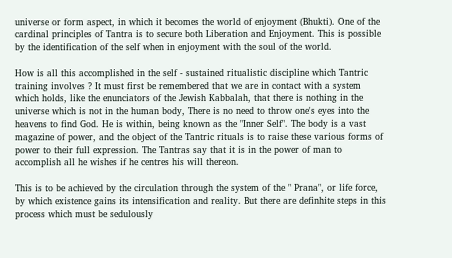universe or form aspect, in which it becomes the world of enjoyment (Bhukti). One of the cardinal principles of Tantra is to secure both Liberation and Enjoyment. This is possible by the identification of the self when in enjoyment with the soul of the world.

How is all this accomplished in the self - sustained ritualistic discipline which Tantric training involves ? It must first be remembered that we are in contact with a system which holds, like the enunciators of the Jewish Kabbalah, that there is nothing in the universe which is not in the human body, There is no need to throw one's eyes into the heavens to find God. He is within, being known as the "Inner Self". The body is a vast magazine of power, and the object of the Tantric rituals is to raise these various forms of power to their full expression. The Tantras say that it is in the power of man to accomplish all he wishes if he centres his will thereon.

This is to be achieved by the circulation through the system of the " Prana", or life force, by which existence gains its intensification and reality. But there are definhite steps in this process which must be sedulously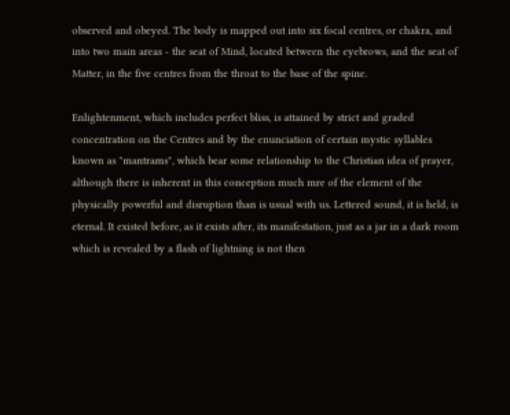observed and obeyed. The body is mapped out into six focal centres, or chakra, and into two main areas - the seat of Mind, located between the eyebrows, and the seat of Matter, in the five centres from the throat to the base of the spine.

Enlightenment, which includes perfect bliss, is attained by strict and graded concentration on the Centres and by the enunciation of certain mystic syllables known as "mantrams", which bear some relationship to the Christian idea of prayer, although there is inherent in this conception much mre of the element of the physically powerful and disruption than is usual with us. Lettered sound, it is held, is eternal. It existed before, as it exists after, its manifestation, just as a jar in a dark room which is revealed by a flash of lightning is not then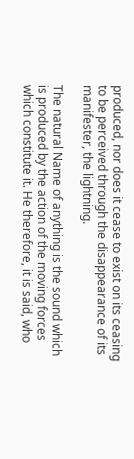produced, nor does it cease to exist on its ceasing to be perceived through the disappearance of its manifester, the lightning.

The natural Name of anything is the sound which is produced by the action of the moving forces which constitute it. He therefore, it is said, who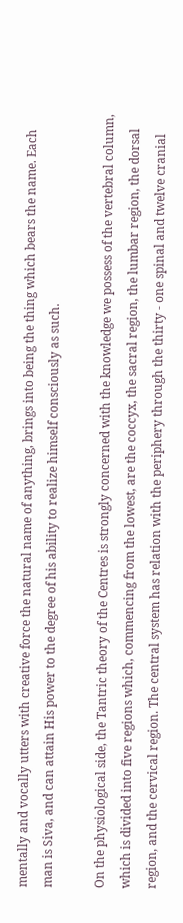mentally and vocally utters with creative force the natural name of anything, brings into being the thing which bears the name. Each man is Siva, and can attain His power to the degree of his ability to realize himself consciously as such.

On the physiological side, the Tantric theory of the Centres is strongly concerned with the knowledge we possess of the vertebral column, which is divided into five regions which, commencing from the lowest, are the coccyx, the sacral region, the lumbar region, the dorsal region, and the cervical region. The central system has relation with the periphery through the thirty - one spinal and twelve cranial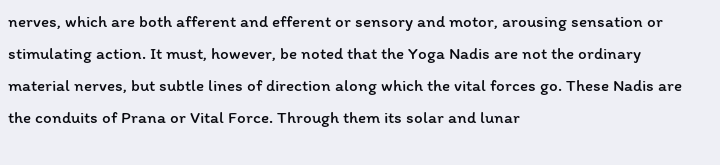nerves, which are both afferent and efferent or sensory and motor, arousing sensation or stimulating action. It must, however, be noted that the Yoga Nadis are not the ordinary material nerves, but subtle lines of direction along which the vital forces go. These Nadis are the conduits of Prana or Vital Force. Through them its solar and lunar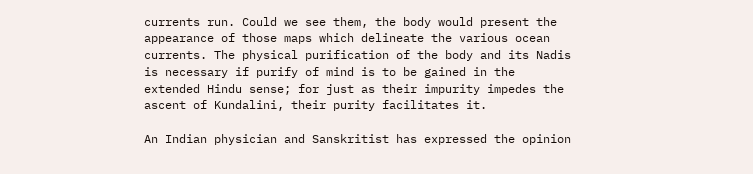currents run. Could we see them, the body would present the appearance of those maps which delineate the various ocean currents. The physical purification of the body and its Nadis is necessary if purify of mind is to be gained in the extended Hindu sense; for just as their impurity impedes the ascent of Kundalini, their purity facilitates it.

An Indian physician and Sanskritist has expressed the opinion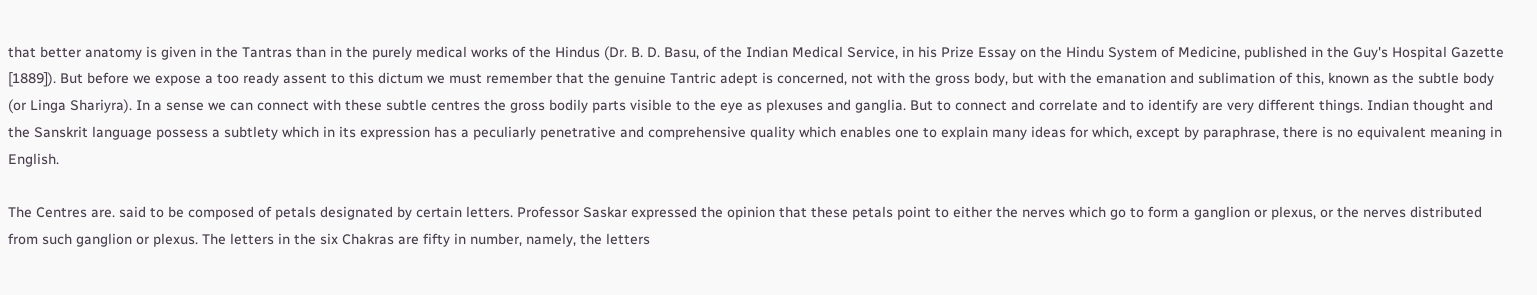that better anatomy is given in the Tantras than in the purely medical works of the Hindus (Dr. B. D. Basu, of the Indian Medical Service, in his Prize Essay on the Hindu System of Medicine, published in the Guy's Hospital Gazette [1889]). But before we expose a too ready assent to this dictum we must remember that the genuine Tantric adept is concerned, not with the gross body, but with the emanation and sublimation of this, known as the subtle body (or Linga Shariyra). In a sense we can connect with these subtle centres the gross bodily parts visible to the eye as plexuses and ganglia. But to connect and correlate and to identify are very different things. Indian thought and the Sanskrit language possess a subtlety which in its expression has a peculiarly penetrative and comprehensive quality which enables one to explain many ideas for which, except by paraphrase, there is no equivalent meaning in English.

The Centres are. said to be composed of petals designated by certain letters. Professor Saskar expressed the opinion that these petals point to either the nerves which go to form a ganglion or plexus, or the nerves distributed from such ganglion or plexus. The letters in the six Chakras are fifty in number, namely, the letters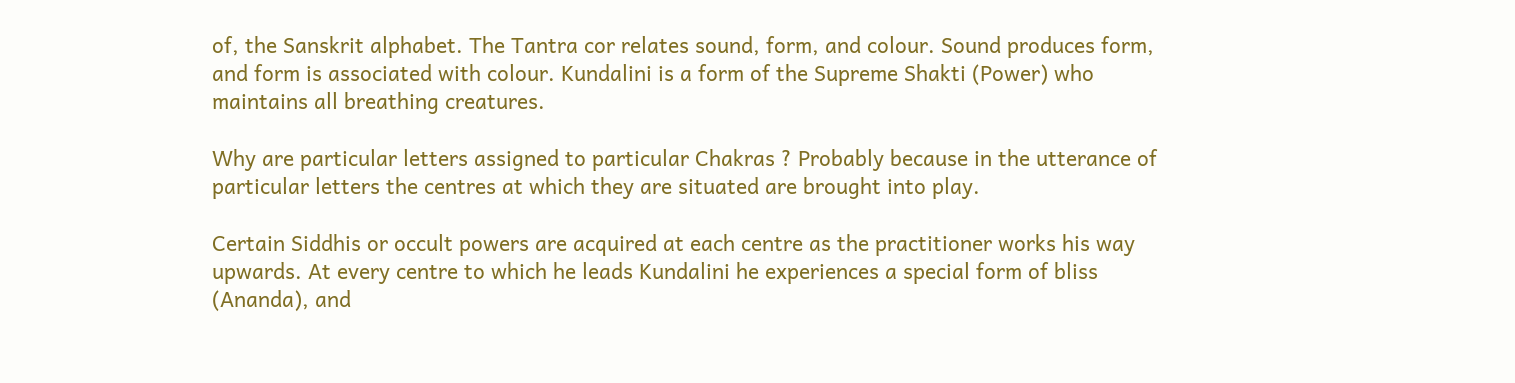of, the Sanskrit alphabet. The Tantra cor relates sound, form, and colour. Sound produces form, and form is associated with colour. Kundalini is a form of the Supreme Shakti (Power) who maintains all breathing creatures.

Why are particular letters assigned to particular Chakras ? Probably because in the utterance of particular letters the centres at which they are situated are brought into play.

Certain Siddhis or occult powers are acquired at each centre as the practitioner works his way upwards. At every centre to which he leads Kundalini he experiences a special form of bliss (Ananda), and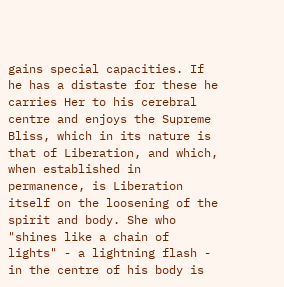gains special capacities. If he has a distaste for these he carries Her to his cerebral centre and enjoys the Supreme Bliss, which in its nature is that of Liberation, and which, when established in permanence, is Liberation itself on the loosening of the spirit and body. She who "shines like a chain of lights" - a lightning flash - in the centre of his body is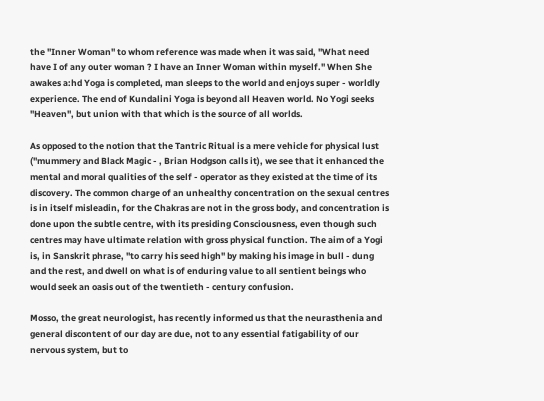the "Inner Woman" to whom reference was made when it was said, "What need have I of any outer woman ? I have an Inner Woman within myself." When She awakes a:hd Yoga is completed, man sleeps to the world and enjoys super - worldly experience. The end of Kundalini Yoga is beyond all Heaven world. No Yogi seeks "Heaven", but union with that which is the source of all worlds.

As opposed to the notion that the Tantric Ritual is a mere vehicle for physical lust ("mummery and Black Magic - , Brian Hodgson calls it), we see that it enhanced the mental and moral qualities of the self - operator as they existed at the time of its discovery. The common charge of an unhealthy concentration on the sexual centres is in itself misleadin, for the Chakras are not in the gross body, and concentration is done upon the subtle centre, with its presiding Consciousness, even though such centres may have ultimate relation with gross physical function. The aim of a Yogi is, in Sanskrit phrase, "to carry his seed high" by making his image in bull - dung and the rest, and dwell on what is of enduring value to all sentient beings who would seek an oasis out of the twentieth - century confusion.

Mosso, the great neurologist, has recently informed us that the neurasthenia and general discontent of our day are due, not to any essential fatigability of our nervous system, but to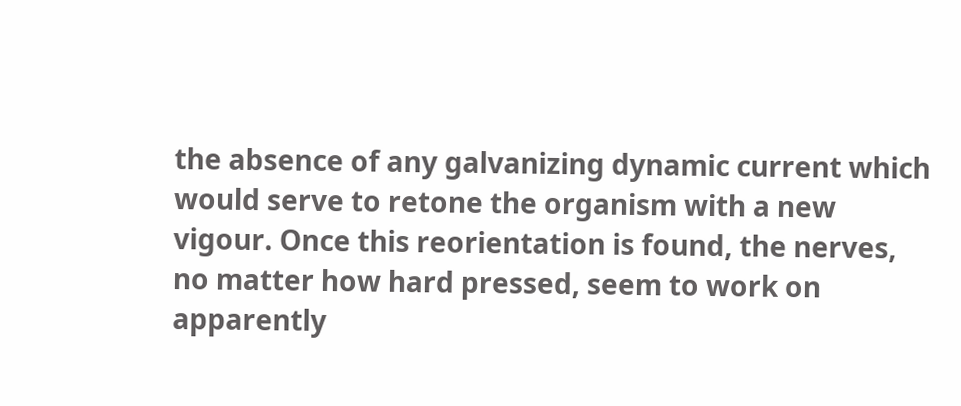the absence of any galvanizing dynamic current which would serve to retone the organism with a new vigour. Once this reorientation is found, the nerves, no matter how hard pressed, seem to work on apparently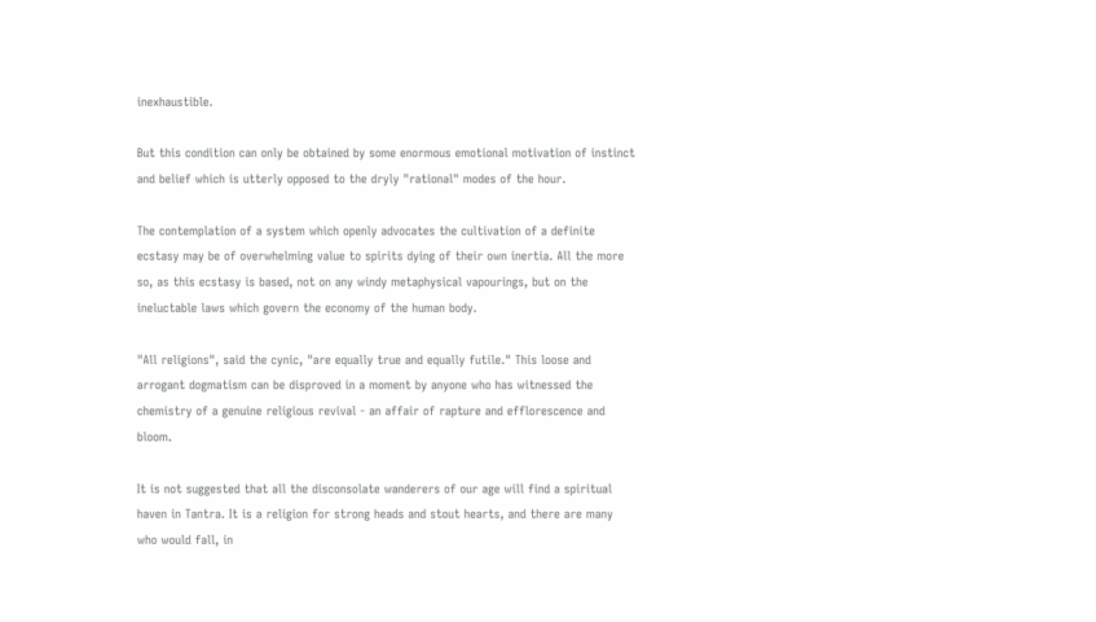inexhaustible.

But this condition can only be obtained by some enormous emotional motivation of instinct and belief which is utterly opposed to the dryly "rational" modes of the hour.

The contemplation of a system which openly advocates the cultivation of a definite ecstasy may be of overwhelming value to spirits dying of their own inertia. All the more so, as this ecstasy is based, not on any windy metaphysical vapourings, but on the ineluctable laws which govern the economy of the human body.

"All religions", said the cynic, "are equally true and equally futile." This loose and arrogant dogmatism can be disproved in a moment by anyone who has witnessed the chemistry of a genuine religious revival - an affair of rapture and efflorescence and bloom.

It is not suggested that all the disconsolate wanderers of our age will find a spiritual haven in Tantra. It is a religion for strong heads and stout hearts, and there are many who would fall, in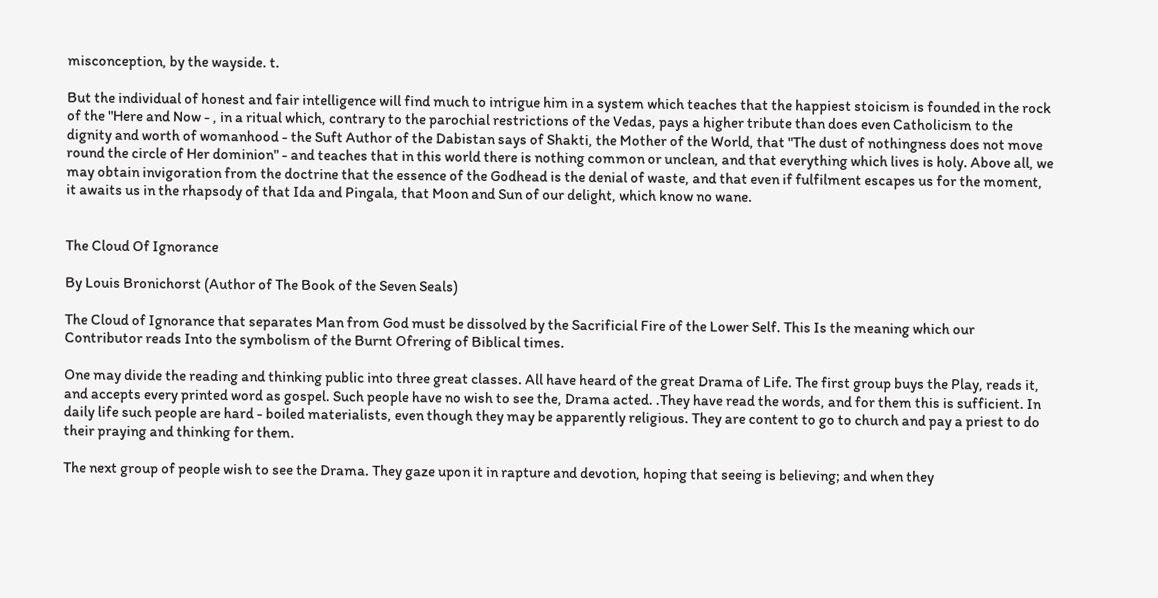misconception, by the wayside. t.

But the individual of honest and fair intelligence will find much to intrigue him in a system which teaches that the happiest stoicism is founded in the rock of the "Here and Now - , in a ritual which, contrary to the parochial restrictions of the Vedas, pays a higher tribute than does even Catholicism to the dignity and worth of womanhood - the Suft Author of the Dabistan says of Shakti, the Mother of the World, that "The dust of nothingness does not move round the circle of Her dominion" - and teaches that in this world there is nothing common or unclean, and that everything which lives is holy. Above all, we may obtain invigoration from the doctrine that the essence of the Godhead is the denial of waste, and that even if fulfilment escapes us for the moment, it awaits us in the rhapsody of that Ida and Pingala, that Moon and Sun of our delight, which know no wane.


The Cloud Of Ignorance

By Louis Bronichorst (Author of The Book of the Seven Seals)

The Cloud of Ignorance that separates Man from God must be dissolved by the Sacrificial Fire of the Lower Self. This Is the meaning which our Contributor reads Into the symbolism of the Burnt Ofrering of Biblical times.

One may divide the reading and thinking public into three great classes. All have heard of the great Drama of Life. The first group buys the Play, reads it, and accepts every printed word as gospel. Such people have no wish to see the, Drama acted. .They have read the words, and for them this is sufficient. In daily life such people are hard - boiled materialists, even though they may be apparently religious. They are content to go to church and pay a priest to do their praying and thinking for them.

The next group of people wish to see the Drama. They gaze upon it in rapture and devotion, hoping that seeing is believing; and when they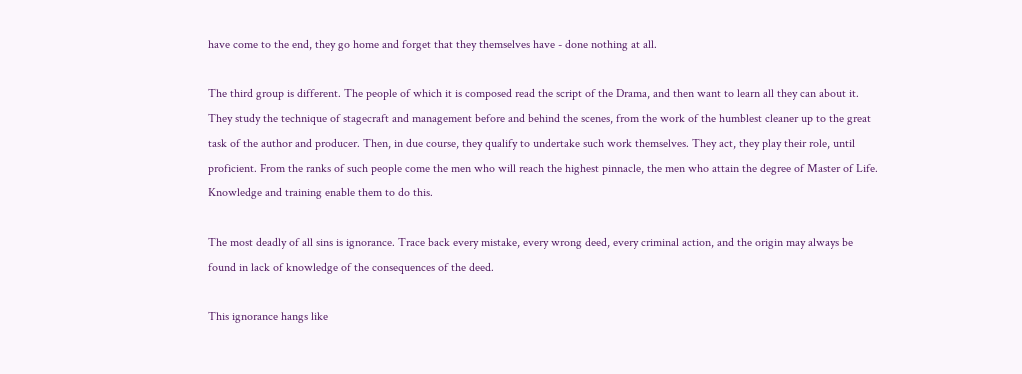have come to the end, they go home and forget that they themselves have - done nothing at all.

The third group is different. The people of which it is composed read the script of the Drama, and then want to learn all they can about it. They study the technique of stagecraft and management before and behind the scenes, from the work of the humblest cleaner up to the great task of the author and producer. Then, in due course, they qualify to undertake such work themselves. They act, they play their role, until proficient. From the ranks of such people come the men who will reach the highest pinnacle, the men who attain the degree of Master of Life. Knowledge and training enable them to do this.

The most deadly of all sins is ignorance. Trace back every mistake, every wrong deed, every criminal action, and the origin may always be found in lack of knowledge of the consequences of the deed.

This ignorance hangs like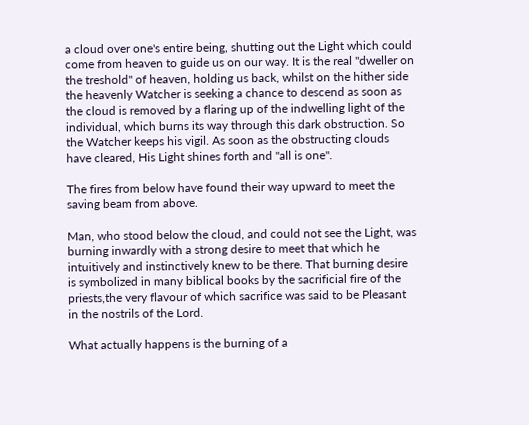a cloud over one's entire being, shutting out the Light which could come from heaven to guide us on our way. It is the real "dweller on the treshold" of heaven, holding us back, whilst on the hither side the heavenly Watcher is seeking a chance to descend as soon as the cloud is removed by a flaring up of the indwelling light of the individual, which burns its way through this dark obstruction. So the Watcher keeps his vigil. As soon as the obstructing clouds have cleared, His Light shines forth and "all is one".

The fires from below have found their way upward to meet the saving beam from above.

Man, who stood below the cloud, and could not see the Light, was burning inwardly with a strong desire to meet that which he intuitively and instinctively knew to be there. That burning desire is symbolized in many biblical books by the sacrificial fire of the priests,the very flavour of which sacrifice was said to be Pleasant in the nostrils of the Lord.

What actually happens is the burning of a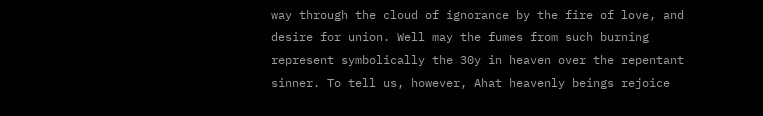way through the cloud of ignorance by the fire of love, and desire for union. Well may the fumes from such burning represent symbolically the 30y in heaven over the repentant sinner. To tell us, however, Ahat heavenly beings rejoice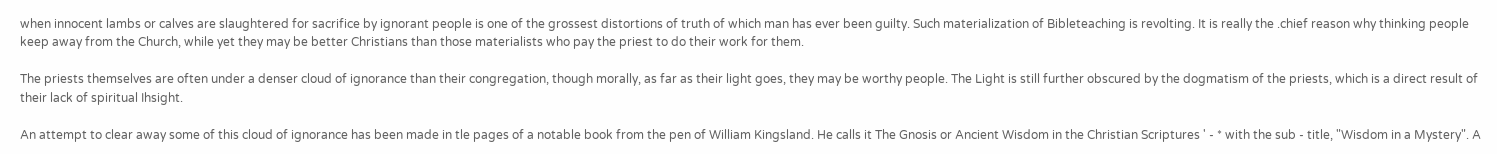when innocent lambs or calves are slaughtered for sacrifice by ignorant people is one of the grossest distortions of truth of which man has ever been guilty. Such materialization of Bibleteaching is revolting. It is really the .chief reason why thinking people keep away from the Church, while yet they may be better Christians than those materialists who pay the priest to do their work for them.

The priests themselves are often under a denser cloud of ignorance than their congregation, though morally, as far as their light goes, they may be worthy people. The Light is still further obscured by the dogmatism of the priests, which is a direct result of their lack of spiritual Ihsight.

An attempt to clear away some of this cloud of ignorance has been made in tle pages of a notable book from the pen of William Kingsland. He calls it The Gnosis or Ancient Wisdom in the Christian Scriptures ' - * with the sub - title, "Wisdom in a Mystery". A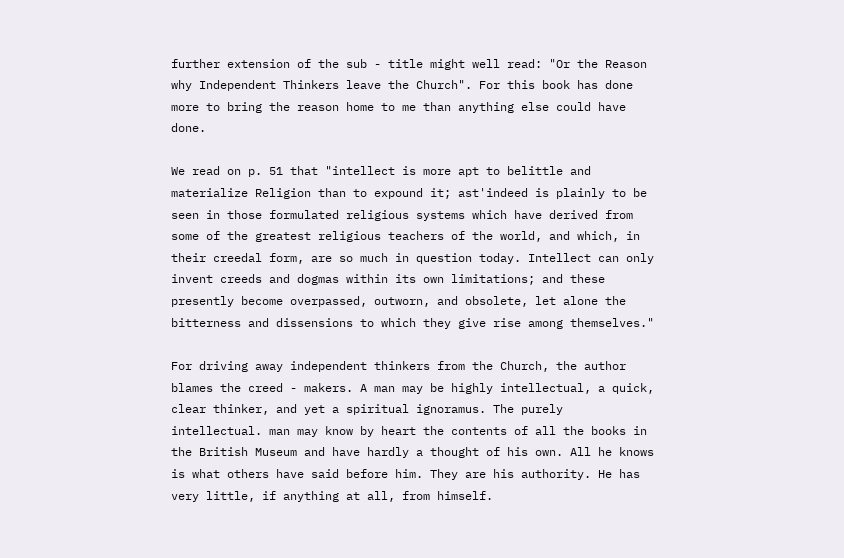further extension of the sub - title might well read: "Or the Reason why Independent Thinkers leave the Church". For this book has done more to bring the reason home to me than anything else could have done.

We read on p. 51 that "intellect is more apt to belittle and materialize Religion than to expound it; ast'indeed is plainly to be seen in those formulated religious systems which have derived from some of the greatest religious teachers of the world, and which, in their creedal form, are so much in question today. Intellect can only invent creeds and dogmas within its own limitations; and these presently become overpassed, outworn, and obsolete, let alone the bitterness and dissensions to which they give rise among themselves."

For driving away independent thinkers from the Church, the author blames the creed - makers. A man may be highly intellectual, a quick, clear thinker, and yet a spiritual ignoramus. The purely intellectual. man may know by heart the contents of all the books in the British Museum and have hardly a thought of his own. All he knows is what others have said before him. They are his authority. He has very little, if anything at all, from himself.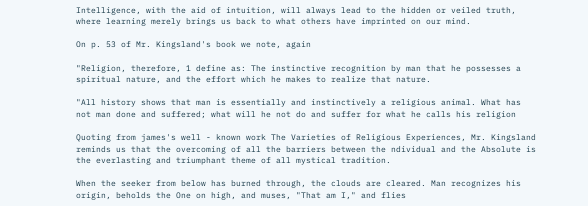Intelligence, with the aid of intuition, will always lead to the hidden or veiled truth, where learning merely brings us back to what others have imprinted on our mind.

On p. 53 of Mr. Kingsland's book we note, again

"Religion, therefore, 1 define as: The instinctive recognition by man that he possesses a spiritual nature, and the effort which he makes to realize that nature.

"All history shows that man is essentially and instinctively a religious animal. What has not man done and suffered; what will he not do and suffer for what he calls his religion

Quoting from james's well - known work The Varieties of Religious Experiences, Mr. Kingsland reminds us that the overcoming of all the barriers between the ndividual and the Absolute is the everlasting and triumphant theme of all mystical tradition.

When the seeker from below has burned through, the clouds are cleared. Man recognizes his origin, beholds the One on high, and muses, "That am I," and flies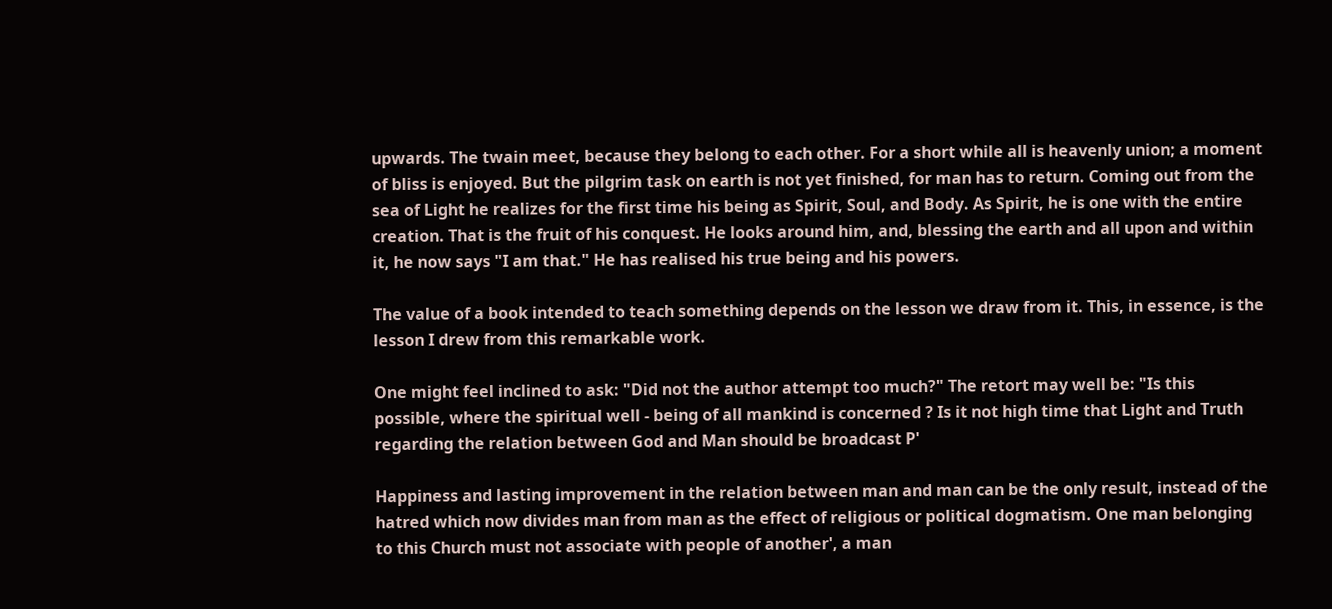upwards. The twain meet, because they belong to each other. For a short while all is heavenly union; a moment of bliss is enjoyed. But the pilgrim task on earth is not yet finished, for man has to return. Coming out from the sea of Light he realizes for the first time his being as Spirit, Soul, and Body. As Spirit, he is one with the entire creation. That is the fruit of his conquest. He looks around him, and, blessing the earth and all upon and within it, he now says "I am that." He has realised his true being and his powers.

The value of a book intended to teach something depends on the lesson we draw from it. This, in essence, is the lesson I drew from this remarkable work.

One might feel inclined to ask: "Did not the author attempt too much?" The retort may well be: "Is this possible, where the spiritual well - being of all mankind is concerned ? Is it not high time that Light and Truth regarding the relation between God and Man should be broadcast P'

Happiness and lasting improvement in the relation between man and man can be the only result, instead of the hatred which now divides man from man as the effect of religious or political dogmatism. One man belonging to this Church must not associate with people of another', a man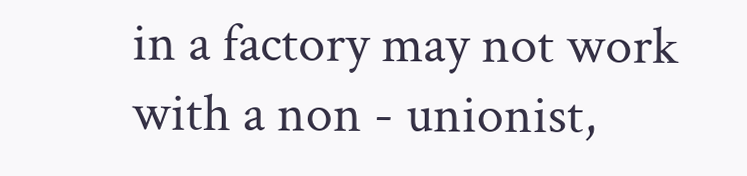in a factory may not work with a non - unionist,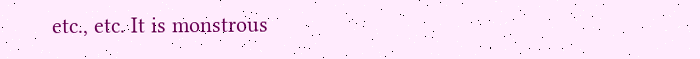etc., etc. It is monstrous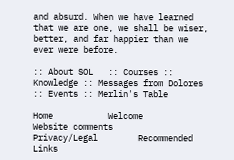and absurd. When we have learned that we are one, we shall be wiser, better, and far happier than we ever were before.

:: About SOL   :: Courses :: Knowledge :: Messages from Dolores  :: Events :: Merlin's Table

Home           Welcome          Website comments         Privacy/Legal        Recommended Links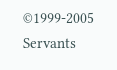©1999-2005 Servants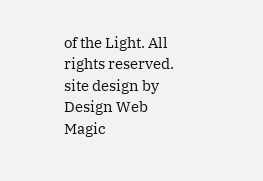of the Light. All rights reserved.
site design by Design Web Magic